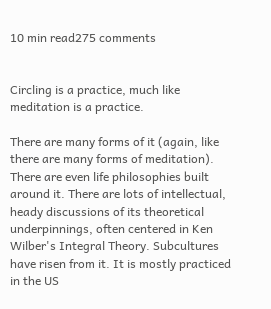10 min read275 comments


Circling is a practice, much like meditation is a practice.

There are many forms of it (again, like there are many forms of meditation). There are even life philosophies built around it. There are lots of intellectual, heady discussions of its theoretical underpinnings, often centered in Ken Wilber's Integral Theory. Subcultures have risen from it. It is mostly practiced in the US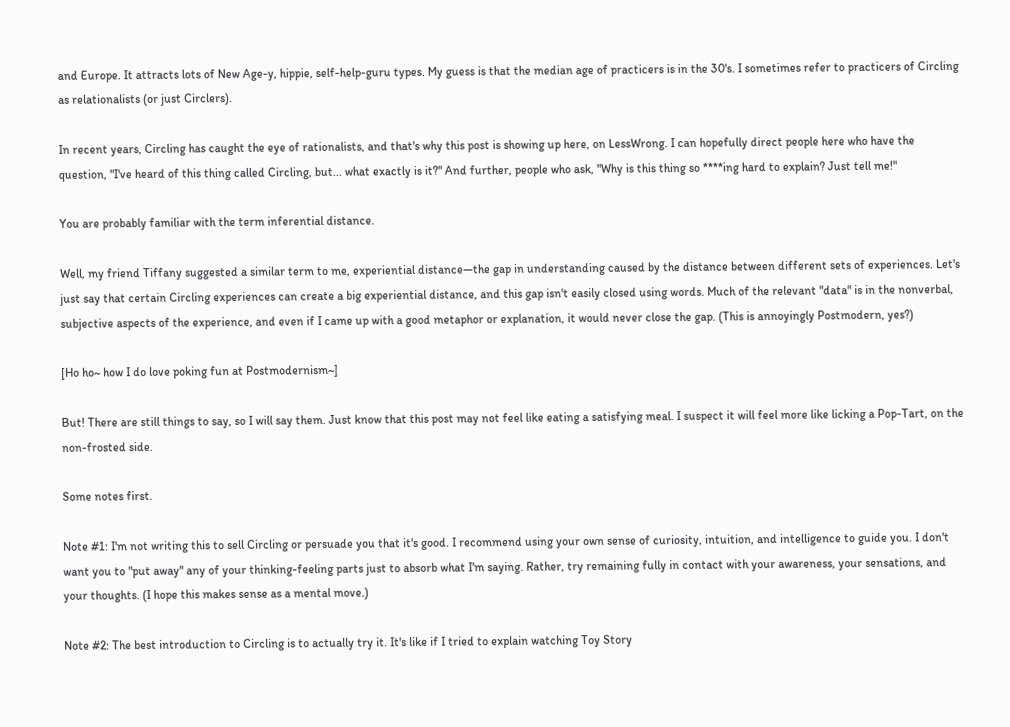and Europe. It attracts lots of New Age-y, hippie, self-help-guru types. My guess is that the median age of practicers is in the 30's. I sometimes refer to practicers of Circling as relationalists (or just Circlers).

In recent years, Circling has caught the eye of rationalists, and that's why this post is showing up here, on LessWrong. I can hopefully direct people here who have the question, "I've heard of this thing called Circling, but... what exactly is it?" And further, people who ask, "Why is this thing so ****ing hard to explain? Just tell me!"

You are probably familiar with the term inferential distance.

Well, my friend Tiffany suggested a similar term to me, experiential distance—the gap in understanding caused by the distance between different sets of experiences. Let's just say that certain Circling experiences can create a big experiential distance, and this gap isn't easily closed using words. Much of the relevant "data" is in the nonverbal, subjective aspects of the experience, and even if I came up with a good metaphor or explanation, it would never close the gap. (This is annoyingly Postmodern, yes?)

[Ho ho~ how I do love poking fun at Postmodernism~]

But! There are still things to say, so I will say them. Just know that this post may not feel like eating a satisfying meal. I suspect it will feel more like licking a Pop-Tart, on the non-frosted side.

Some notes first.

Note #1: I'm not writing this to sell Circling or persuade you that it's good. I recommend using your own sense of curiosity, intuition, and intelligence to guide you. I don't want you to "put away" any of your thinking-feeling parts just to absorb what I'm saying. Rather, try remaining fully in contact with your awareness, your sensations, and your thoughts. (I hope this makes sense as a mental move.)

Note #2: The best introduction to Circling is to actually try it. It's like if I tried to explain watching Toy Story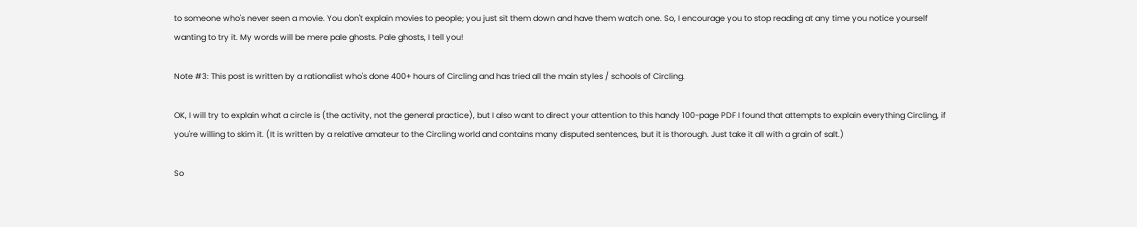to someone who's never seen a movie. You don't explain movies to people; you just sit them down and have them watch one. So, I encourage you to stop reading at any time you notice yourself wanting to try it. My words will be mere pale ghosts. Pale ghosts, I tell you!

Note #3: This post is written by a rationalist who's done 400+ hours of Circling and has tried all the main styles / schools of Circling.

OK, I will try to explain what a circle is (the activity, not the general practice), but I also want to direct your attention to this handy 100-page PDF I found that attempts to explain everything Circling, if you're willing to skim it. (It is written by a relative amateur to the Circling world and contains many disputed sentences, but it is thorough. Just take it all with a grain of salt.)

So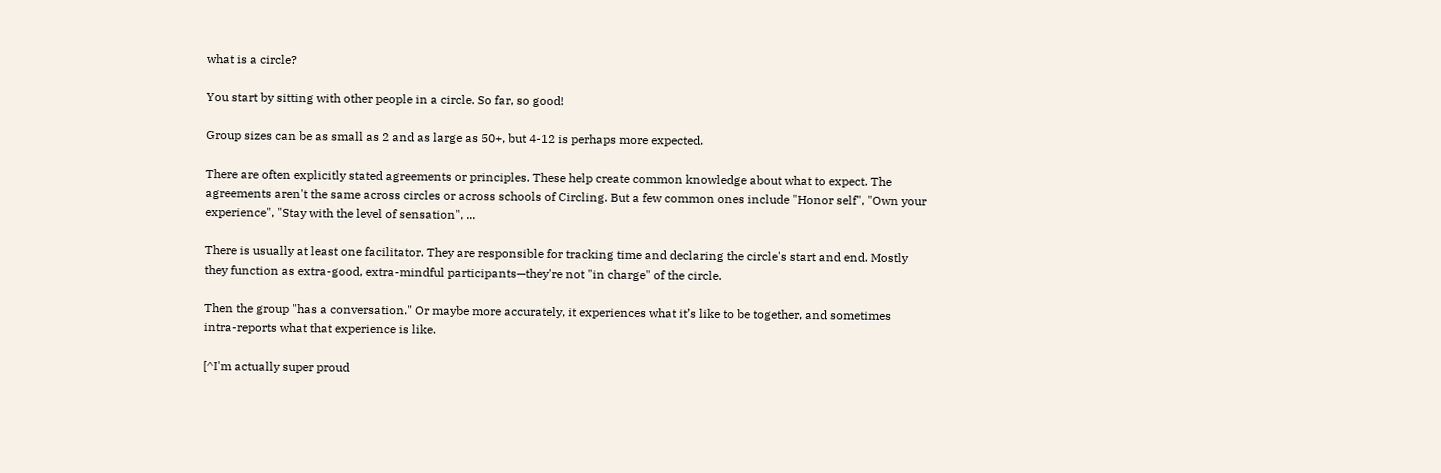what is a circle?

You start by sitting with other people in a circle. So far, so good!

Group sizes can be as small as 2 and as large as 50+, but 4-12 is perhaps more expected.

There are often explicitly stated agreements or principles. These help create common knowledge about what to expect. The agreements aren't the same across circles or across schools of Circling. But a few common ones include "Honor self", "Own your experience", "Stay with the level of sensation", ...

There is usually at least one facilitator. They are responsible for tracking time and declaring the circle's start and end. Mostly they function as extra-good, extra-mindful participants—they're not "in charge" of the circle.

Then the group "has a conversation." Or maybe more accurately, it experiences what it’s like to be together, and sometimes intra-reports what that experience is like.

[^I'm actually super proud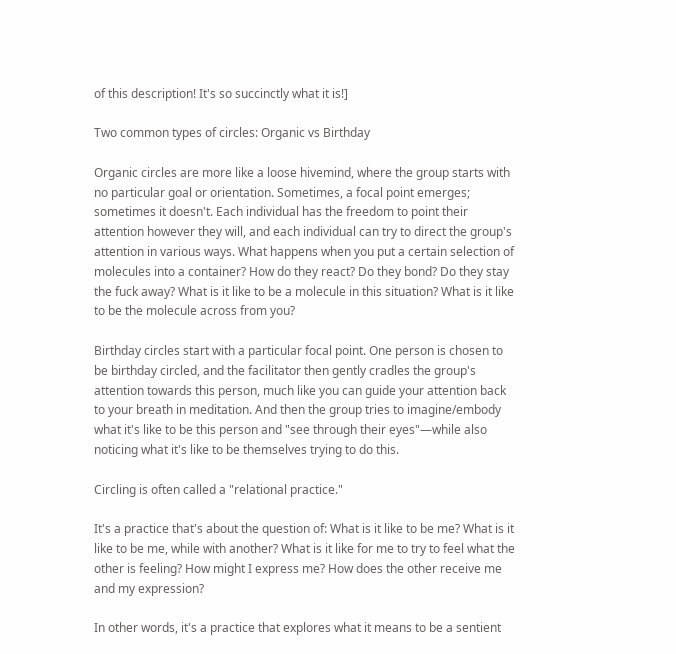of this description! It's so succinctly what it is!]

Two common types of circles: Organic vs Birthday

Organic circles are more like a loose hivemind, where the group starts with no particular goal or orientation. Sometimes, a focal point emerges; sometimes it doesn't. Each individual has the freedom to point their attention however they will, and each individual can try to direct the group's attention in various ways. What happens when you put a certain selection of molecules into a container? How do they react? Do they bond? Do they stay the fuck away? What is it like to be a molecule in this situation? What is it like to be the molecule across from you?

Birthday circles start with a particular focal point. One person is chosen to be birthday circled, and the facilitator then gently cradles the group's attention towards this person, much like you can guide your attention back to your breath in meditation. And then the group tries to imagine/embody what it's like to be this person and "see through their eyes"—while also noticing what it's like to be themselves trying to do this.

Circling is often called a "relational practice."

It's a practice that's about the question of: What is it like to be me? What is it like to be me, while with another? What is it like for me to try to feel what the other is feeling? How might I express me? How does the other receive me and my expression?

In other words, it's a practice that explores what it means to be a sentient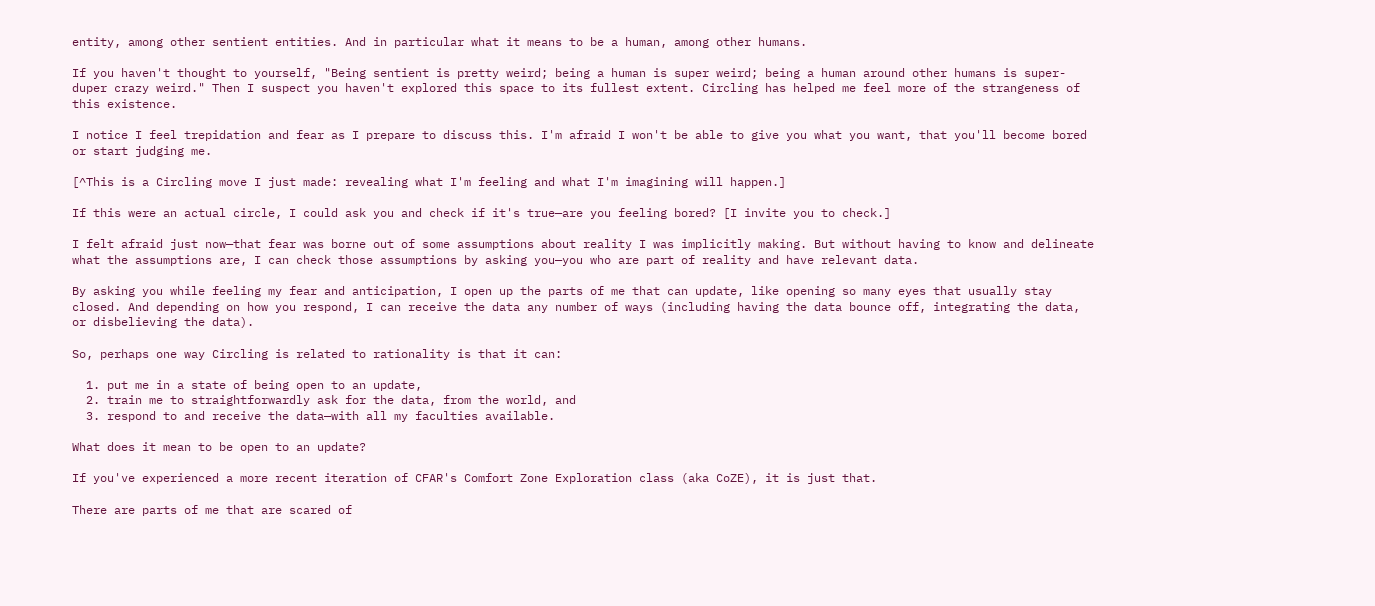entity, among other sentient entities. And in particular what it means to be a human, among other humans.

If you haven't thought to yourself, "Being sentient is pretty weird; being a human is super weird; being a human around other humans is super-duper crazy weird." Then I suspect you haven't explored this space to its fullest extent. Circling has helped me feel more of the strangeness of this existence.

I notice I feel trepidation and fear as I prepare to discuss this. I'm afraid I won't be able to give you what you want, that you'll become bored or start judging me.

[^This is a Circling move I just made: revealing what I'm feeling and what I'm imagining will happen.]

If this were an actual circle, I could ask you and check if it's true—are you feeling bored? [I invite you to check.]

I felt afraid just now—that fear was borne out of some assumptions about reality I was implicitly making. But without having to know and delineate what the assumptions are, I can check those assumptions by asking you—you who are part of reality and have relevant data.

By asking you while feeling my fear and anticipation, I open up the parts of me that can update, like opening so many eyes that usually stay closed. And depending on how you respond, I can receive the data any number of ways (including having the data bounce off, integrating the data, or disbelieving the data).

So, perhaps one way Circling is related to rationality is that it can:

  1. put me in a state of being open to an update,
  2. train me to straightforwardly ask for the data, from the world, and
  3. respond to and receive the data—with all my faculties available.

What does it mean to be open to an update?

If you've experienced a more recent iteration of CFAR's Comfort Zone Exploration class (aka CoZE), it is just that.

There are parts of me that are scared of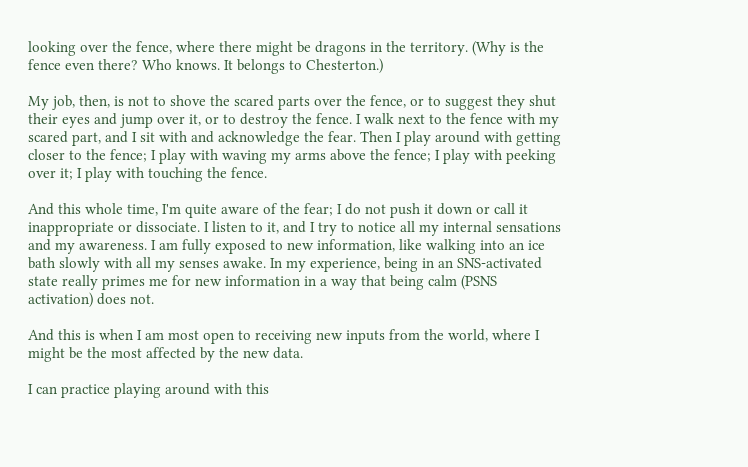looking over the fence, where there might be dragons in the territory. (Why is the fence even there? Who knows. It belongs to Chesterton.)

My job, then, is not to shove the scared parts over the fence, or to suggest they shut their eyes and jump over it, or to destroy the fence. I walk next to the fence with my scared part, and I sit with and acknowledge the fear. Then I play around with getting closer to the fence; I play with waving my arms above the fence; I play with peeking over it; I play with touching the fence.

And this whole time, I'm quite aware of the fear; I do not push it down or call it inappropriate or dissociate. I listen to it, and I try to notice all my internal sensations and my awareness. I am fully exposed to new information, like walking into an ice bath slowly with all my senses awake. In my experience, being in an SNS-activated state really primes me for new information in a way that being calm (PSNS activation) does not.

And this is when I am most open to receiving new inputs from the world, where I might be the most affected by the new data.

I can practice playing around with this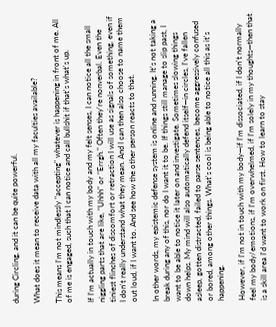during Circling, and it can be quite powerful.

What does it mean to receive data with all my faculties available?

This means I'm not mindlessly "accepting" whatever is happening in front of me. All of me is engaged, such that I can notice and call bullshit if that's what's up.

If I'm actually in touch with my body and my felt senses, I can notice all the small niggling parts that are like, "Uhhh" or "Errgh." Often they're nonverbal. Even the tiniest flinches of discomfort or retraction I will use as signals of something, even if I don't really understand what they mean. And I can then also choose to name them out loud, if I want to. And see how the other person reacts to that.

In other words, my epistemic defense system is online and running. It's not taking a break during any of this, nor do I want it to be. If things still manage to slip past, I want to be able to notice it later on and investigate. Sometimes slowing things down helps. My mind will also automatically defend itself—in circles, I've fallen asleep, gotten distracted, failed to parse sentences, become aggressively confused or bored, among other things. What's cool is being able to notice all this as it's happening.

However, if I'm not in touch with my body—if I'm dissociated, if I don't normally feel my body/emotions, if I'm overwhelmed, if I'm solely in my thoughts—then that is a skill area I'd want to work on first. How to learn to stay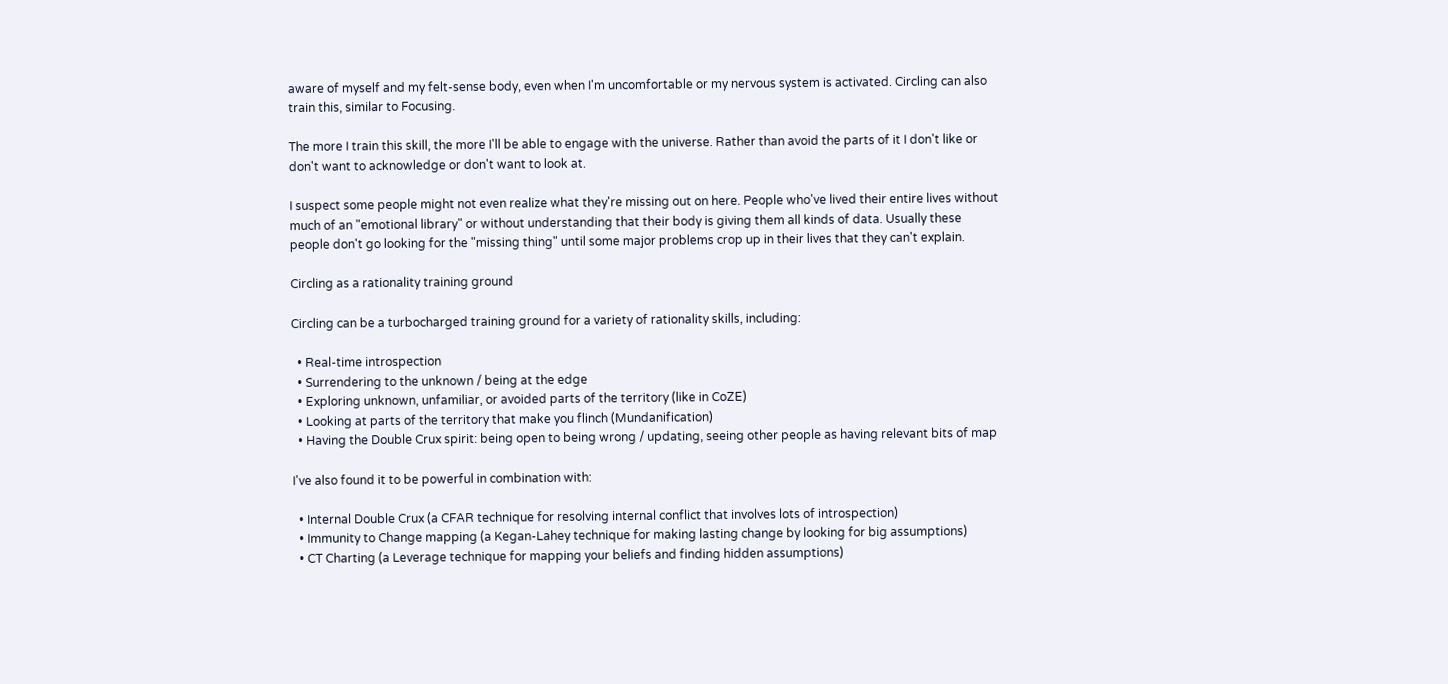aware of myself and my felt-sense body, even when I'm uncomfortable or my nervous system is activated. Circling can also train this, similar to Focusing.

The more I train this skill, the more I'll be able to engage with the universe. Rather than avoid the parts of it I don't like or don't want to acknowledge or don't want to look at.

I suspect some people might not even realize what they're missing out on here. People who've lived their entire lives without much of an "emotional library" or without understanding that their body is giving them all kinds of data. Usually these people don't go looking for the "missing thing" until some major problems crop up in their lives that they can't explain.

Circling as a rationality training ground

Circling can be a turbocharged training ground for a variety of rationality skills, including:

  • Real-time introspection
  • Surrendering to the unknown / being at the edge
  • Exploring unknown, unfamiliar, or avoided parts of the territory (like in CoZE)
  • Looking at parts of the territory that make you flinch (Mundanification)
  • Having the Double Crux spirit: being open to being wrong / updating, seeing other people as having relevant bits of map

I've also found it to be powerful in combination with:

  • Internal Double Crux (a CFAR technique for resolving internal conflict that involves lots of introspection)
  • Immunity to Change mapping (a Kegan-Lahey technique for making lasting change by looking for big assumptions)
  • CT Charting (a Leverage technique for mapping your beliefs and finding hidden assumptions)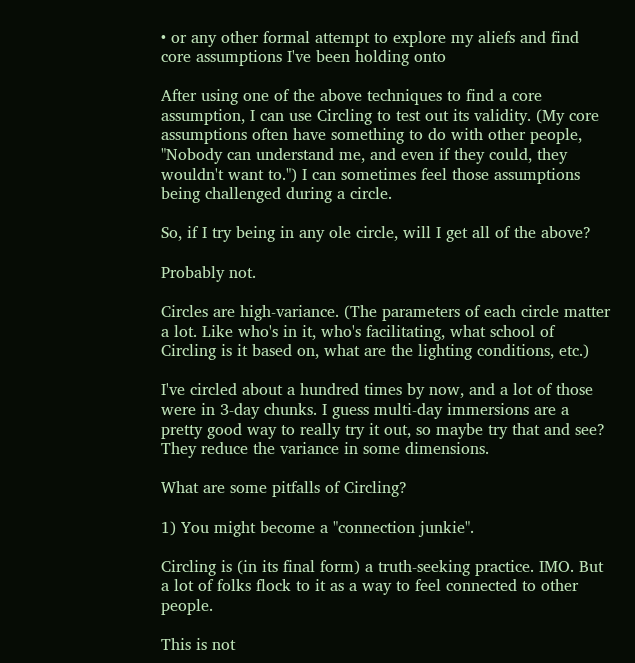• or any other formal attempt to explore my aliefs and find core assumptions I've been holding onto

After using one of the above techniques to find a core assumption, I can use Circling to test out its validity. (My core assumptions often have something to do with other people, "Nobody can understand me, and even if they could, they wouldn't want to.") I can sometimes feel those assumptions being challenged during a circle.

So, if I try being in any ole circle, will I get all of the above?

Probably not.

Circles are high-variance. (The parameters of each circle matter a lot. Like who's in it, who's facilitating, what school of Circling is it based on, what are the lighting conditions, etc.)

I've circled about a hundred times by now, and a lot of those were in 3-day chunks. I guess multi-day immersions are a pretty good way to really try it out, so maybe try that and see? They reduce the variance in some dimensions.

What are some pitfalls of Circling?

1) You might become a "connection junkie".

Circling is (in its final form) a truth-seeking practice. IMO. But a lot of folks flock to it as a way to feel connected to other people.

This is not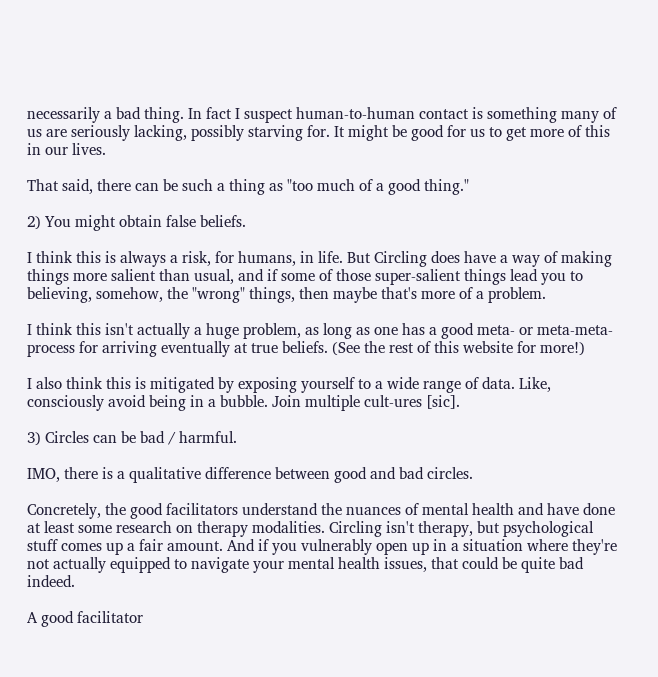necessarily a bad thing. In fact I suspect human-to-human contact is something many of us are seriously lacking, possibly starving for. It might be good for us to get more of this in our lives.

That said, there can be such a thing as "too much of a good thing."

2) You might obtain false beliefs.

I think this is always a risk, for humans, in life. But Circling does have a way of making things more salient than usual, and if some of those super-salient things lead you to believing, somehow, the "wrong" things, then maybe that's more of a problem.

I think this isn't actually a huge problem, as long as one has a good meta- or meta-meta-process for arriving eventually at true beliefs. (See the rest of this website for more!)

I also think this is mitigated by exposing yourself to a wide range of data. Like, consciously avoid being in a bubble. Join multiple cult-ures [sic].

3) Circles can be bad / harmful.

IMO, there is a qualitative difference between good and bad circles.

Concretely, the good facilitators understand the nuances of mental health and have done at least some research on therapy modalities. Circling isn't therapy, but psychological stuff comes up a fair amount. And if you vulnerably open up in a situation where they're not actually equipped to navigate your mental health issues, that could be quite bad indeed.

A good facilitator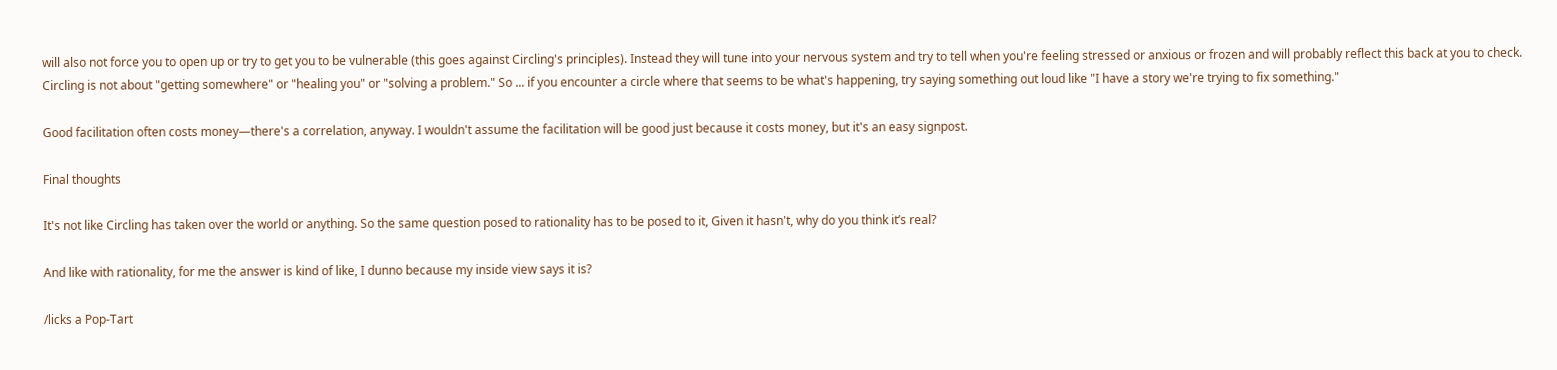will also not force you to open up or try to get you to be vulnerable (this goes against Circling's principles). Instead they will tune into your nervous system and try to tell when you're feeling stressed or anxious or frozen and will probably reflect this back at you to check. Circling is not about "getting somewhere" or "healing you" or "solving a problem." So ... if you encounter a circle where that seems to be what's happening, try saying something out loud like "I have a story we're trying to fix something."

Good facilitation often costs money—there's a correlation, anyway. I wouldn't assume the facilitation will be good just because it costs money, but it's an easy signpost.

Final thoughts

It's not like Circling has taken over the world or anything. So the same question posed to rationality has to be posed to it, Given it hasn't, why do you think it’s real?

And like with rationality, for me the answer is kind of like, I dunno because my inside view says it is?

/licks a Pop-Tart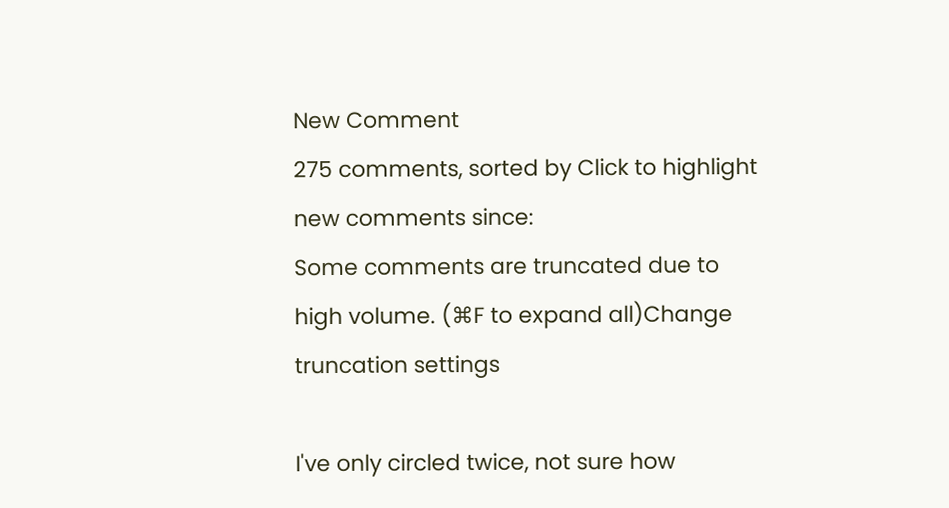New Comment
275 comments, sorted by Click to highlight new comments since:
Some comments are truncated due to high volume. (⌘F to expand all)Change truncation settings

I've only circled twice, not sure how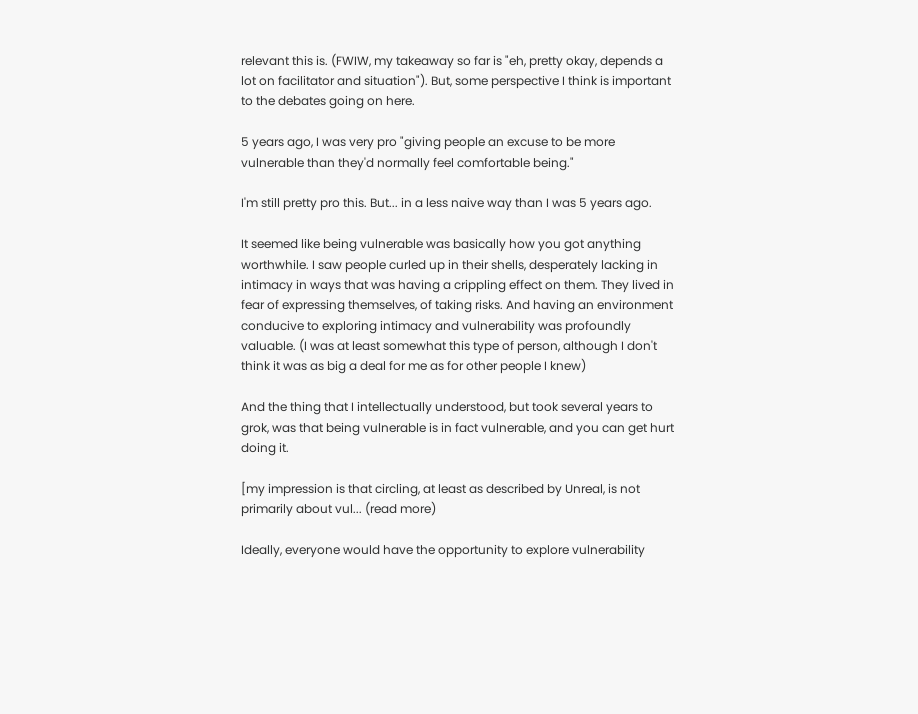relevant this is. (FWIW, my takeaway so far is "eh, pretty okay, depends a lot on facilitator and situation"). But, some perspective I think is important to the debates going on here.

5 years ago, I was very pro "giving people an excuse to be more vulnerable than they'd normally feel comfortable being."

I'm still pretty pro this. But... in a less naive way than I was 5 years ago.

It seemed like being vulnerable was basically how you got anything worthwhile. I saw people curled up in their shells, desperately lacking in intimacy in ways that was having a crippling effect on them. They lived in fear of expressing themselves, of taking risks. And having an environment conducive to exploring intimacy and vulnerability was profoundly valuable. (I was at least somewhat this type of person, although I don't think it was as big a deal for me as for other people I knew)

And the thing that I intellectually understood, but took several years to grok, was that being vulnerable is in fact vulnerable, and you can get hurt doing it.

[my impression is that circling, at least as described by Unreal, is not primarily about vul... (read more)

Ideally, everyone would have the opportunity to explore vulnerability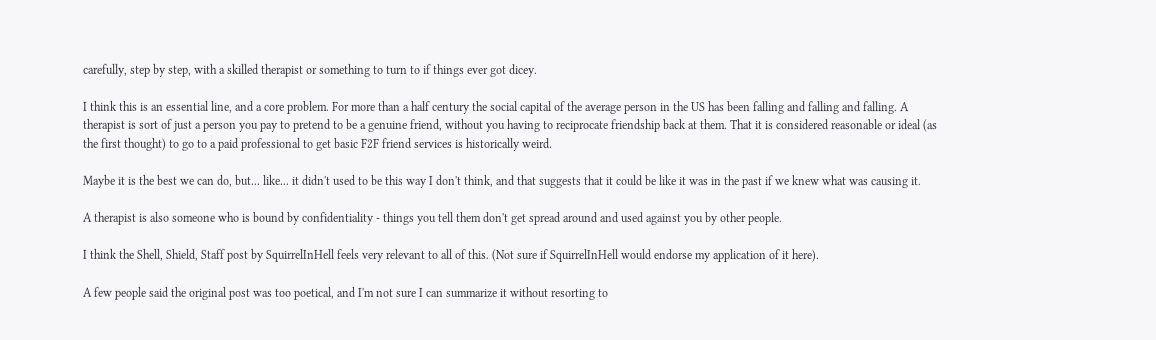carefully, step by step, with a skilled therapist or something to turn to if things ever got dicey.

I think this is an essential line, and a core problem. For more than a half century the social capital of the average person in the US has been falling and falling and falling. A therapist is sort of just a person you pay to pretend to be a genuine friend, without you having to reciprocate friendship back at them. That it is considered reasonable or ideal (as the first thought) to go to a paid professional to get basic F2F friend services is historically weird.

Maybe it is the best we can do, but... like... it didn't used to be this way I don't think, and that suggests that it could be like it was in the past if we knew what was causing it.

A therapist is also someone who is bound by confidentiality - things you tell them don't get spread around and used against you by other people.

I think the Shell, Shield, Staff post by SquirrelInHell feels very relevant to all of this. (Not sure if SquirrelInHell would endorse my application of it here).

A few people said the original post was too poetical, and I'm not sure I can summarize it without resorting to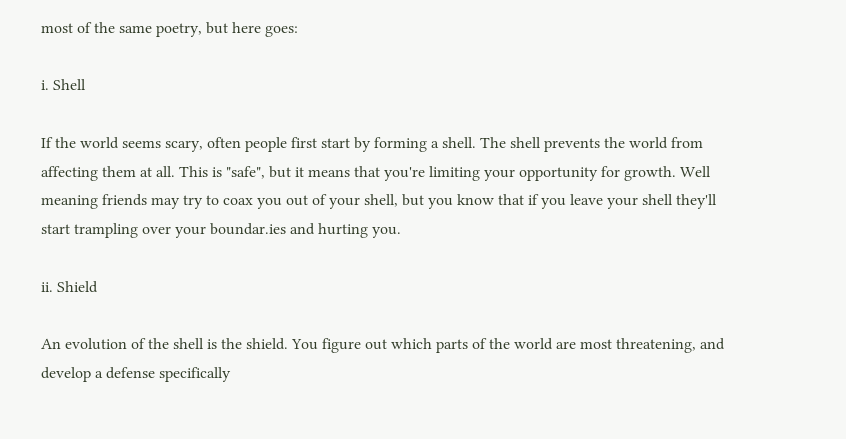most of the same poetry, but here goes:

i. Shell

If the world seems scary, often people first start by forming a shell. The shell prevents the world from affecting them at all. This is "safe", but it means that you're limiting your opportunity for growth. Well meaning friends may try to coax you out of your shell, but you know that if you leave your shell they'll start trampling over your boundar.ies and hurting you.

ii. Shield

An evolution of the shell is the shield. You figure out which parts of the world are most threatening, and develop a defense specifically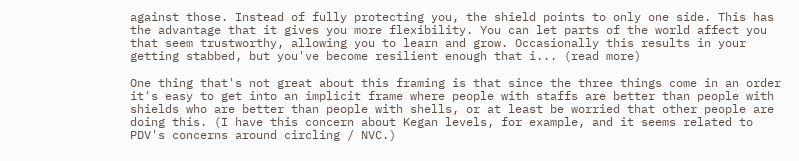against those. Instead of fully protecting you, the shield points to only one side. This has the advantage that it gives you more flexibility. You can let parts of the world affect you that seem trustworthy, allowing you to learn and grow. Occasionally this results in your getting stabbed, but you've become resilient enough that i... (read more)

One thing that's not great about this framing is that since the three things come in an order it's easy to get into an implicit frame where people with staffs are better than people with shields who are better than people with shells, or at least be worried that other people are doing this. (I have this concern about Kegan levels, for example, and it seems related to PDV's concerns around circling / NVC.)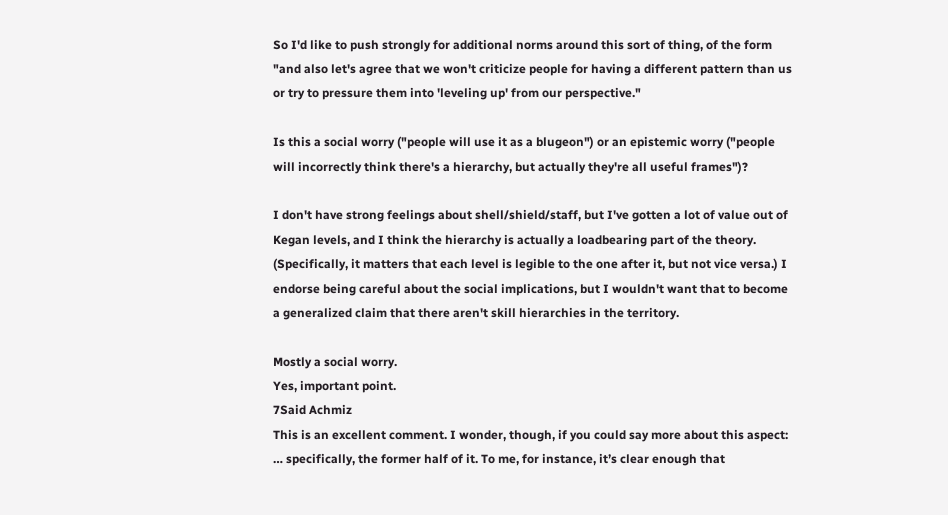So I'd like to push strongly for additional norms around this sort of thing, of the form "and also let's agree that we won't criticize people for having a different pattern than us or try to pressure them into 'leveling up' from our perspective."

Is this a social worry ("people will use it as a blugeon") or an epistemic worry ("people will incorrectly think there's a hierarchy, but actually they're all useful frames")?

I don't have strong feelings about shell/shield/staff, but I've gotten a lot of value out of Kegan levels, and I think the hierarchy is actually a loadbearing part of the theory. (Specifically, it matters that each level is legible to the one after it, but not vice versa.) I endorse being careful about the social implications, but I wouldn't want that to become a generalized claim that there aren't skill hierarchies in the territory.

Mostly a social worry.
Yes, important point.
7Said Achmiz
This is an excellent comment. I wonder, though, if you could say more about this aspect: … specifically, the former half of it. To me, for instance, it’s clear enough that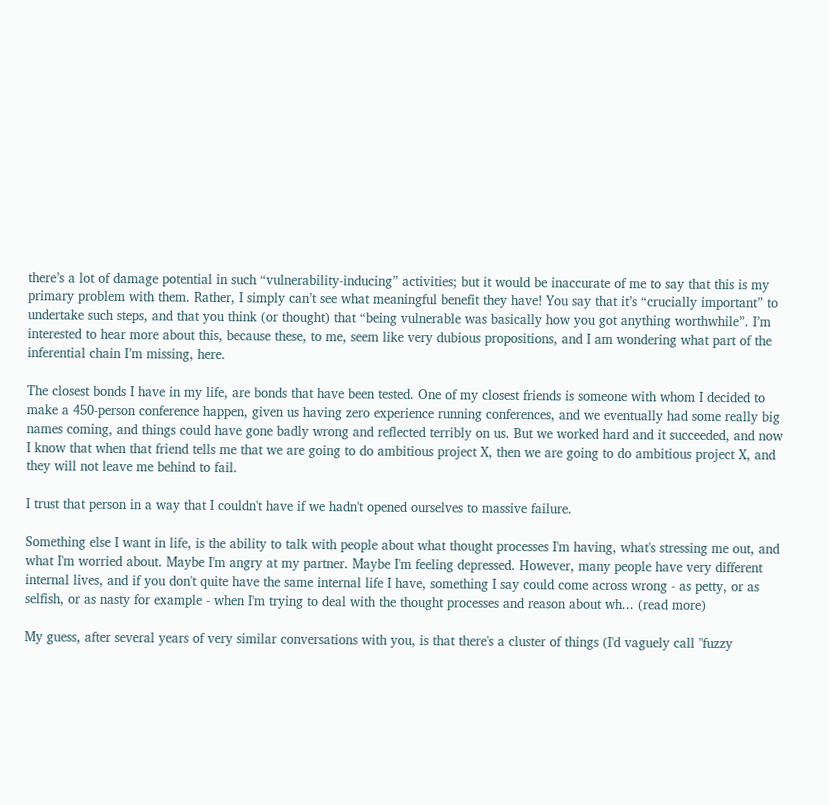there’s a lot of damage potential in such “vulnerability-inducing” activities; but it would be inaccurate of me to say that this is my primary problem with them. Rather, I simply can’t see what meaningful benefit they have! You say that it’s “crucially important” to undertake such steps, and that you think (or thought) that “being vulnerable was basically how you got anything worthwhile”. I’m interested to hear more about this, because these, to me, seem like very dubious propositions, and I am wondering what part of the inferential chain I’m missing, here.

The closest bonds I have in my life, are bonds that have been tested. One of my closest friends is someone with whom I decided to make a 450-person conference happen, given us having zero experience running conferences, and we eventually had some really big names coming, and things could have gone badly wrong and reflected terribly on us. But we worked hard and it succeeded, and now I know that when that friend tells me that we are going to do ambitious project X, then we are going to do ambitious project X, and they will not leave me behind to fail.

I trust that person in a way that I couldn't have if we hadn't opened ourselves to massive failure.

Something else I want in life, is the ability to talk with people about what thought processes I'm having, what's stressing me out, and what I'm worried about. Maybe I'm angry at my partner. Maybe I'm feeling depressed. However, many people have very different internal lives, and if you don't quite have the same internal life I have, something I say could come across wrong - as petty, or as selfish, or as nasty for example - when I'm trying to deal with the thought processes and reason about wh... (read more)

My guess, after several years of very similar conversations with you, is that there's a cluster of things (I'd vaguely call "fuzzy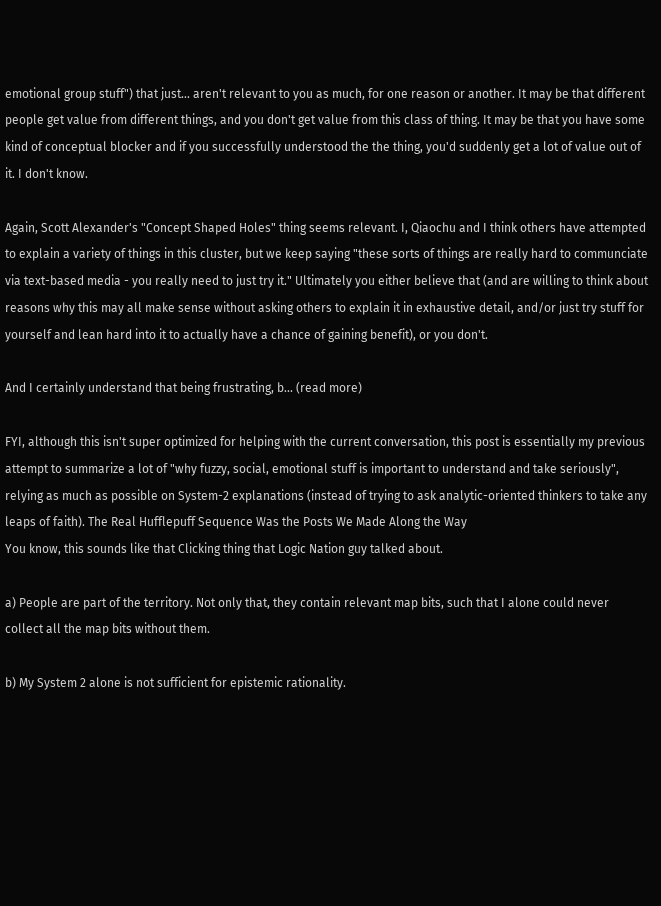emotional group stuff") that just... aren't relevant to you as much, for one reason or another. It may be that different people get value from different things, and you don't get value from this class of thing. It may be that you have some kind of conceptual blocker and if you successfully understood the the thing, you'd suddenly get a lot of value out of it. I don't know.

Again, Scott Alexander's "Concept Shaped Holes" thing seems relevant. I, Qiaochu and I think others have attempted to explain a variety of things in this cluster, but we keep saying "these sorts of things are really hard to communciate via text-based media - you really need to just try it." Ultimately you either believe that (and are willing to think about reasons why this may all make sense without asking others to explain it in exhaustive detail, and/or just try stuff for yourself and lean hard into it to actually have a chance of gaining benefit), or you don't.

And I certainly understand that being frustrating, b... (read more)

FYI, although this isn't super optimized for helping with the current conversation, this post is essentially my previous attempt to summarize a lot of "why fuzzy, social, emotional stuff is important to understand and take seriously", relying as much as possible on System-2 explanations (instead of trying to ask analytic-oriented thinkers to take any leaps of faith). The Real Hufflepuff Sequence Was the Posts We Made Along the Way
You know, this sounds like that Clicking thing that Logic Nation guy talked about.

a) People are part of the territory. Not only that, they contain relevant map bits, such that I alone could never collect all the map bits without them.

b) My System 2 alone is not sufficient for epistemic rationality.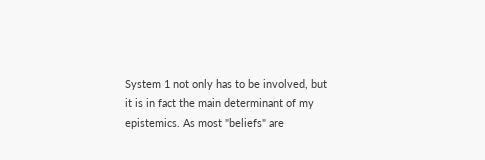System 1 not only has to be involved, but it is in fact the main determinant of my epistemics. As most "beliefs" are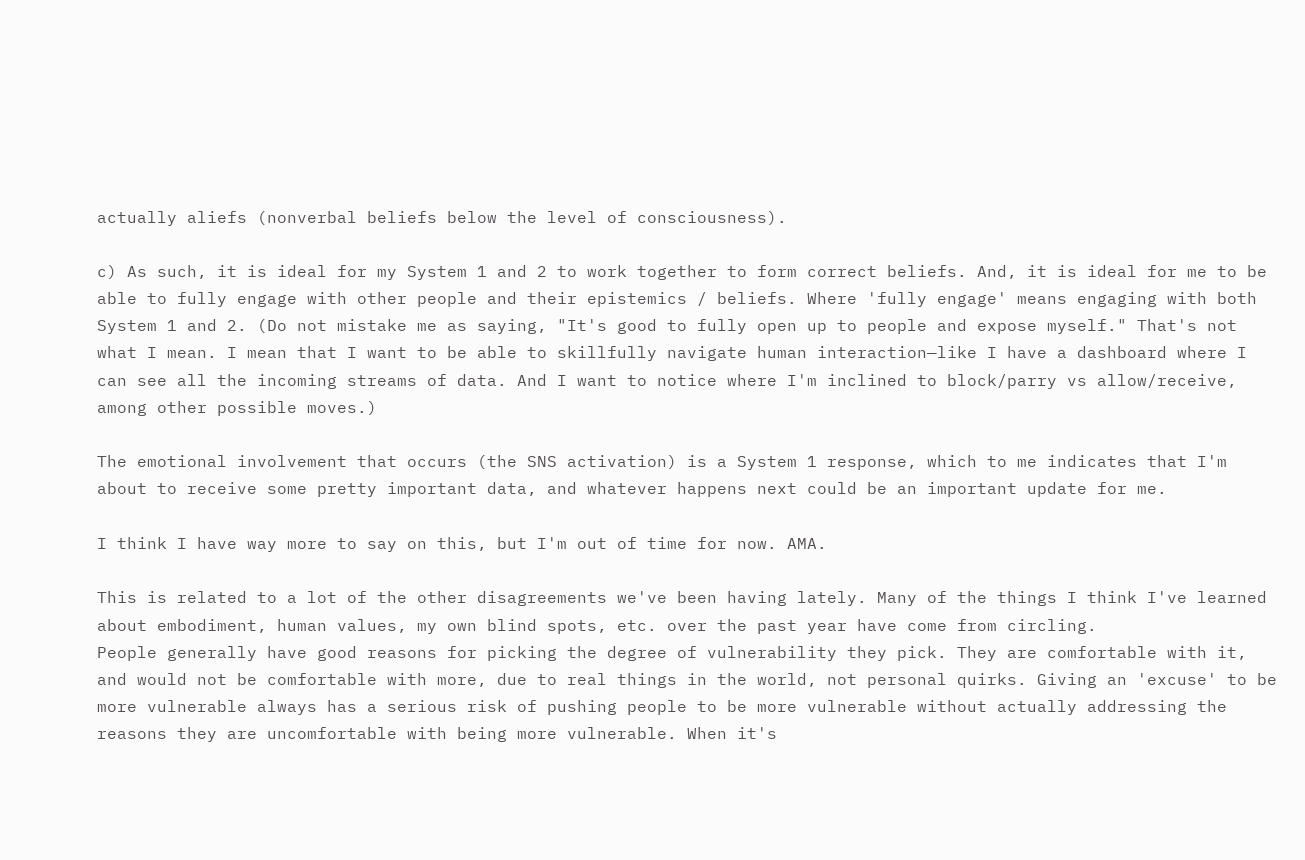actually aliefs (nonverbal beliefs below the level of consciousness).

c) As such, it is ideal for my System 1 and 2 to work together to form correct beliefs. And, it is ideal for me to be able to fully engage with other people and their epistemics / beliefs. Where 'fully engage' means engaging with both System 1 and 2. (Do not mistake me as saying, "It's good to fully open up to people and expose myself." That's not what I mean. I mean that I want to be able to skillfully navigate human interaction—like I have a dashboard where I can see all the incoming streams of data. And I want to notice where I'm inclined to block/parry vs allow/receive, among other possible moves.)

The emotional involvement that occurs (the SNS activation) is a System 1 response, which to me indicates that I'm about to receive some pretty important data, and whatever happens next could be an important update for me.

I think I have way more to say on this, but I'm out of time for now. AMA.

This is related to a lot of the other disagreements we've been having lately. Many of the things I think I've learned about embodiment, human values, my own blind spots, etc. over the past year have come from circling.
People generally have good reasons for picking the degree of vulnerability they pick. They are comfortable with it, and would not be comfortable with more, due to real things in the world, not personal quirks. Giving an 'excuse' to be more vulnerable always has a serious risk of pushing people to be more vulnerable without actually addressing the reasons they are uncomfortable with being more vulnerable. When it's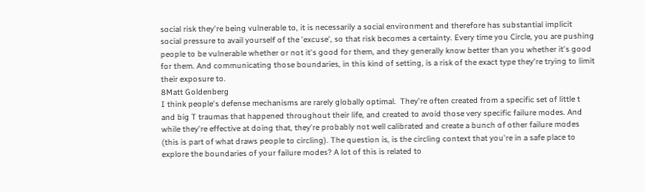social risk they're being vulnerable to, it is necessarily a social environment and therefore has substantial implicit social pressure to avail yourself of the 'excuse', so that risk becomes a certainty. Every time you Circle, you are pushing people to be vulnerable whether or not it's good for them, and they generally know better than you whether it's good for them. And communicating those boundaries, in this kind of setting, is a risk of the exact type they're trying to limit their exposure to.
8Matt Goldenberg
I think people's defense mechanisms are rarely globally optimal.  They're often created from a specific set of little t and big T traumas that happened throughout their life, and created to avoid those very specific failure modes. And while they're effective at doing that, they're probably not well calibrated and create a bunch of other failure modes (this is part of what draws people to circling). The question is, is the circling context that you're in a safe place to explore the boundaries of your failure modes? A lot of this is related to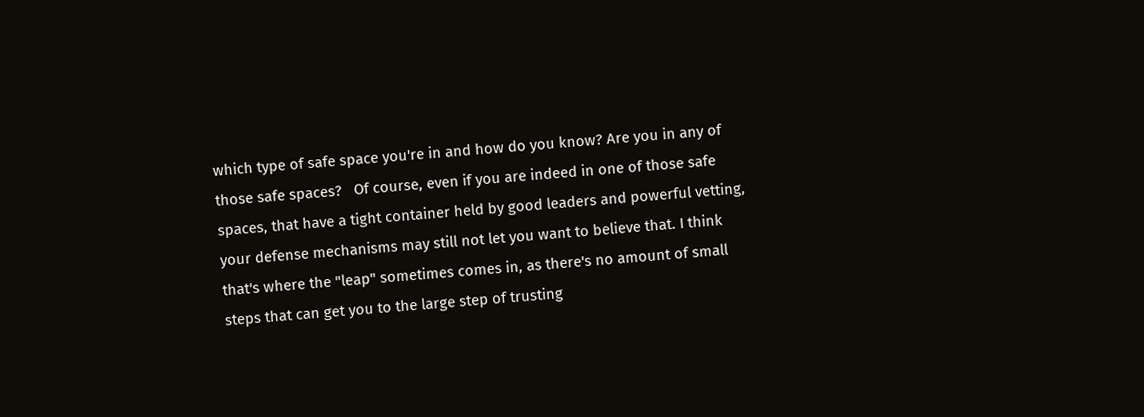which type of safe space you're in and how do you know? Are you in any of those safe spaces?   Of course, even if you are indeed in one of those safe spaces, that have a tight container held by good leaders and powerful vetting, your defense mechanisms may still not let you want to believe that. I think that's where the "leap" sometimes comes in, as there's no amount of small steps that can get you to the large step of trusting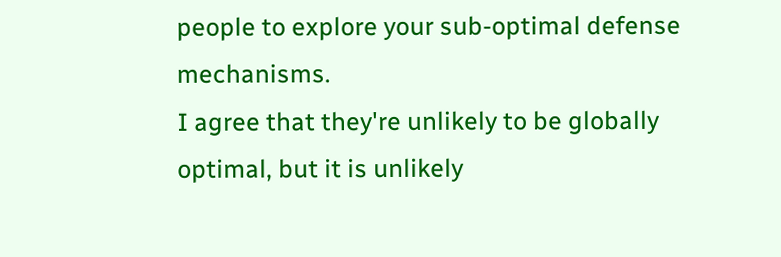people to explore your sub-optimal defense mechanisms.
I agree that they're unlikely to be globally optimal, but it is unlikely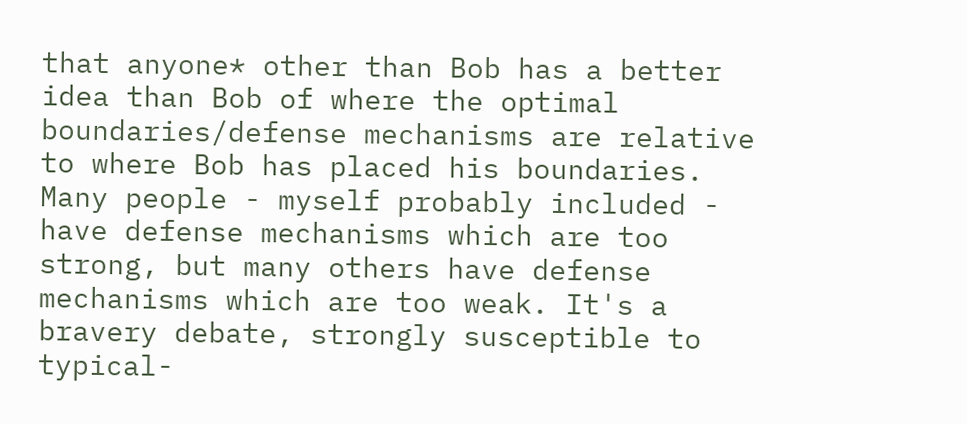that anyone* other than Bob has a better idea than Bob of where the optimal boundaries/defense mechanisms are relative to where Bob has placed his boundaries. Many people - myself probably included - have defense mechanisms which are too strong, but many others have defense mechanisms which are too weak. It's a bravery debate, strongly susceptible to typical-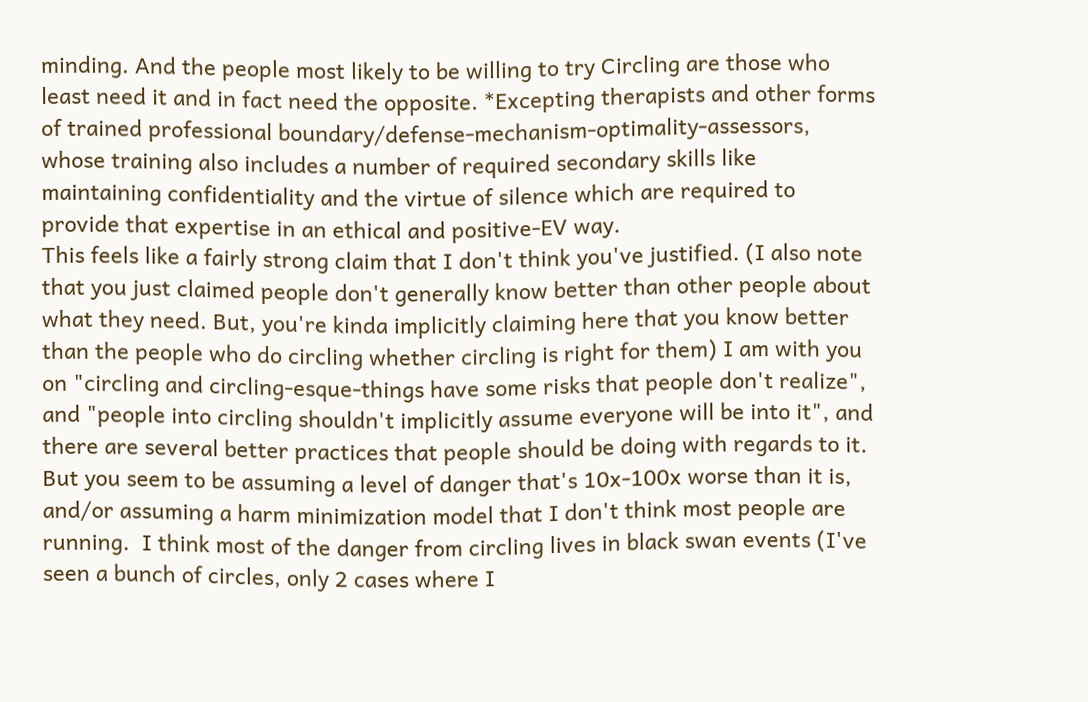minding. And the people most likely to be willing to try Circling are those who least need it and in fact need the opposite. *Excepting therapists and other forms of trained professional boundary/defense-mechanism-optimality-assessors, whose training also includes a number of required secondary skills like maintaining confidentiality and the virtue of silence which are required to provide that expertise in an ethical and positive-EV way.
This feels like a fairly strong claim that I don't think you've justified. (I also note that you just claimed people don't generally know better than other people about what they need. But, you're kinda implicitly claiming here that you know better than the people who do circling whether circling is right for them) I am with you on "circling and circling-esque-things have some risks that people don't realize", and "people into circling shouldn't implicitly assume everyone will be into it", and there are several better practices that people should be doing with regards to it. But you seem to be assuming a level of danger that's 10x-100x worse than it is, and/or assuming a harm minimization model that I don't think most people are running.  I think most of the danger from circling lives in black swan events (I've seen a bunch of circles, only 2 cases where I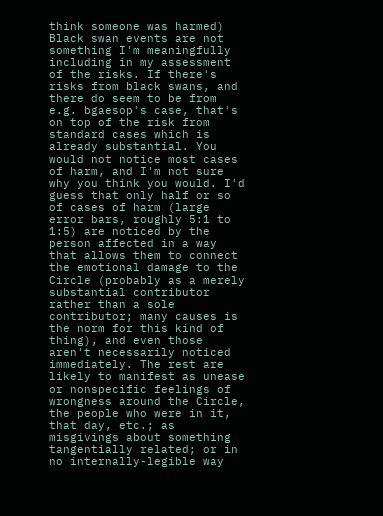think someone was harmed)
Black swan events are not something I'm meaningfully including in my assessment of the risks. If there's risks from black swans, and there do seem to be from e.g. bgaesop's case, that's on top of the risk from standard cases which is already substantial. You would not notice most cases of harm, and I'm not sure why you think you would. I'd guess that only half or so of cases of harm (large error bars, roughly 5:1 to 1:5) are noticed by the person affected in a way that allows them to connect the emotional damage to the Circle (probably as a merely substantial contributor rather than a sole contributor; many causes is the norm for this kind of thing), and even those aren't necessarily noticed immediately. The rest are likely to manifest as unease or nonspecific feelings of wrongness around the Circle, the people who were in it, that day, etc.; as misgivings about something tangentially related; or in no internally-legible way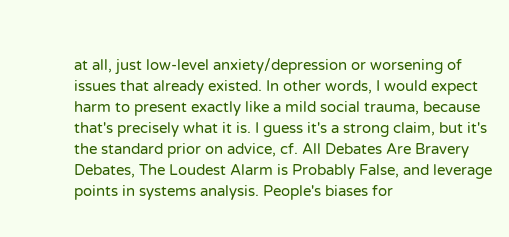at all, just low-level anxiety/depression or worsening of issues that already existed. In other words, I would expect harm to present exactly like a mild social trauma, because that's precisely what it is. I guess it's a strong claim, but it's the standard prior on advice, cf. All Debates Are Bravery Debates, The Loudest Alarm is Probably False, and leverage points in systems analysis. People's biases for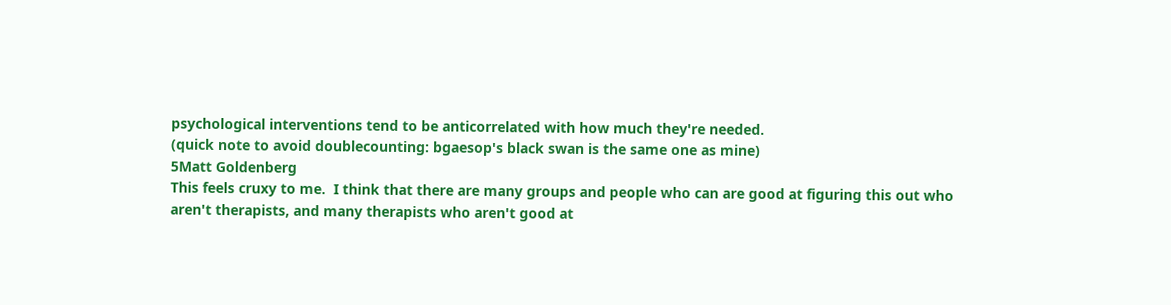psychological interventions tend to be anticorrelated with how much they're needed.
(quick note to avoid doublecounting: bgaesop's black swan is the same one as mine)
5Matt Goldenberg
This feels cruxy to me.  I think that there are many groups and people who can are good at figuring this out who aren't therapists, and many therapists who aren't good at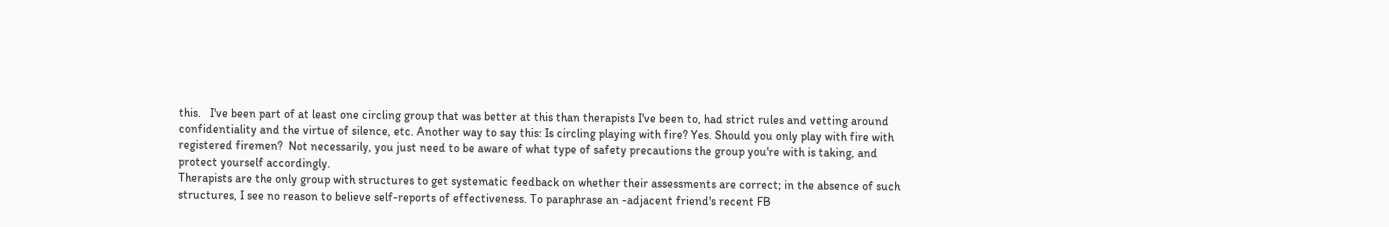this.   I've been part of at least one circling group that was better at this than therapists I've been to, had strict rules and vetting around confidentiality and the virtue of silence, etc. Another way to say this: Is circling playing with fire? Yes. Should you only play with fire with registered firemen?  Not necessarily, you just need to be aware of what type of safety precautions the group you're with is taking, and protect yourself accordingly.
Therapists are the only group with structures to get systematic feedback on whether their assessments are correct; in the absence of such structures, I see no reason to believe self-reports of effectiveness. To paraphrase an -adjacent friend's recent FB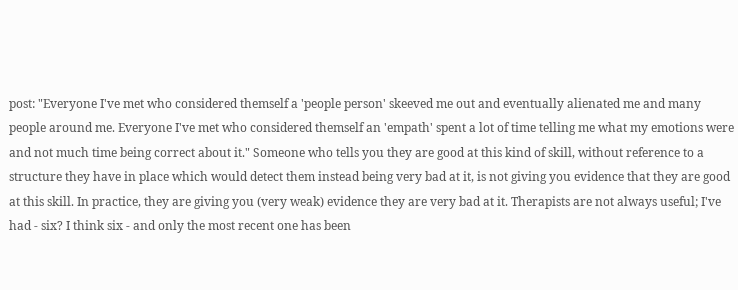post: "Everyone I've met who considered themself a 'people person' skeeved me out and eventually alienated me and many people around me. Everyone I've met who considered themself an 'empath' spent a lot of time telling me what my emotions were and not much time being correct about it." Someone who tells you they are good at this kind of skill, without reference to a structure they have in place which would detect them instead being very bad at it, is not giving you evidence that they are good at this skill. In practice, they are giving you (very weak) evidence they are very bad at it. Therapists are not always useful; I've had - six? I think six - and only the most recent one has been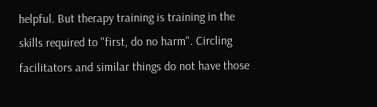helpful. But therapy training is training in the skills required to "first, do no harm". Circling facilitators and similar things do not have those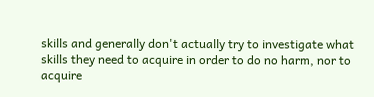skills and generally don't actually try to investigate what skills they need to acquire in order to do no harm, nor to acquire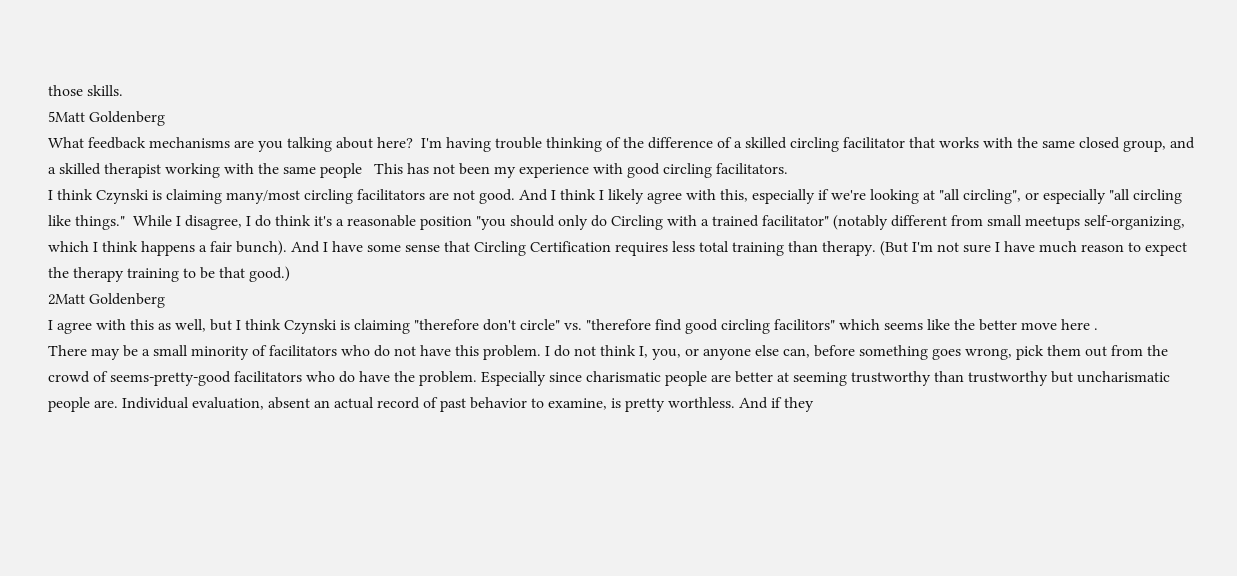those skills.
5Matt Goldenberg
What feedback mechanisms are you talking about here?  I'm having trouble thinking of the difference of a skilled circling facilitator that works with the same closed group, and a skilled therapist working with the same people   This has not been my experience with good circling facilitators.
I think Czynski is claiming many/most circling facilitators are not good. And I think I likely agree with this, especially if we're looking at "all circling", or especially "all circling like things."  While I disagree, I do think it's a reasonable position "you should only do Circling with a trained facilitator" (notably different from small meetups self-organizing, which I think happens a fair bunch). And I have some sense that Circling Certification requires less total training than therapy. (But I'm not sure I have much reason to expect the therapy training to be that good.)
2Matt Goldenberg
I agree with this as well, but I think Czynski is claiming "therefore don't circle" vs. "therefore find good circling facilitors" which seems like the better move here .
There may be a small minority of facilitators who do not have this problem. I do not think I, you, or anyone else can, before something goes wrong, pick them out from the crowd of seems-pretty-good facilitators who do have the problem. Especially since charismatic people are better at seeming trustworthy than trustworthy but uncharismatic people are. Individual evaluation, absent an actual record of past behavior to examine, is pretty worthless. And if they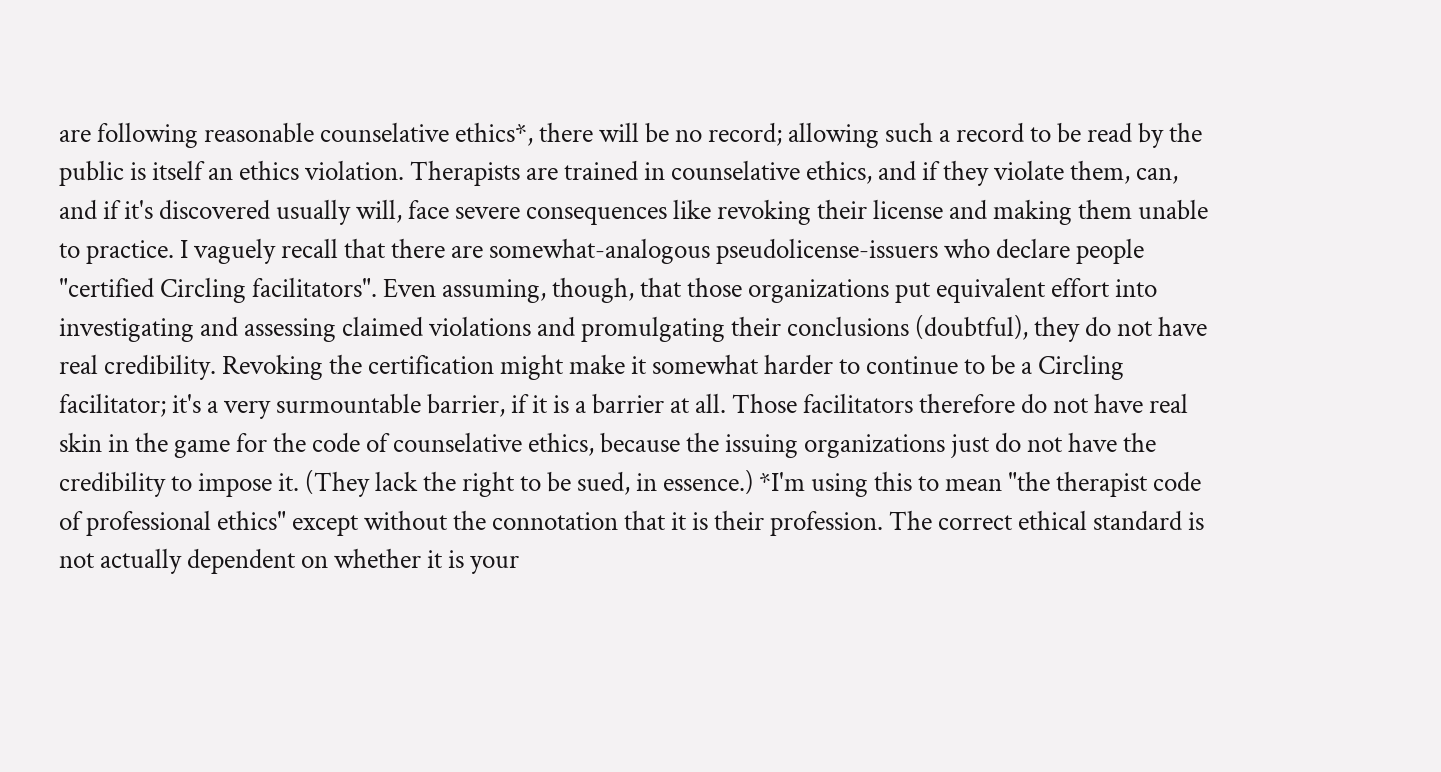are following reasonable counselative ethics*, there will be no record; allowing such a record to be read by the public is itself an ethics violation. Therapists are trained in counselative ethics, and if they violate them, can, and if it's discovered usually will, face severe consequences like revoking their license and making them unable to practice. I vaguely recall that there are somewhat-analogous pseudolicense-issuers who declare people "certified Circling facilitators". Even assuming, though, that those organizations put equivalent effort into investigating and assessing claimed violations and promulgating their conclusions (doubtful), they do not have real credibility. Revoking the certification might make it somewhat harder to continue to be a Circling facilitator; it's a very surmountable barrier, if it is a barrier at all. Those facilitators therefore do not have real skin in the game for the code of counselative ethics, because the issuing organizations just do not have the credibility to impose it. (They lack the right to be sued, in essence.) *I'm using this to mean "the therapist code of professional ethics" except without the connotation that it is their profession. The correct ethical standard is not actually dependent on whether it is your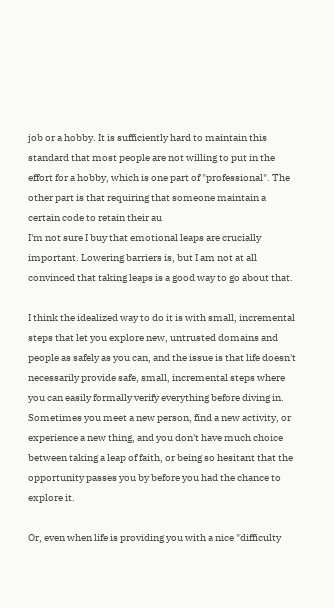job or a hobby. It is sufficiently hard to maintain this standard that most people are not willing to put in the effort for a hobby, which is one part of "professional". The other part is that requiring that someone maintain a certain code to retain their au
I'm not sure I buy that emotional leaps are crucially important. Lowering barriers is, but I am not at all convinced that taking leaps is a good way to go about that.

I think the idealized way to do it is with small, incremental steps that let you explore new, untrusted domains and people as safely as you can, and the issue is that life doesn't necessarily provide safe, small, incremental steps where you can easily formally verify everything before diving in. Sometimes you meet a new person, find a new activity, or experience a new thing, and you don't have much choice between taking a leap of faith, or being so hesitant that the opportunity passes you by before you had the chance to explore it.

Or, even when life is providing you with a nice "difficulty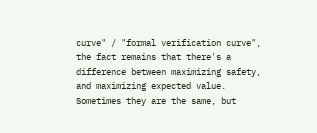curve" / "formal verification curve", the fact remains that there's a difference between maximizing safety, and maximizing expected value. Sometimes they are the same, but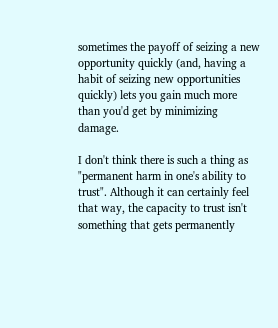sometimes the payoff of seizing a new opportunity quickly (and, having a habit of seizing new opportunities quickly) lets you gain much more than you'd get by minimizing damage.

I don't think there is such a thing as "permanent harm in one's ability to trust". Although it can certainly feel that way, the capacity to trust isn't something that gets permanently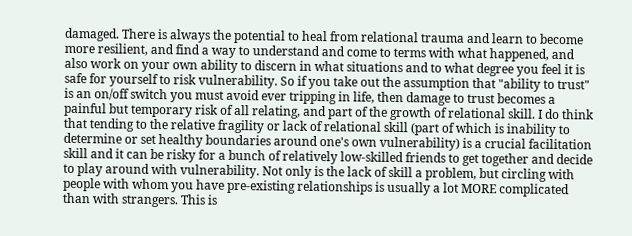damaged. There is always the potential to heal from relational trauma and learn to become more resilient, and find a way to understand and come to terms with what happened, and also work on your own ability to discern in what situations and to what degree you feel it is safe for yourself to risk vulnerability. So if you take out the assumption that "ability to trust" is an on/off switch you must avoid ever tripping in life, then damage to trust becomes a painful but temporary risk of all relating, and part of the growth of relational skill. I do think that tending to the relative fragility or lack of relational skill (part of which is inability to determine or set healthy boundaries around one's own vulnerability) is a crucial facilitation skill and it can be risky for a bunch of relatively low-skilled friends to get together and decide to play around with vulnerability. Not only is the lack of skill a problem, but circling with people with whom you have pre-existing relationships is usually a lot MORE complicated than with strangers. This is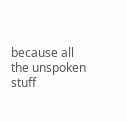because all the unspoken stuff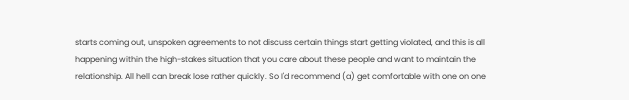starts coming out, unspoken agreements to not discuss certain things start getting violated, and this is all happening within the high-stakes situation that you care about these people and want to maintain the relationship. All hell can break lose rather quickly. So I'd recommend (a) get comfortable with one on one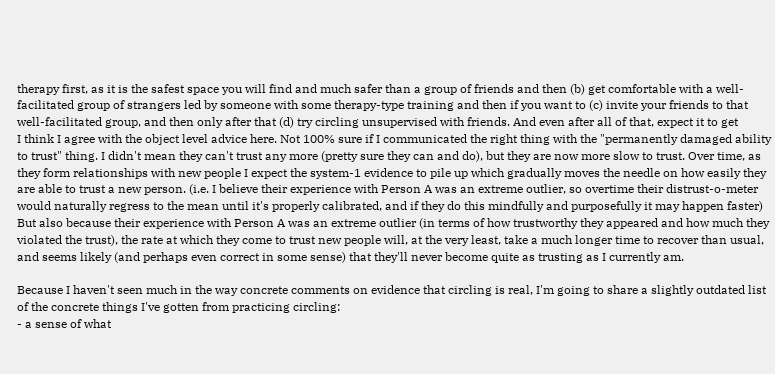therapy first, as it is the safest space you will find and much safer than a group of friends and then (b) get comfortable with a well-facilitated group of strangers led by someone with some therapy-type training and then if you want to (c) invite your friends to that well-facilitated group, and then only after that (d) try circling unsupervised with friends. And even after all of that, expect it to get
I think I agree with the object level advice here. Not 100% sure if I communicated the right thing with the "permanently damaged ability to trust" thing. I didn't mean they can't trust any more (pretty sure they can and do), but they are now more slow to trust. Over time, as they form relationships with new people I expect the system-1 evidence to pile up which gradually moves the needle on how easily they are able to trust a new person. (i.e. I believe their experience with Person A was an extreme outlier, so overtime their distrust-o-meter would naturally regress to the mean until it's properly calibrated, and if they do this mindfully and purposefully it may happen faster) But also because their experience with Person A was an extreme outlier (in terms of how trustworthy they appeared and how much they violated the trust), the rate at which they come to trust new people will, at the very least, take a much longer time to recover than usual, and seems likely (and perhaps even correct in some sense) that they'll never become quite as trusting as I currently am.

Because I haven't seen much in the way concrete comments on evidence that circling is real, I'm going to share a slightly outdated list of the concrete things I've gotten from practicing circling:
- a sense of what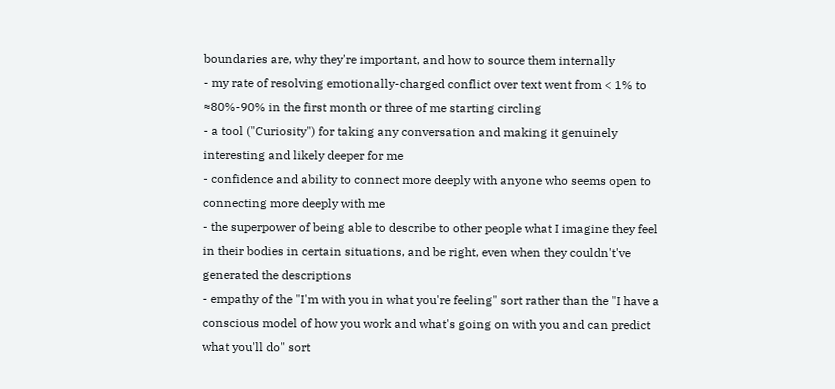boundaries are, why they're important, and how to source them internally
- my rate of resolving emotionally-charged conflict over text went from < 1% to ≈80%-90% in the first month or three of me starting circling
- a tool ("Curiosity") for taking any conversation and making it genuinely interesting and likely deeper for me
- confidence and ability to connect more deeply with anyone who seems open to connecting more deeply with me
- the superpower of being able to describe to other people what I imagine they feel in their bodies in certain situations, and be right, even when they couldn't've generated the descriptions
- empathy of the "I'm with you in what you're feeling" sort rather than the "I have a conscious model of how you work and what's going on with you and can predict what you'll do" sort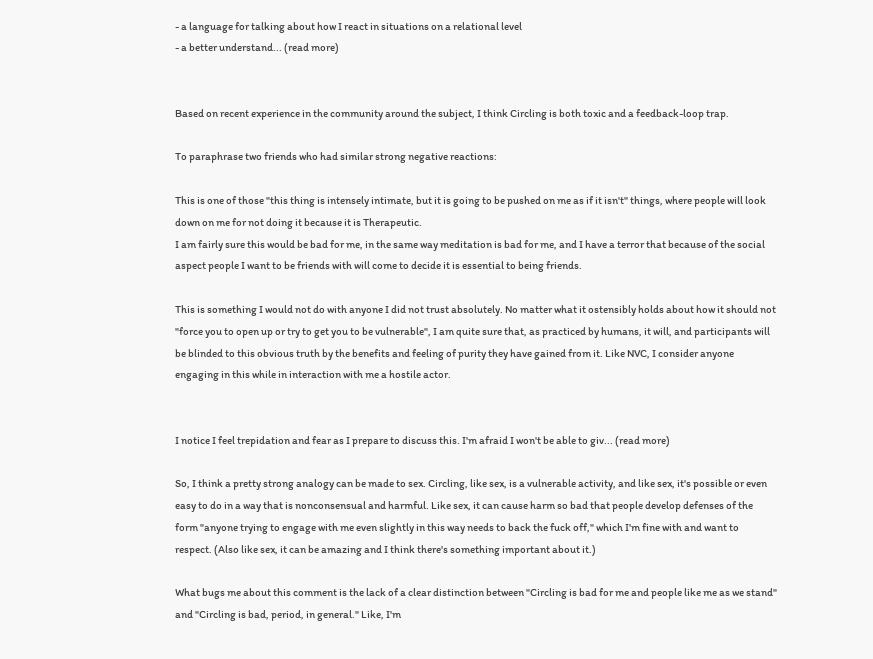- a language for talking about how I react in situations on a relational level
- a better understand... (read more)


Based on recent experience in the community around the subject, I think Circling is both toxic and a feedback-loop trap.

To paraphrase two friends who had similar strong negative reactions:

This is one of those "this thing is intensely intimate, but it is going to be pushed on me as if it isn't" things, where people will look down on me for not doing it because it is Therapeutic.
I am fairly sure this would be bad for me, in the same way meditation is bad for me, and I have a terror that because of the social aspect people I want to be friends with will come to decide it is essential to being friends.

This is something I would not do with anyone I did not trust absolutely. No matter what it ostensibly holds about how it should not "force you to open up or try to get you to be vulnerable", I am quite sure that, as practiced by humans, it will, and participants will be blinded to this obvious truth by the benefits and feeling of purity they have gained from it. Like NVC, I consider anyone engaging in this while in interaction with me a hostile actor.


I notice I feel trepidation and fear as I prepare to discuss this. I'm afraid I won't be able to giv... (read more)

So, I think a pretty strong analogy can be made to sex. Circling, like sex, is a vulnerable activity, and like sex, it's possible or even easy to do in a way that is nonconsensual and harmful. Like sex, it can cause harm so bad that people develop defenses of the form "anyone trying to engage with me even slightly in this way needs to back the fuck off," which I'm fine with and want to respect. (Also like sex, it can be amazing and I think there's something important about it.)

What bugs me about this comment is the lack of a clear distinction between "Circling is bad for me and people like me as we stand" and "Circling is bad, period, in general." Like, I'm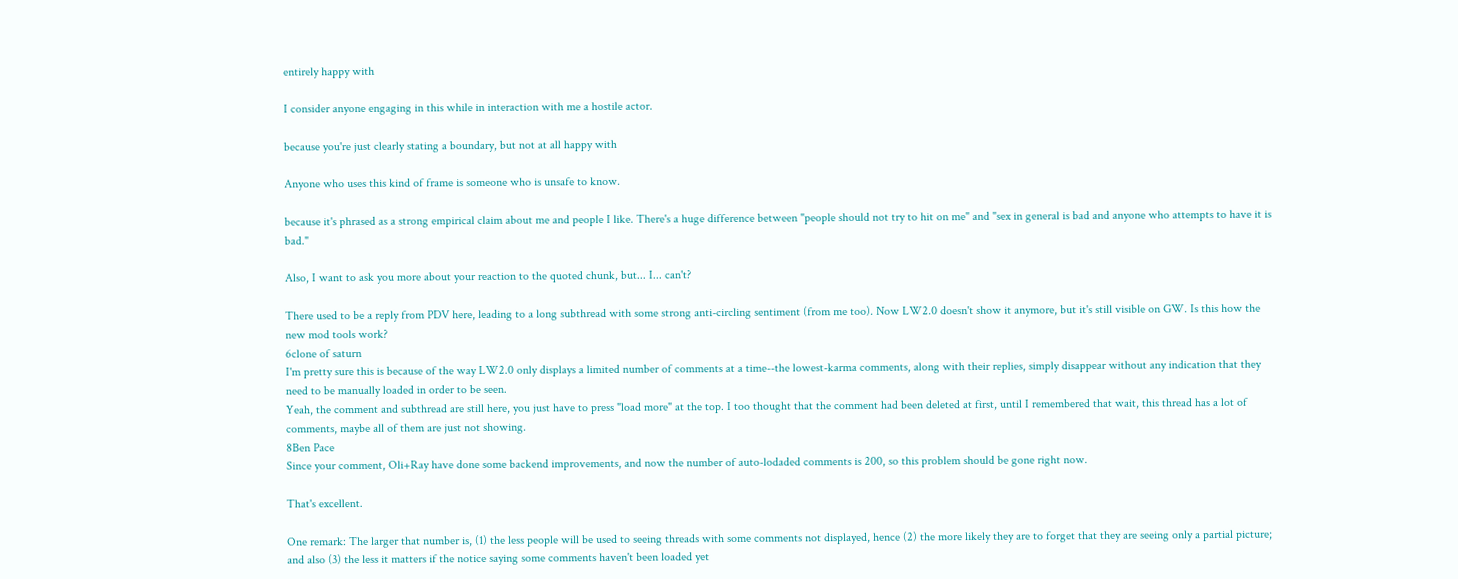entirely happy with

I consider anyone engaging in this while in interaction with me a hostile actor.

because you're just clearly stating a boundary, but not at all happy with

Anyone who uses this kind of frame is someone who is unsafe to know.

because it's phrased as a strong empirical claim about me and people I like. There's a huge difference between "people should not try to hit on me" and "sex in general is bad and anyone who attempts to have it is bad."

Also, I want to ask you more about your reaction to the quoted chunk, but... I... can't?

There used to be a reply from PDV here, leading to a long subthread with some strong anti-circling sentiment (from me too). Now LW2.0 doesn't show it anymore, but it's still visible on GW. Is this how the new mod tools work?
6clone of saturn
I'm pretty sure this is because of the way LW2.0 only displays a limited number of comments at a time--the lowest-karma comments, along with their replies, simply disappear without any indication that they need to be manually loaded in order to be seen.
Yeah, the comment and subthread are still here, you just have to press "load more" at the top. I too thought that the comment had been deleted at first, until I remembered that wait, this thread has a lot of comments, maybe all of them are just not showing.
8Ben Pace
Since your comment, Oli+Ray have done some backend improvements, and now the number of auto-lodaded comments is 200, so this problem should be gone right now.

That's excellent.

One remark: The larger that number is, (1) the less people will be used to seeing threads with some comments not displayed, hence (2) the more likely they are to forget that they are seeing only a partial picture; and also (3) the less it matters if the notice saying some comments haven't been loaded yet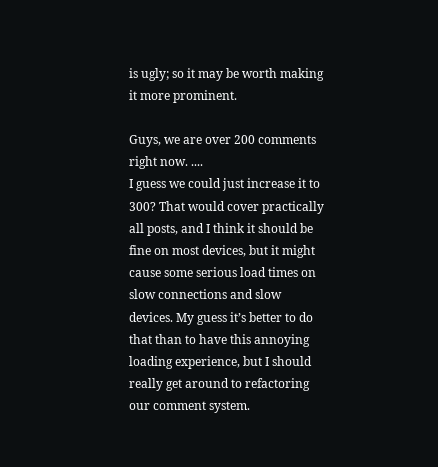is ugly; so it may be worth making it more prominent.

Guys, we are over 200 comments right now. ....
I guess we could just increase it to 300? That would cover practically all posts, and I think it should be fine on most devices, but it might cause some serious load times on slow connections and slow devices. My guess it’s better to do that than to have this annoying loading experience, but I should really get around to refactoring our comment system.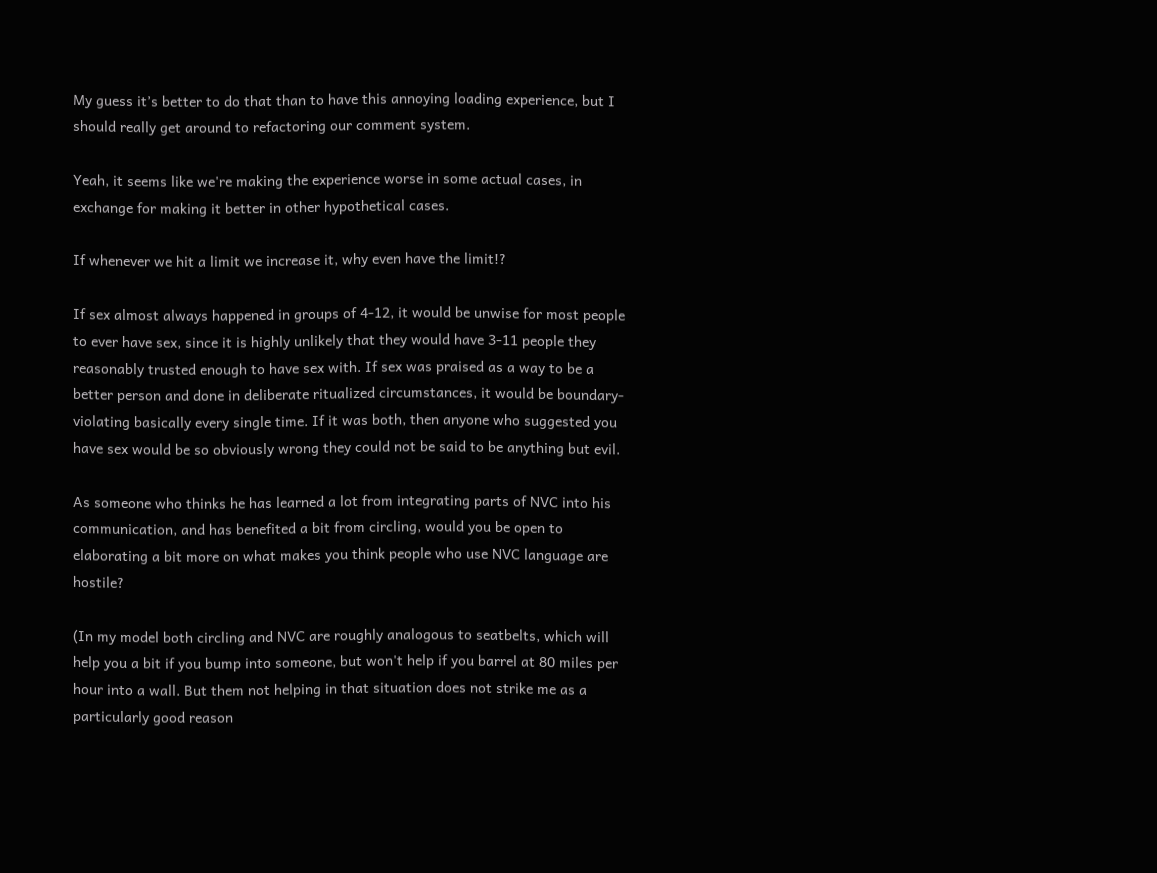My guess it’s better to do that than to have this annoying loading experience, but I should really get around to refactoring our comment system.

Yeah, it seems like we're making the experience worse in some actual cases, in exchange for making it better in other hypothetical cases.

If whenever we hit a limit we increase it, why even have the limit!?

If sex almost always happened in groups of 4-12, it would be unwise for most people to ever have sex, since it is highly unlikely that they would have 3-11 people they reasonably trusted enough to have sex with. If sex was praised as a way to be a better person and done in deliberate ritualized circumstances, it would be boundary-violating basically every single time. If it was both, then anyone who suggested you have sex would be so obviously wrong they could not be said to be anything but evil.

As someone who thinks he has learned a lot from integrating parts of NVC into his communication, and has benefited a bit from circling, would you be open to elaborating a bit more on what makes you think people who use NVC language are hostile?

(In my model both circling and NVC are roughly analogous to seatbelts, which will help you a bit if you bump into someone, but won't help if you barrel at 80 miles per hour into a wall. But them not helping in that situation does not strike me as a particularly good reason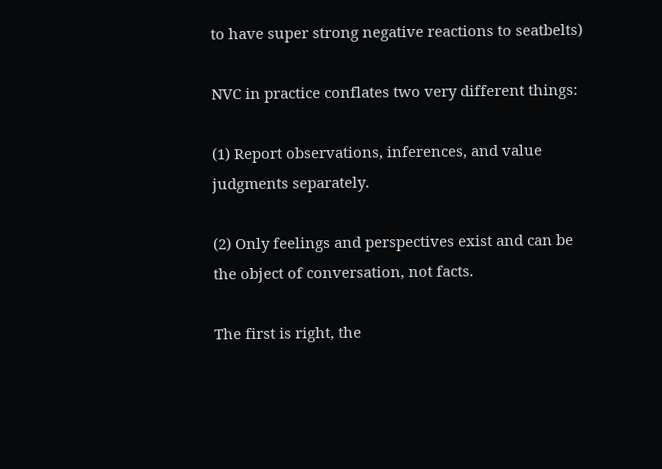to have super strong negative reactions to seatbelts)

NVC in practice conflates two very different things:

(1) Report observations, inferences, and value judgments separately.

(2) Only feelings and perspectives exist and can be the object of conversation, not facts.

The first is right, the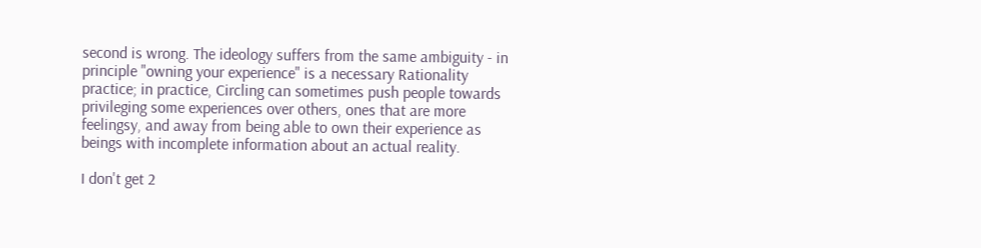second is wrong. The ideology suffers from the same ambiguity - in principle "owning your experience" is a necessary Rationality practice; in practice, Circling can sometimes push people towards privileging some experiences over others, ones that are more feelingsy, and away from being able to own their experience as beings with incomplete information about an actual reality.

I don't get 2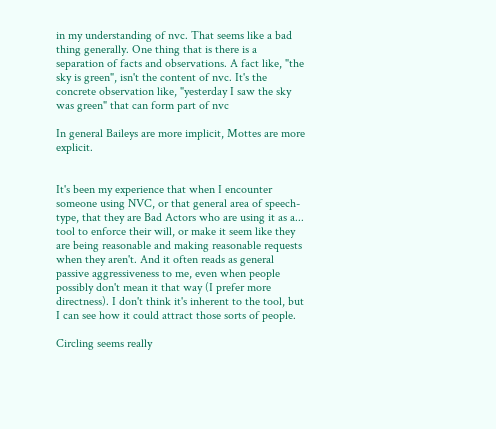in my understanding of nvc. That seems like a bad thing generally. One thing that is there is a separation of facts and observations. A fact like, "the sky is green", isn't the content of nvc. It's the concrete observation like, "yesterday I saw the sky was green" that can form part of nvc

In general Baileys are more implicit, Mottes are more explicit.


It's been my experience that when I encounter someone using NVC, or that general area of speech-type, that they are Bad Actors who are using it as a... tool to enforce their will, or make it seem like they are being reasonable and making reasonable requests when they aren't. And it often reads as general passive aggressiveness to me, even when people possibly don't mean it that way (I prefer more directness). I don't think it's inherent to the tool, but I can see how it could attract those sorts of people.

Circling seems really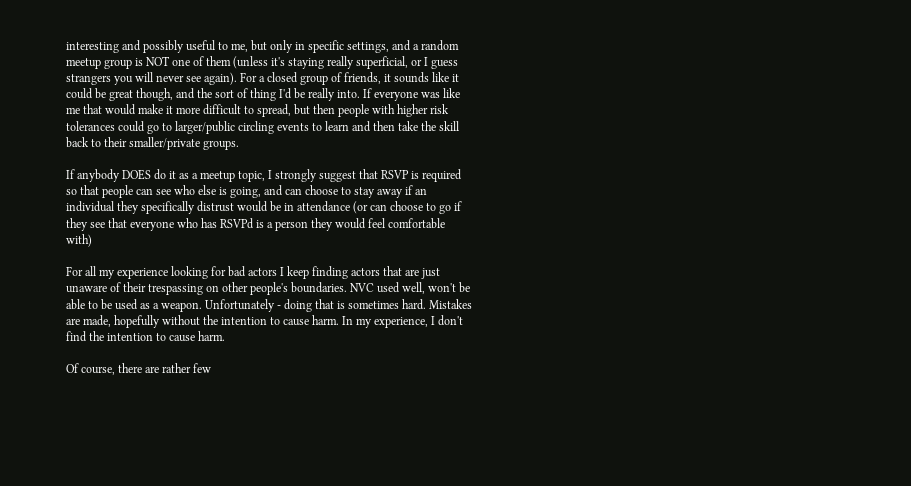interesting and possibly useful to me, but only in specific settings, and a random meetup group is NOT one of them (unless it's staying really superficial, or I guess strangers you will never see again). For a closed group of friends, it sounds like it could be great though, and the sort of thing I'd be really into. If everyone was like me that would make it more difficult to spread, but then people with higher risk tolerances could go to larger/public circling events to learn and then take the skill back to their smaller/private groups.

If anybody DOES do it as a meetup topic, I strongly suggest that RSVP is required so that people can see who else is going, and can choose to stay away if an individual they specifically distrust would be in attendance (or can choose to go if they see that everyone who has RSVPd is a person they would feel comfortable with)

For all my experience looking for bad actors I keep finding actors that are just unaware of their trespassing on other people's boundaries. NVC used well, won't be able to be used as a weapon. Unfortunately - doing that is sometimes hard. Mistakes are made, hopefully without the intention to cause harm. In my experience, I don't find the intention to cause harm.

Of course, there are rather few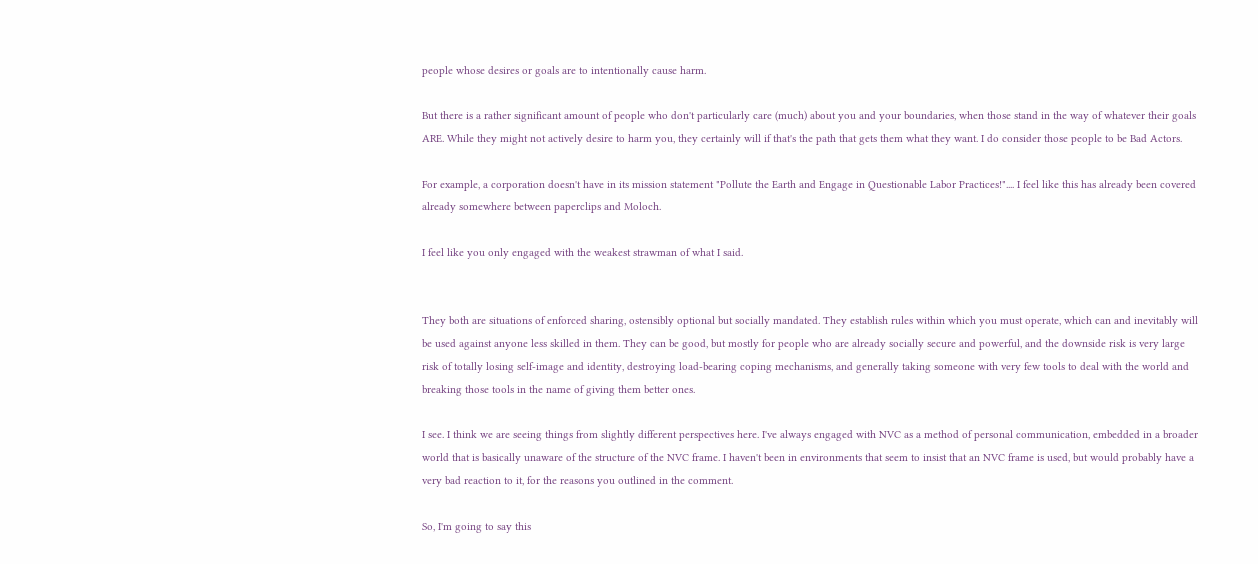people whose desires or goals are to intentionally cause harm.

But there is a rather significant amount of people who don't particularly care (much) about you and your boundaries, when those stand in the way of whatever their goals ARE. While they might not actively desire to harm you, they certainly will if that's the path that gets them what they want. I do consider those people to be Bad Actors.

For example, a corporation doesn't have in its mission statement "Pollute the Earth and Engage in Questionable Labor Practices!".... I feel like this has already been covered already somewhere between paperclips and Moloch.

I feel like you only engaged with the weakest strawman of what I said.


They both are situations of enforced sharing, ostensibly optional but socially mandated. They establish rules within which you must operate, which can and inevitably will be used against anyone less skilled in them. They can be good, but mostly for people who are already socially secure and powerful, and the downside risk is very large risk of totally losing self-image and identity, destroying load-bearing coping mechanisms, and generally taking someone with very few tools to deal with the world and breaking those tools in the name of giving them better ones.

I see. I think we are seeing things from slightly different perspectives here. I've always engaged with NVC as a method of personal communication, embedded in a broader world that is basically unaware of the structure of the NVC frame. I haven't been in environments that seem to insist that an NVC frame is used, but would probably have a very bad reaction to it, for the reasons you outlined in the comment.

So, I'm going to say this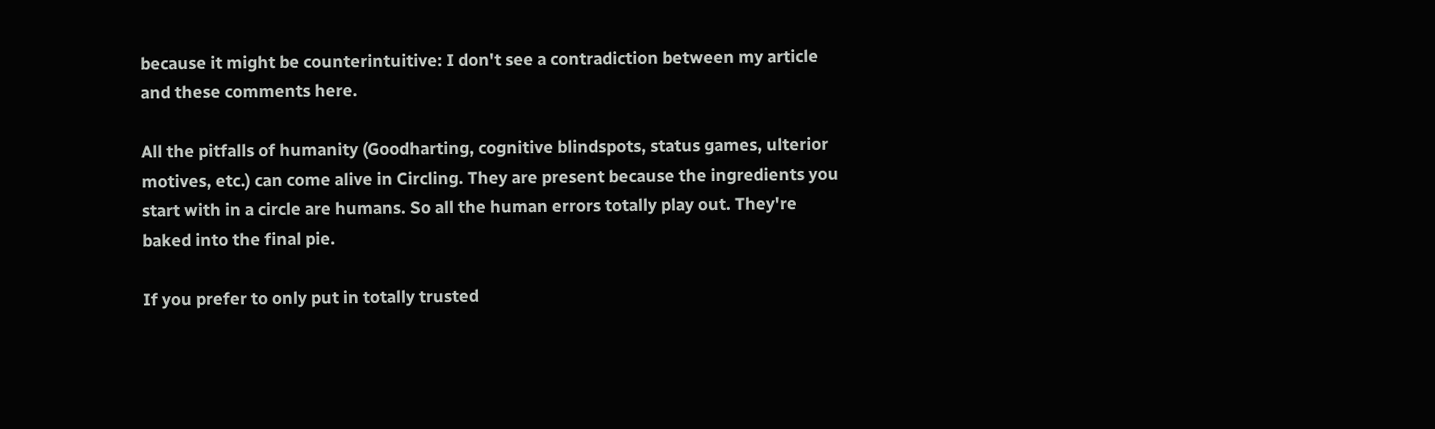because it might be counterintuitive: I don't see a contradiction between my article and these comments here.

All the pitfalls of humanity (Goodharting, cognitive blindspots, status games, ulterior motives, etc.) can come alive in Circling. They are present because the ingredients you start with in a circle are humans. So all the human errors totally play out. They're baked into the final pie.

If you prefer to only put in totally trusted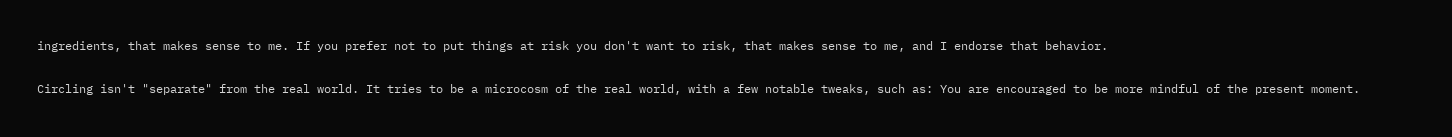ingredients, that makes sense to me. If you prefer not to put things at risk you don't want to risk, that makes sense to me, and I endorse that behavior.

Circling isn't "separate" from the real world. It tries to be a microcosm of the real world, with a few notable tweaks, such as: You are encouraged to be more mindful of the present moment.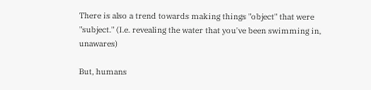There is also a trend towards making things "object" that were "subject." (I.e. revealing the water that you've been swimming in, unawares)

But, humans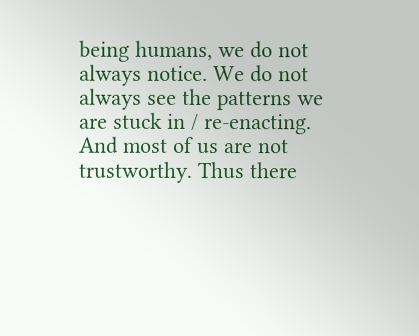being humans, we do not always notice. We do not always see the patterns we are stuck in / re-enacting. And most of us are not trustworthy. Thus there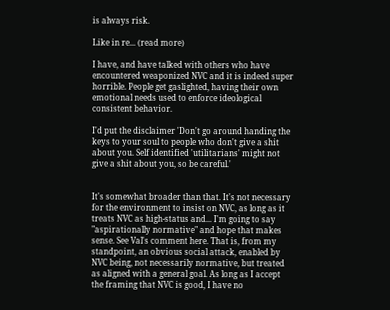is always risk.

Like in re... (read more)

I have, and have talked with others who have encountered weaponized NVC and it is indeed super horrible. People get gaslighted, having their own emotional needs used to enforce ideological consistent behavior.

I'd put the disclaimer 'Don't go around handing the keys to your soul to people who don't give a shit about you. Self identified 'utilitarians' might not give a shit about you, so be careful.'


It's somewhat broader than that. It's not necessary for the environment to insist on NVC, as long as it treats NVC as high-status and... I'm going to say "aspirationally normative" and hope that makes sense. See Val's comment here. That is, from my standpoint, an obvious social attack, enabled by NVC being, not necessarily normative, but treated as aligned with a general goal. As long as I accept the framing that NVC is good, I have no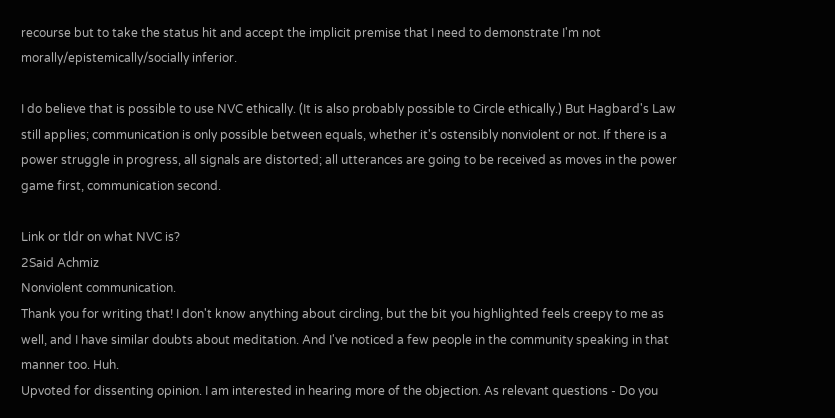recourse but to take the status hit and accept the implicit premise that I need to demonstrate I'm not morally/epistemically/socially inferior.

I do believe that is possible to use NVC ethically. (It is also probably possible to Circle ethically.) But Hagbard's Law still applies; communication is only possible between equals, whether it's ostensibly nonviolent or not. If there is a power struggle in progress, all signals are distorted; all utterances are going to be received as moves in the power game first, communication second.

Link or tldr on what NVC is?
2Said Achmiz
Nonviolent communication.
Thank you for writing that! I don't know anything about circling, but the bit you highlighted feels creepy to me as well, and I have similar doubts about meditation. And I've noticed a few people in the community speaking in that manner too. Huh.
Upvoted for dissenting opinion. I am interested in hearing more of the objection. As relevant questions - Do you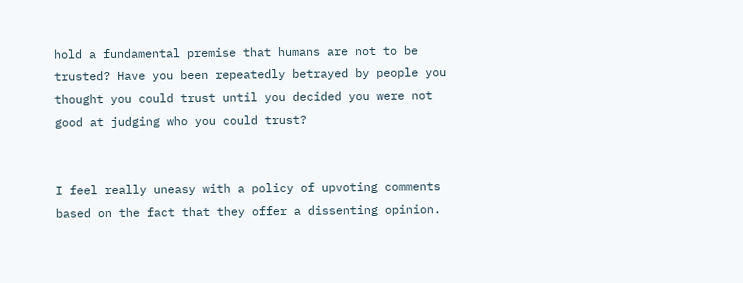hold a fundamental premise that humans are not to be trusted? Have you been repeatedly betrayed by people you thought you could trust until you decided you were not good at judging who you could trust?


I feel really uneasy with a policy of upvoting comments based on the fact that they offer a dissenting opinion.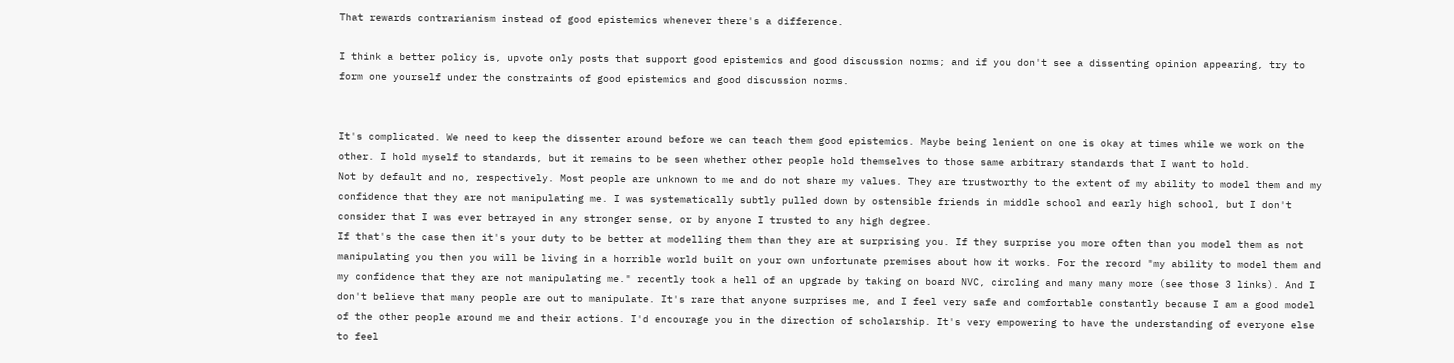That rewards contrarianism instead of good epistemics whenever there's a difference.

I think a better policy is, upvote only posts that support good epistemics and good discussion norms; and if you don't see a dissenting opinion appearing, try to form one yourself under the constraints of good epistemics and good discussion norms.


It's complicated. We need to keep the dissenter around before we can teach them good epistemics. Maybe being lenient on one is okay at times while we work on the other. I hold myself to standards, but it remains to be seen whether other people hold themselves to those same arbitrary standards that I want to hold.
Not by default and no, respectively. Most people are unknown to me and do not share my values. They are trustworthy to the extent of my ability to model them and my confidence that they are not manipulating me. I was systematically subtly pulled down by ostensible friends in middle school and early high school, but I don't consider that I was ever betrayed in any stronger sense, or by anyone I trusted to any high degree.
If that's the case then it's your duty to be better at modelling them than they are at surprising you. If they surprise you more often than you model them as not manipulating you then you will be living in a horrible world built on your own unfortunate premises about how it works. For the record "my ability to model them and my confidence that they are not manipulating me." recently took a hell of an upgrade by taking on board NVC, circling and many many more (see those 3 links). And I don't believe that many people are out to manipulate. It's rare that anyone surprises me, and I feel very safe and comfortable constantly because I am a good model of the other people around me and their actions. I'd encourage you in the direction of scholarship. It's very empowering to have the understanding of everyone else to feel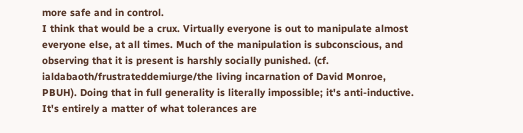more safe and in control.
I think that would be a crux. Virtually everyone is out to manipulate almost everyone else, at all times. Much of the manipulation is subconscious, and observing that it is present is harshly socially punished. (cf. ialdabaoth/frustrateddemiurge/the living incarnation of David Monroe, PBUH). Doing that in full generality is literally impossible; it's anti-inductive. It's entirely a matter of what tolerances are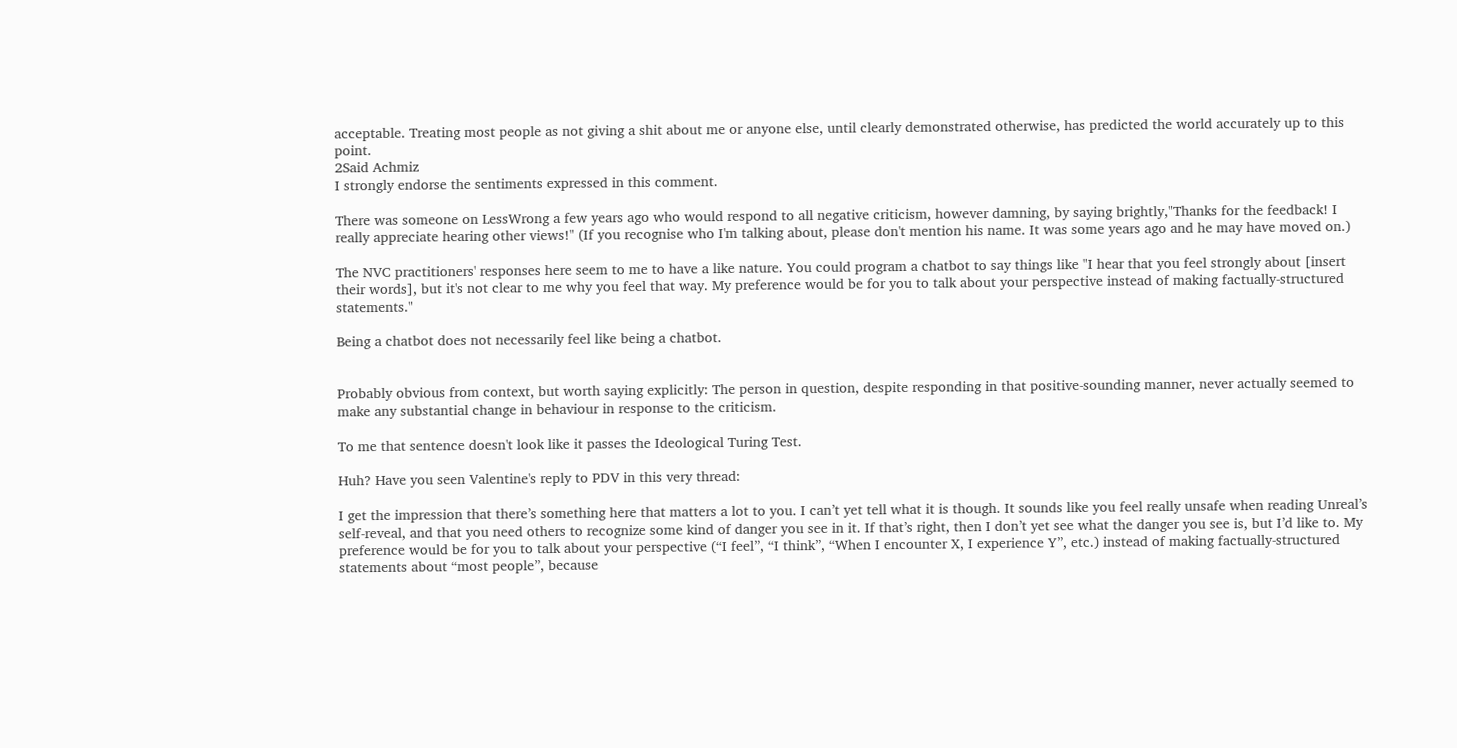acceptable. Treating most people as not giving a shit about me or anyone else, until clearly demonstrated otherwise, has predicted the world accurately up to this point.
2Said Achmiz
I strongly endorse the sentiments expressed in this comment.

There was someone on LessWrong a few years ago who would respond to all negative criticism, however damning, by saying brightly,"Thanks for the feedback! I really appreciate hearing other views!" (If you recognise who I'm talking about, please don't mention his name. It was some years ago and he may have moved on.)

The NVC practitioners' responses here seem to me to have a like nature. You could program a chatbot to say things like "I hear that you feel strongly about [insert their words], but it's not clear to me why you feel that way. My preference would be for you to talk about your perspective instead of making factually-structured statements."

Being a chatbot does not necessarily feel like being a chatbot.


Probably obvious from context, but worth saying explicitly: The person in question, despite responding in that positive-sounding manner, never actually seemed to make any substantial change in behaviour in response to the criticism.

To me that sentence doesn't look like it passes the Ideological Turing Test.

Huh? Have you seen Valentine's reply to PDV in this very thread:

I get the impression that there’s something here that matters a lot to you. I can’t yet tell what it is though. It sounds like you feel really unsafe when reading Unreal’s self-reveal, and that you need others to recognize some kind of danger you see in it. If that’s right, then I don’t yet see what the danger you see is, but I’d like to. My preference would be for you to talk about your perspective (“I feel”, “I think”, “When I encounter X, I experience Y”, etc.) instead of making factually-structured statements about “most people”, because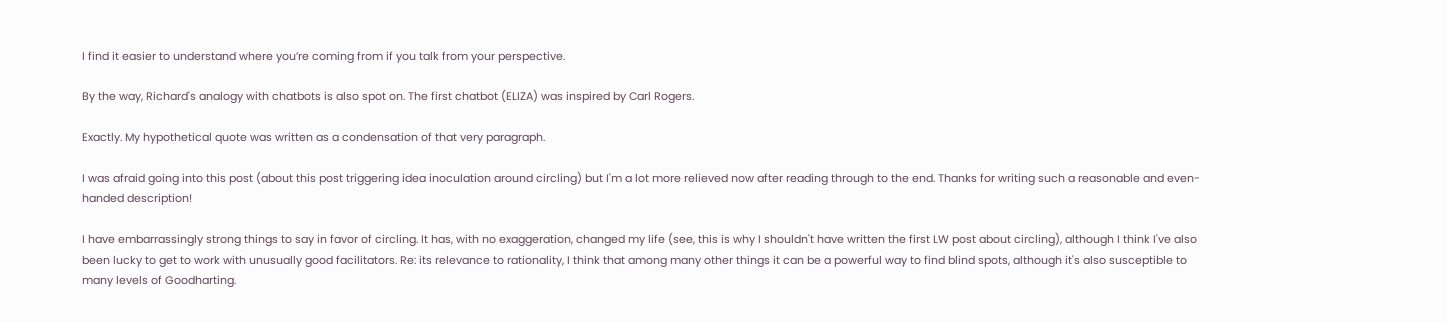I find it easier to understand where you’re coming from if you talk from your perspective.

By the way, Richard's analogy with chatbots is also spot on. The first chatbot (ELIZA) was inspired by Carl Rogers.

Exactly. My hypothetical quote was written as a condensation of that very paragraph.

I was afraid going into this post (about this post triggering idea inoculation around circling) but I'm a lot more relieved now after reading through to the end. Thanks for writing such a reasonable and even-handed description!

I have embarrassingly strong things to say in favor of circling. It has, with no exaggeration, changed my life (see, this is why I shouldn't have written the first LW post about circling), although I think I've also been lucky to get to work with unusually good facilitators. Re: its relevance to rationality, I think that among many other things it can be a powerful way to find blind spots, although it's also susceptible to many levels of Goodharting.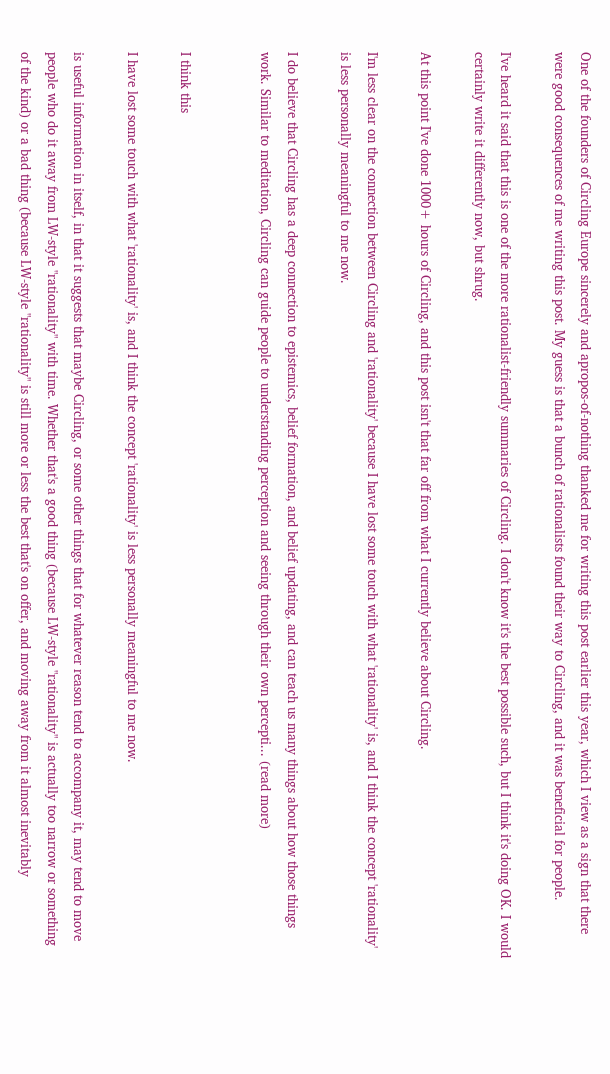One of the founders of Circling Europe sincerely and apropos-of-nothing thanked me for writing this post earlier this year, which I view as a sign that there were good consequences of me writing this post. My guess is that a bunch of rationalists found their way to Circling, and it was beneficial for people.

I've heard it said that this is one of the more rationalist-friendly summaries of Circling. I don't know it's the best possible such, but I think it's doing OK. I would certainly write it differently now, but shrug.

At this point I've done 1000+ hours of Circling, and this post isn't that far off from what I currently believe about Circling.

I'm less clear on the connection between Circling and 'rationality' because I have lost some touch with what 'rationality' is, and I think the concept 'rationality' is less personally meaningful to me now.

I do believe that Circling has a deep connection to epistemics, belief formation, and belief updating, and can teach us many things about how those things work. Similar to meditation, Circling can guide people to understanding perception and seeing through their own percepti... (read more)


I think this

I have lost some touch with what 'rationality' is, and I think the concept 'rationality' is less personally meaningful to me now.

is useful information in itself, in that it suggests that maybe Circling, or some other things that for whatever reason tend to accompany it, may tend to move people who do it away from LW-style "rationality" with time. Whether that's a good thing (because LW-style "rationality" is actually too narrow or something of the kind) or a bad thing (because LW-style "rationality" is still more or less the best that's on offer, and moving away from it almost inevitably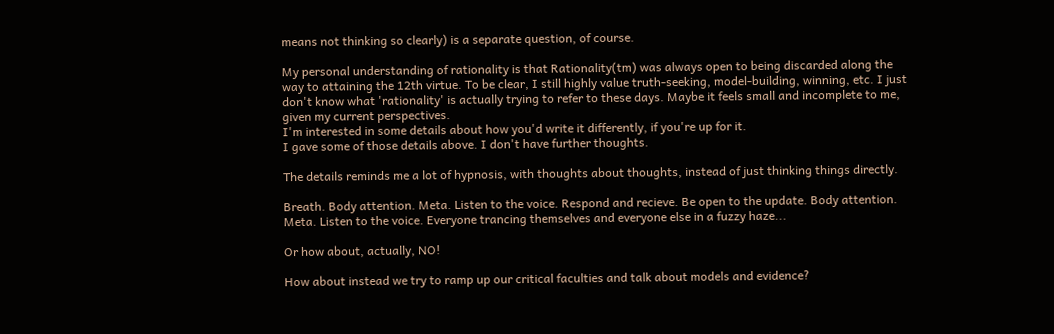means not thinking so clearly) is a separate question, of course.

My personal understanding of rationality is that Rationality(tm) was always open to being discarded along the way to attaining the 12th virtue. To be clear, I still highly value truth-seeking, model-building, winning, etc. I just don't know what 'rationality' is actually trying to refer to these days. Maybe it feels small and incomplete to me, given my current perspectives.
I'm interested in some details about how you'd write it differently, if you're up for it.
I gave some of those details above. I don't have further thoughts.

The details reminds me a lot of hypnosis, with thoughts about thoughts, instead of just thinking things directly.

Breath. Body attention. Meta. Listen to the voice. Respond and recieve. Be open to the update. Body attention. Meta. Listen to the voice. Everyone trancing themselves and everyone else in a fuzzy haze...

Or how about, actually, NO!

How about instead we try to ramp up our critical faculties and talk about models and evidence?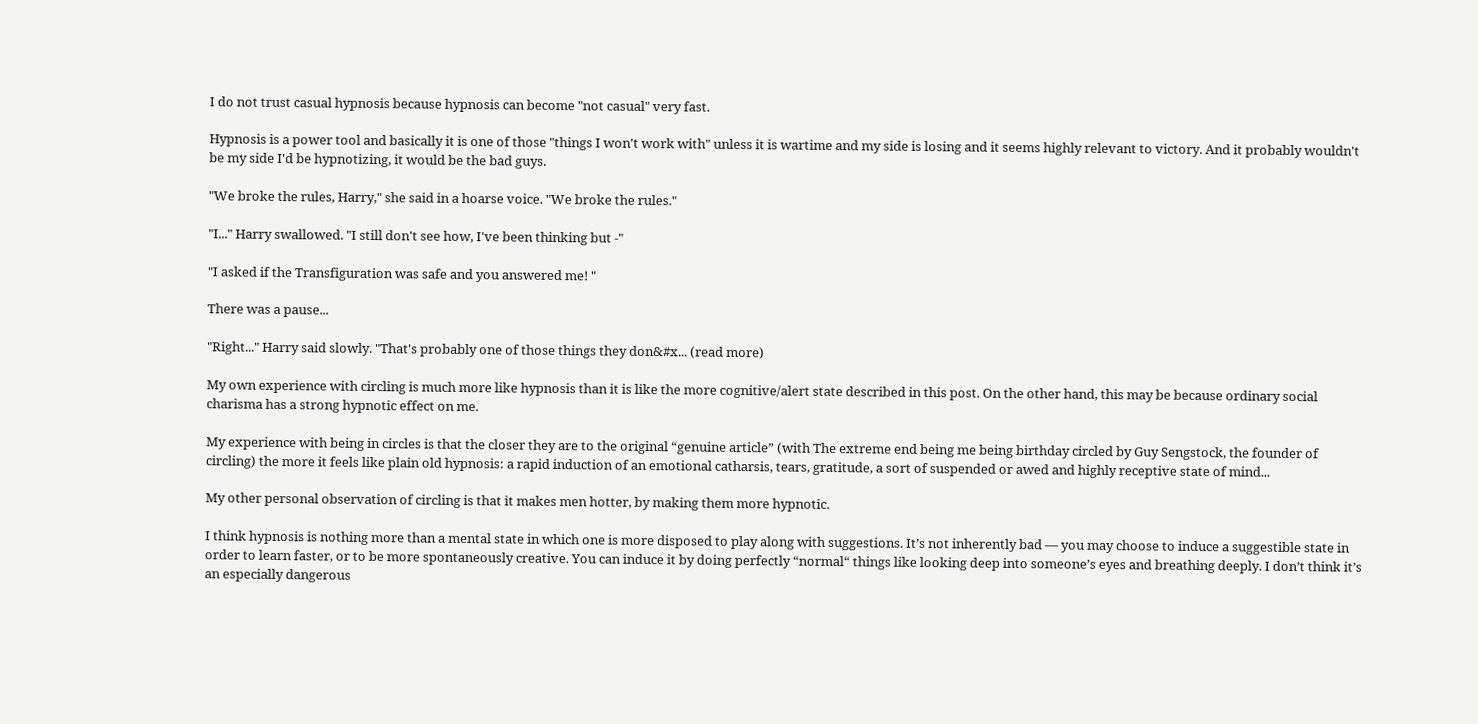I do not trust casual hypnosis because hypnosis can become "not casual" very fast.

Hypnosis is a power tool and basically it is one of those "things I won't work with" unless it is wartime and my side is losing and it seems highly relevant to victory. And it probably wouldn't be my side I'd be hypnotizing, it would be the bad guys.

"We broke the rules, Harry," she said in a hoarse voice. "We broke the rules."

"I..." Harry swallowed. "I still don't see how, I've been thinking but -"

"I asked if the Transfiguration was safe and you answered me! "

There was a pause...

"Right..." Harry said slowly. "That's probably one of those things they don&#x... (read more)

My own experience with circling is much more like hypnosis than it is like the more cognitive/alert state described in this post. On the other hand, this may be because ordinary social charisma has a strong hypnotic effect on me.

My experience with being in circles is that the closer they are to the original “genuine article” (with The extreme end being me being birthday circled by Guy Sengstock, the founder of circling) the more it feels like plain old hypnosis: a rapid induction of an emotional catharsis, tears, gratitude, a sort of suspended or awed and highly receptive state of mind...

My other personal observation of circling is that it makes men hotter, by making them more hypnotic.

I think hypnosis is nothing more than a mental state in which one is more disposed to play along with suggestions. It’s not inherently bad — you may choose to induce a suggestible state in order to learn faster, or to be more spontaneously creative. You can induce it by doing perfectly “normal“ things like looking deep into someone’s eyes and breathing deeply. I don’t think it’s an especially dangerous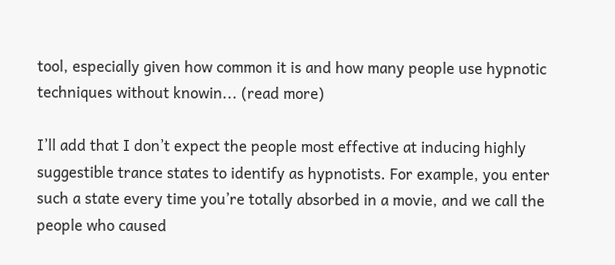tool, especially given how common it is and how many people use hypnotic techniques without knowin... (read more)

I’ll add that I don’t expect the people most effective at inducing highly suggestible trance states to identify as hypnotists. For example, you enter such a state every time you’re totally absorbed in a movie, and we call the people who caused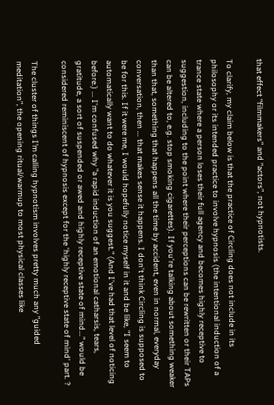that effect “filmmakers” and “actors”, not hypnotists.

To clarify, my claim below is that the practice of Circling does not include in its philosophy or its intended practice to involve hypnosis (the intentional induction of a trance state where a person loses their full agency and becomes highly receptive to suggestion, including to the point where their perceptions can be rewritten or their TAPs can be altered to, e.g. stop smoking cigarettes). If you're talking about something weaker than that, something that happens all the time by accident, even in normal, everyday conversation, then ... that makes sense it happens. I don't think Circling is supposed to be for this. If it were me, I would hopefully notice myself in it and be like, "I seem to automatically want to do whatever it is you suggest." (And I've had that level of noticing before.) ... I'm confused why "a rapid induction of an emotional catharsis, tears, gratitude, a sort of suspended or awed and highly receptive state of mind..." would be considered reminiscent of hypnosis except for the 'highly receptive state of mind' part. ?

The cluster of things I’m calling hypnotism involves pretty much any ”guided meditation”, the opening ritual/warmup to most physical classes like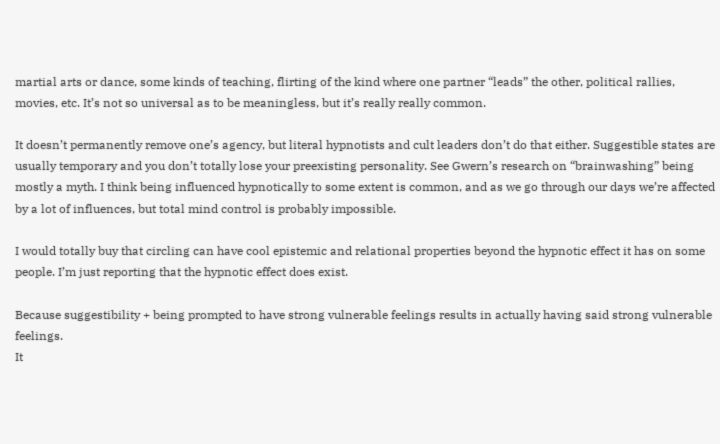martial arts or dance, some kinds of teaching, flirting of the kind where one partner “leads” the other, political rallies, movies, etc. It’s not so universal as to be meaningless, but it’s really really common.

It doesn’t permanently remove one’s agency, but literal hypnotists and cult leaders don’t do that either. Suggestible states are usually temporary and you don’t totally lose your preexisting personality. See Gwern’s research on “brainwashing” being mostly a myth. I think being influenced hypnotically to some extent is common, and as we go through our days we’re affected by a lot of influences, but total mind control is probably impossible.

I would totally buy that circling can have cool epistemic and relational properties beyond the hypnotic effect it has on some people. I’m just reporting that the hypnotic effect does exist.

Because suggestibility + being prompted to have strong vulnerable feelings results in actually having said strong vulnerable feelings.
It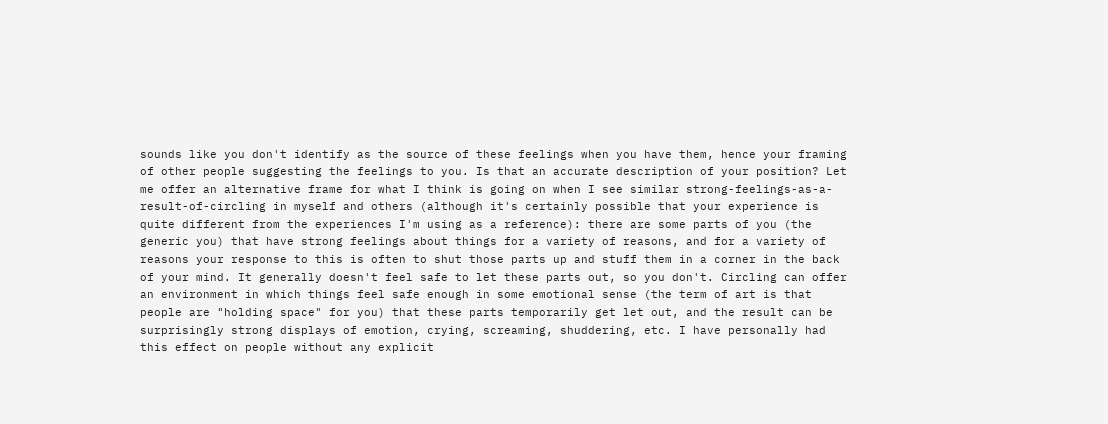sounds like you don't identify as the source of these feelings when you have them, hence your framing of other people suggesting the feelings to you. Is that an accurate description of your position? Let me offer an alternative frame for what I think is going on when I see similar strong-feelings-as-a-result-of-circling in myself and others (although it's certainly possible that your experience is quite different from the experiences I'm using as a reference): there are some parts of you (the generic you) that have strong feelings about things for a variety of reasons, and for a variety of reasons your response to this is often to shut those parts up and stuff them in a corner in the back of your mind. It generally doesn't feel safe to let these parts out, so you don't. Circling can offer an environment in which things feel safe enough in some emotional sense (the term of art is that people are "holding space" for you) that these parts temporarily get let out, and the result can be surprisingly strong displays of emotion, crying, screaming, shuddering, etc. I have personally had this effect on people without any explicit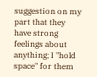suggestion on my part that they have strong feelings about anything; I "hold space" for them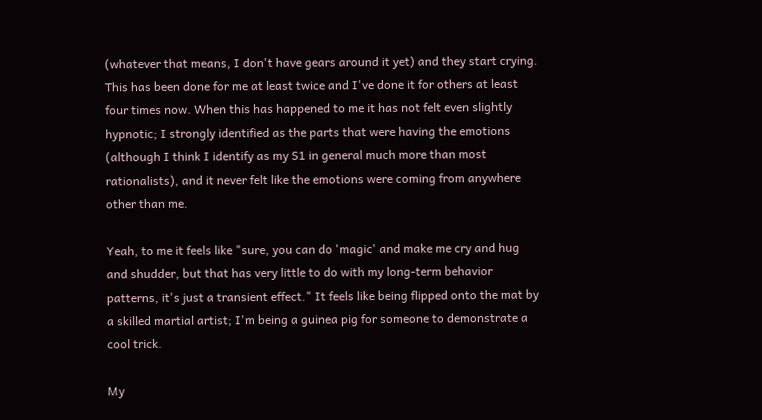(whatever that means, I don't have gears around it yet) and they start crying. This has been done for me at least twice and I've done it for others at least four times now. When this has happened to me it has not felt even slightly hypnotic; I strongly identified as the parts that were having the emotions (although I think I identify as my S1 in general much more than most rationalists), and it never felt like the emotions were coming from anywhere other than me.

Yeah, to me it feels like "sure, you can do 'magic' and make me cry and hug and shudder, but that has very little to do with my long-term behavior patterns, it's just a transient effect." It feels like being flipped onto the mat by a skilled martial artist; I'm being a guinea pig for someone to demonstrate a cool trick.

My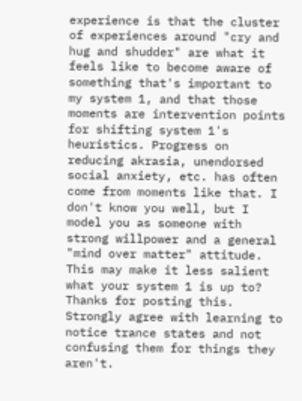experience is that the cluster of experiences around "cry and hug and shudder" are what it feels like to become aware of something that's important to my system 1, and that those moments are intervention points for shifting system 1's heuristics. Progress on reducing akrasia, unendorsed social anxiety, etc. has often come from moments like that. I don't know you well, but I model you as someone with strong willpower and a general "mind over matter" attitude. This may make it less salient what your system 1 is up to?
Thanks for posting this. Strongly agree with learning to notice trance states and not confusing them for things they aren't.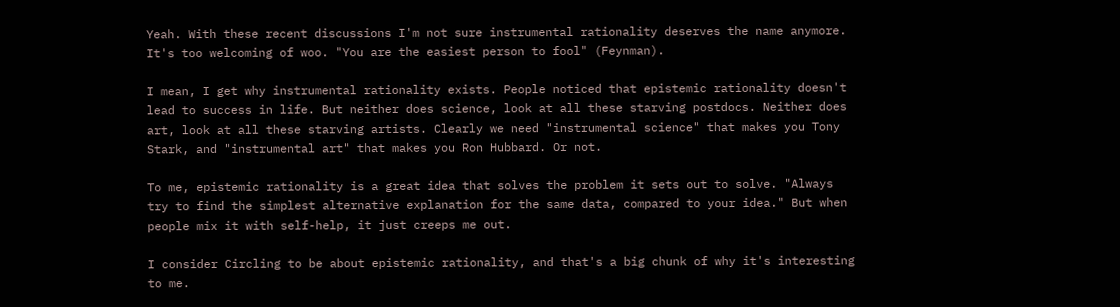Yeah. With these recent discussions I'm not sure instrumental rationality deserves the name anymore. It's too welcoming of woo. "You are the easiest person to fool" (Feynman).

I mean, I get why instrumental rationality exists. People noticed that epistemic rationality doesn't lead to success in life. But neither does science, look at all these starving postdocs. Neither does art, look at all these starving artists. Clearly we need "instrumental science" that makes you Tony Stark, and "instrumental art" that makes you Ron Hubbard. Or not.

To me, epistemic rationality is a great idea that solves the problem it sets out to solve. "Always try to find the simplest alternative explanation for the same data, compared to your idea." But when people mix it with self-help, it just creeps me out.

I consider Circling to be about epistemic rationality, and that's a big chunk of why it's interesting to me.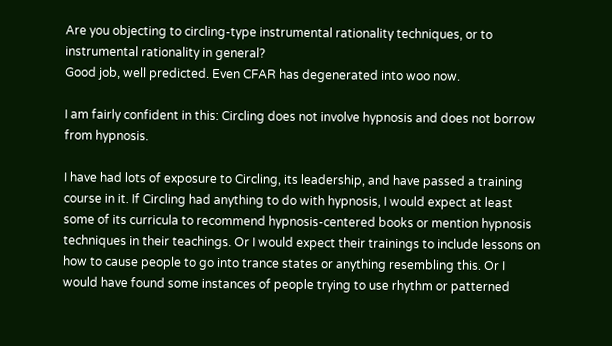Are you objecting to circling-type instrumental rationality techniques, or to instrumental rationality in general?
Good job, well predicted. Even CFAR has degenerated into woo now.

I am fairly confident in this: Circling does not involve hypnosis and does not borrow from hypnosis.

I have had lots of exposure to Circling, its leadership, and have passed a training course in it. If Circling had anything to do with hypnosis, I would expect at least some of its curricula to recommend hypnosis-centered books or mention hypnosis techniques in their teachings. Or I would expect their trainings to include lessons on how to cause people to go into trance states or anything resembling this. Or I would have found some instances of people trying to use rhythm or patterned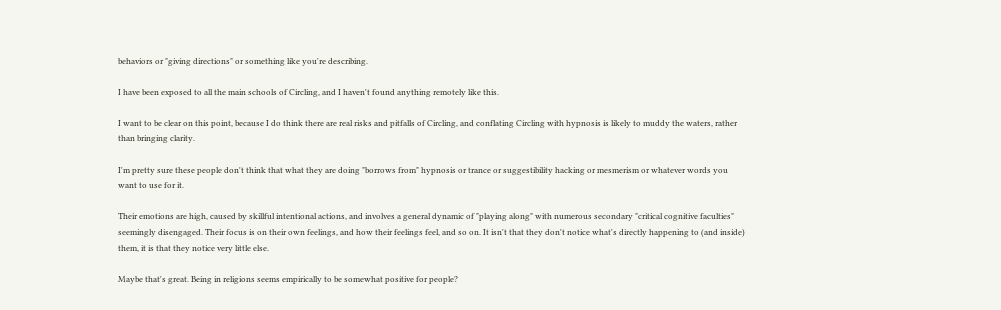behaviors or "giving directions" or something like you're describing.

I have been exposed to all the main schools of Circling, and I haven't found anything remotely like this.

I want to be clear on this point, because I do think there are real risks and pitfalls of Circling, and conflating Circling with hypnosis is likely to muddy the waters, rather than bringing clarity.

I'm pretty sure these people don't think that what they are doing "borrows from" hypnosis or trance or suggestibility hacking or mesmerism or whatever words you want to use for it.

Their emotions are high, caused by skillful intentional actions, and involves a general dynamic of "playing along" with numerous secondary "critical cognitive faculties" seemingly disengaged. Their focus is on their own feelings, and how their feelings feel, and so on. It isn't that they don't notice what's directly happening to (and inside) them, it is that they notice very little else.

Maybe that's great. Being in religions seems empirically to be somewhat positive for people?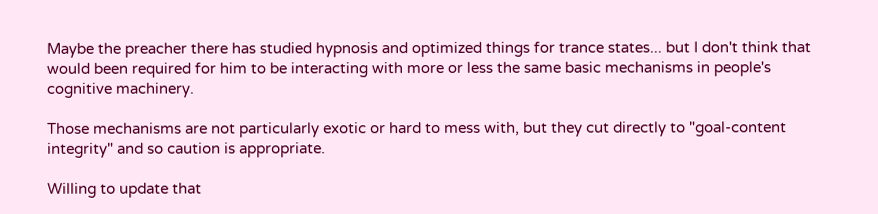Maybe the preacher there has studied hypnosis and optimized things for trance states... but I don't think that would been required for him to be interacting with more or less the same basic mechanisms in people's cognitive machinery.

Those mechanisms are not particularly exotic or hard to mess with, but they cut directly to "goal-content integrity" and so caution is appropriate.

Willing to update that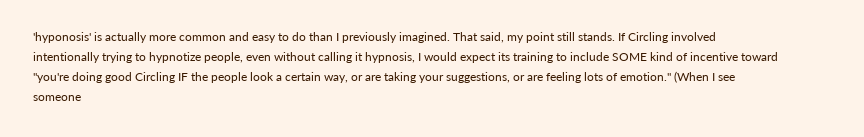'hyponosis' is actually more common and easy to do than I previously imagined. That said, my point still stands. If Circling involved intentionally trying to hypnotize people, even without calling it hypnosis, I would expect its training to include SOME kind of incentive toward "you're doing good Circling IF the people look a certain way, or are taking your suggestions, or are feeling lots of emotion." (When I see someone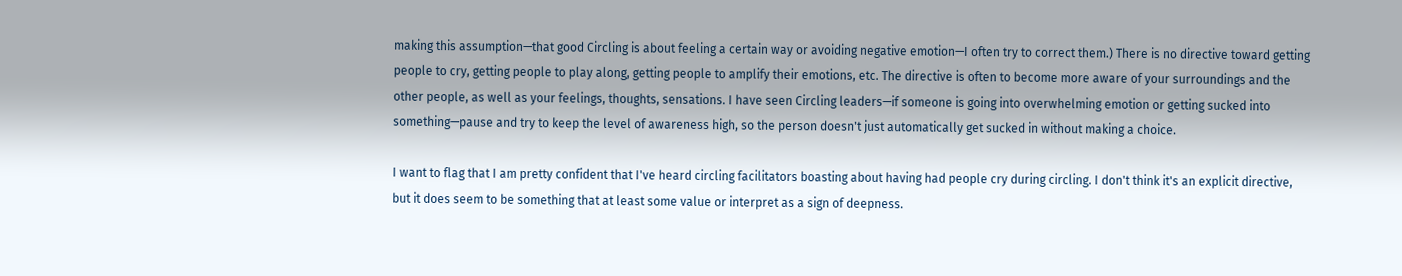making this assumption—that good Circling is about feeling a certain way or avoiding negative emotion—I often try to correct them.) There is no directive toward getting people to cry, getting people to play along, getting people to amplify their emotions, etc. The directive is often to become more aware of your surroundings and the other people, as well as your feelings, thoughts, sensations. I have seen Circling leaders—if someone is going into overwhelming emotion or getting sucked into something—pause and try to keep the level of awareness high, so the person doesn't just automatically get sucked in without making a choice.

I want to flag that I am pretty confident that I've heard circling facilitators boasting about having had people cry during circling. I don't think it's an explicit directive, but it does seem to be something that at least some value or interpret as a sign of deepness.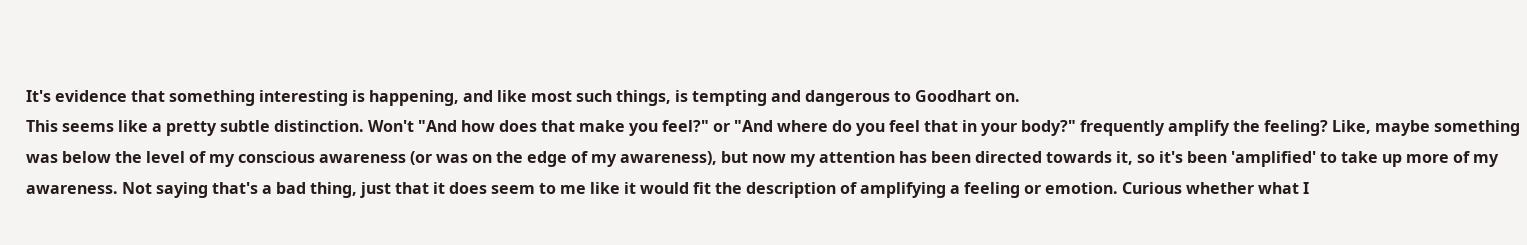It's evidence that something interesting is happening, and like most such things, is tempting and dangerous to Goodhart on.
This seems like a pretty subtle distinction. Won't "And how does that make you feel?" or "And where do you feel that in your body?" frequently amplify the feeling? Like, maybe something was below the level of my conscious awareness (or was on the edge of my awareness), but now my attention has been directed towards it, so it's been 'amplified' to take up more of my awareness. Not saying that's a bad thing, just that it does seem to me like it would fit the description of amplifying a feeling or emotion. Curious whether what I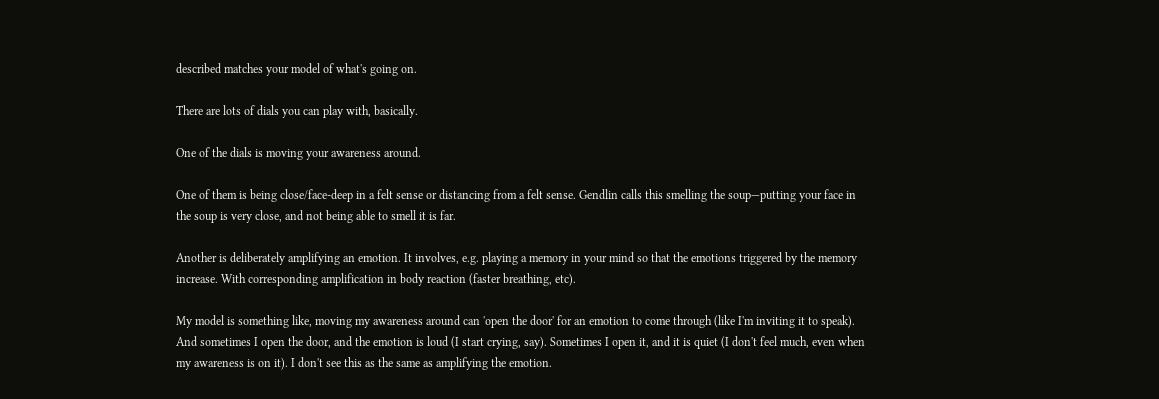described matches your model of what's going on.

There are lots of dials you can play with, basically.

One of the dials is moving your awareness around.

One of them is being close/face-deep in a felt sense or distancing from a felt sense. Gendlin calls this smelling the soup—putting your face in the soup is very close, and not being able to smell it is far.

Another is deliberately amplifying an emotion. It involves, e.g. playing a memory in your mind so that the emotions triggered by the memory increase. With corresponding amplification in body reaction (faster breathing, etc).

My model is something like, moving my awareness around can 'open the door' for an emotion to come through (like I'm inviting it to speak). And sometimes I open the door, and the emotion is loud (I start crying, say). Sometimes I open it, and it is quiet (I don't feel much, even when my awareness is on it). I don't see this as the same as amplifying the emotion.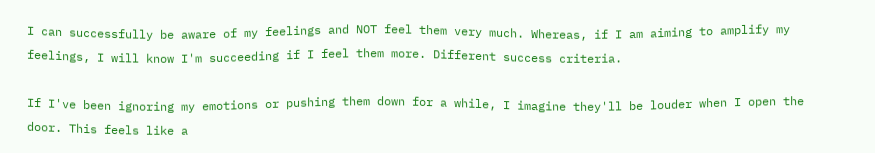I can successfully be aware of my feelings and NOT feel them very much. Whereas, if I am aiming to amplify my feelings, I will know I'm succeeding if I feel them more. Different success criteria.

If I've been ignoring my emotions or pushing them down for a while, I imagine they'll be louder when I open the door. This feels like a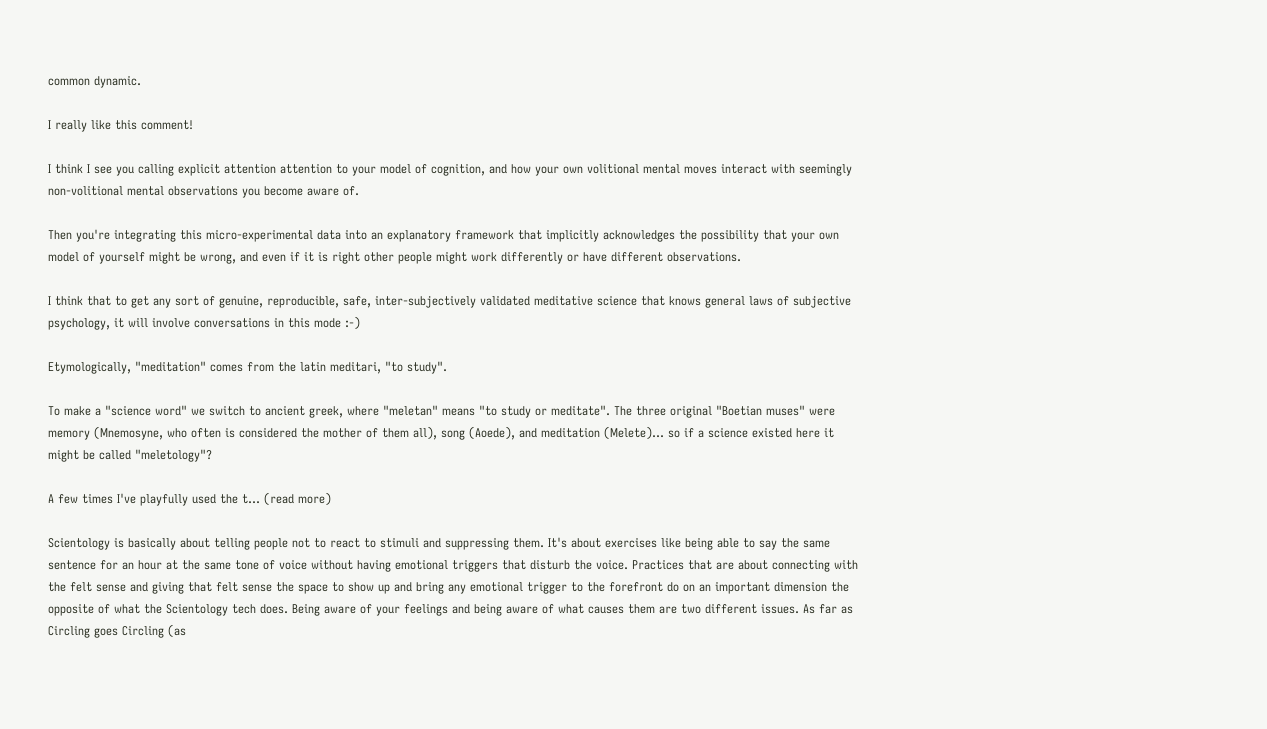common dynamic.

I really like this comment!

I think I see you calling explicit attention attention to your model of cognition, and how your own volitional mental moves interact with seemingly non-volitional mental observations you become aware of.

Then you're integrating this micro-experimental data into an explanatory framework that implicitly acknowledges the possibility that your own model of yourself might be wrong, and even if it is right other people might work differently or have different observations.

I think that to get any sort of genuine, reproducible, safe, inter-subjectively validated meditative science that knows general laws of subjective psychology, it will involve conversations in this mode :-)

Etymologically, "meditation" comes from the latin meditari, "to study".

To make a "science word" we switch to ancient greek, where "meletan" means "to study or meditate". The three original "Boetian muses" were memory (Mnemosyne, who often is considered the mother of them all), song (Aoede), and meditation (Melete)... so if a science existed here it might be called "meletology"?

A few times I've playfully used the t... (read more)

Scientology is basically about telling people not to react to stimuli and suppressing them. It's about exercises like being able to say the same sentence for an hour at the same tone of voice without having emotional triggers that disturb the voice. Practices that are about connecting with the felt sense and giving that felt sense the space to show up and bring any emotional trigger to the forefront do on an important dimension the opposite of what the Scientology tech does. Being aware of your feelings and being aware of what causes them are two different issues. As far as Circling goes Circling (as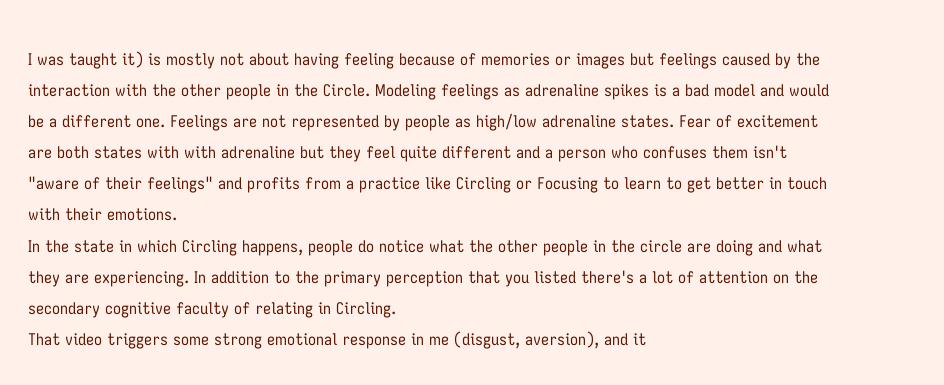I was taught it) is mostly not about having feeling because of memories or images but feelings caused by the interaction with the other people in the Circle. Modeling feelings as adrenaline spikes is a bad model and would be a different one. Feelings are not represented by people as high/low adrenaline states. Fear of excitement are both states with with adrenaline but they feel quite different and a person who confuses them isn't "aware of their feelings" and profits from a practice like Circling or Focusing to learn to get better in touch with their emotions.
In the state in which Circling happens, people do notice what the other people in the circle are doing and what they are experiencing. In addition to the primary perception that you listed there's a lot of attention on the secondary cognitive faculty of relating in Circling.
That video triggers some strong emotional response in me (disgust, aversion), and it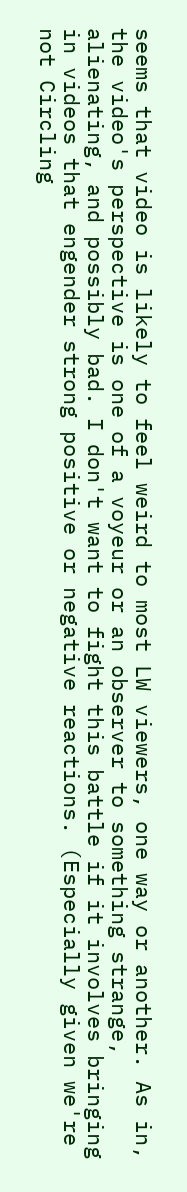seems that video is likely to feel weird to most LW viewers, one way or another. As in, the video's perspective is one of a voyeur or an observer to something strange, alienating, and possibly bad. I don't want to fight this battle if it involves bringing in videos that engender strong positive or negative reactions. (Especially given we're not Circling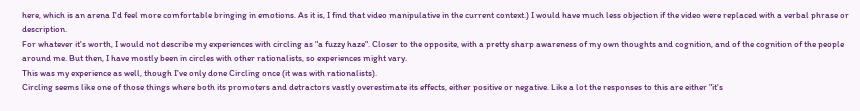here, which is an arena I'd feel more comfortable bringing in emotions. As it is, I find that video manipulative in the current context.) I would have much less objection if the video were replaced with a verbal phrase or description.
For whatever it's worth, I would not describe my experiences with circling as "a fuzzy haze". Closer to the opposite, with a pretty sharp awareness of my own thoughts and cognition, and of the cognition of the people around me. But then, I have mostly been in circles with other rationalists, so experiences might vary.
This was my experience as well, though I've only done Circling once (it was with rationalists).
Circling seems like one of those things where both its promoters and detractors vastly overestimate its effects, either positive or negative. Like a lot the responses to this are either "it's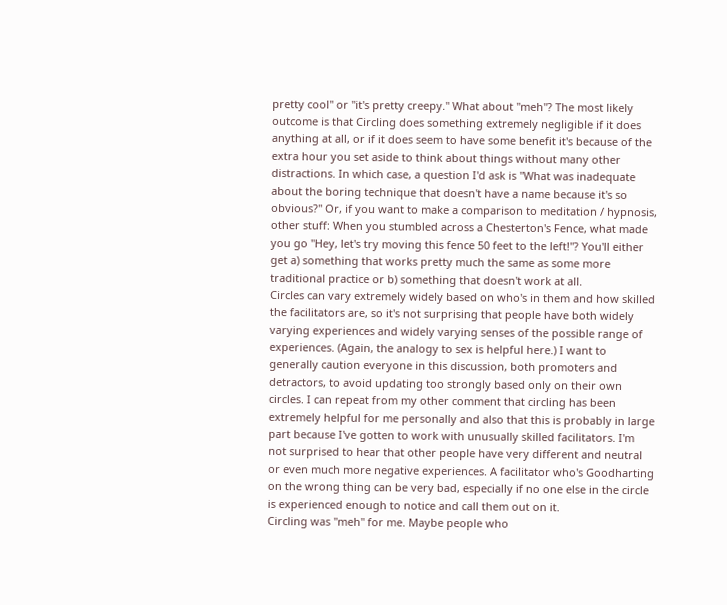pretty cool" or "it's pretty creepy." What about "meh"? The most likely outcome is that Circling does something extremely negligible if it does anything at all, or if it does seem to have some benefit it's because of the extra hour you set aside to think about things without many other distractions. In which case, a question I'd ask is "What was inadequate about the boring technique that doesn't have a name because it's so obvious?" Or, if you want to make a comparison to meditation / hypnosis, other stuff: When you stumbled across a Chesterton's Fence, what made you go "Hey, let's try moving this fence 50 feet to the left!"? You'll either get a) something that works pretty much the same as some more traditional practice or b) something that doesn't work at all.
Circles can vary extremely widely based on who's in them and how skilled the facilitators are, so it's not surprising that people have both widely varying experiences and widely varying senses of the possible range of experiences. (Again, the analogy to sex is helpful here.) I want to generally caution everyone in this discussion, both promoters and detractors, to avoid updating too strongly based only on their own circles. I can repeat from my other comment that circling has been extremely helpful for me personally and also that this is probably in large part because I've gotten to work with unusually skilled facilitators. I'm not surprised to hear that other people have very different and neutral or even much more negative experiences. A facilitator who's Goodharting on the wrong thing can be very bad, especially if no one else in the circle is experienced enough to notice and call them out on it.
Circling was "meh" for me. Maybe people who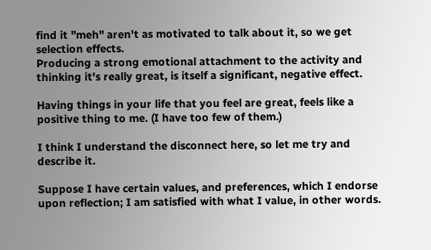find it "meh" aren't as motivated to talk about it, so we get selection effects.
Producing a strong emotional attachment to the activity and thinking it's really great, is itself a significant, negative effect.

Having things in your life that you feel are great, feels like a positive thing to me. (I have too few of them.)

I think I understand the disconnect here, so let me try and describe it.

Suppose I have certain values, and preferences, which I endorse upon reflection; I am satisfied with what I value, in other words.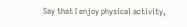Say that I enjoy physical activity,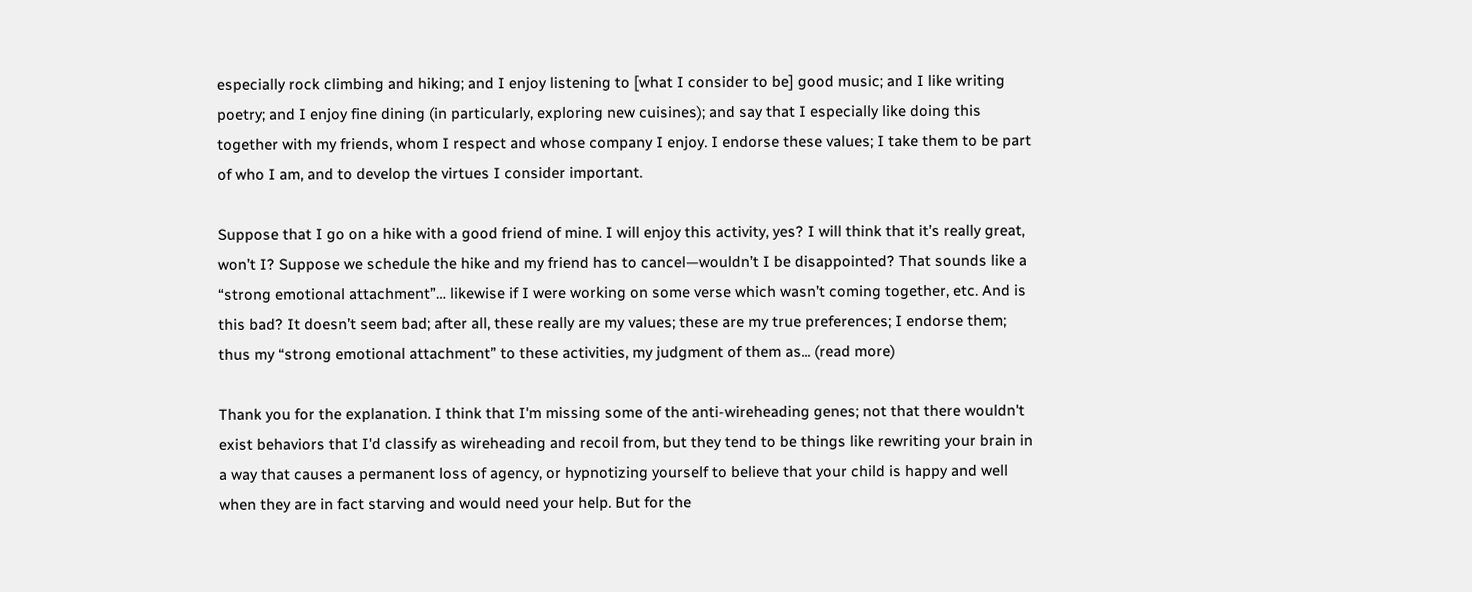especially rock climbing and hiking; and I enjoy listening to [what I consider to be] good music; and I like writing poetry; and I enjoy fine dining (in particularly, exploring new cuisines); and say that I especially like doing this together with my friends, whom I respect and whose company I enjoy. I endorse these values; I take them to be part of who I am, and to develop the virtues I consider important.

Suppose that I go on a hike with a good friend of mine. I will enjoy this activity, yes? I will think that it’s really great, won’t I? Suppose we schedule the hike and my friend has to cancel—wouldn’t I be disappointed? That sounds like a “strong emotional attachment”… likewise if I were working on some verse which wasn’t coming together, etc. And is this bad? It doesn’t seem bad; after all, these really are my values; these are my true preferences; I endorse them; thus my “strong emotional attachment” to these activities, my judgment of them as... (read more)

Thank you for the explanation. I think that I'm missing some of the anti-wireheading genes; not that there wouldn't exist behaviors that I'd classify as wireheading and recoil from, but they tend to be things like rewriting your brain in a way that causes a permanent loss of agency, or hypnotizing yourself to believe that your child is happy and well when they are in fact starving and would need your help. But for the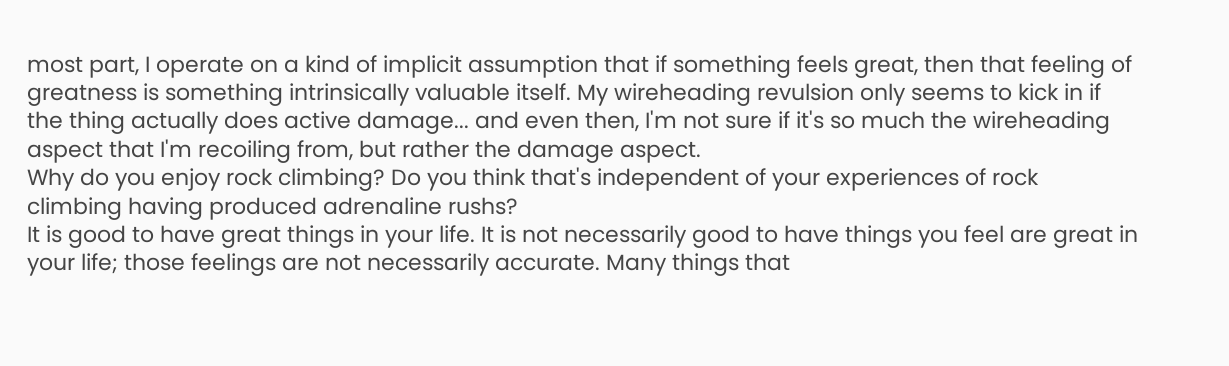most part, I operate on a kind of implicit assumption that if something feels great, then that feeling of greatness is something intrinsically valuable itself. My wireheading revulsion only seems to kick in if the thing actually does active damage... and even then, I'm not sure if it's so much the wireheading aspect that I'm recoiling from, but rather the damage aspect.
Why do you enjoy rock climbing? Do you think that's independent of your experiences of rock climbing having produced adrenaline rushs?
It is good to have great things in your life. It is not necessarily good to have things you feel are great in your life; those feelings are not necessarily accurate. Many things that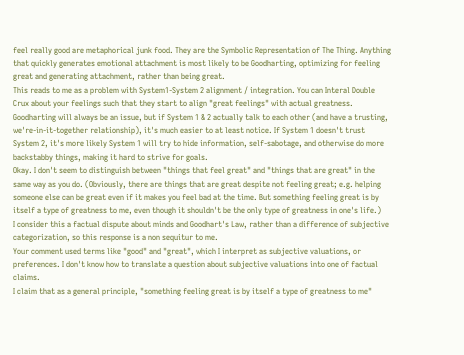feel really good are metaphorical junk food. They are the Symbolic Representation of The Thing. Anything that quickly generates emotional attachment is most likely to be Goodharting, optimizing for feeling great and generating attachment, rather than being great.
This reads to me as a problem with System1-System 2 alignment / integration. You can Interal Double Crux about your feelings such that they start to align "great feelings" with actual greatness. Goodharting will always be an issue, but if System 1 & 2 actually talk to each other (and have a trusting, we're-in-it-together relationship), it's much easier to at least notice. If System 1 doesn't trust System 2, it's more likely System 1 will try to hide information, self-sabotage, and otherwise do more backstabby things, making it hard to strive for goals.
Okay. I don't seem to distinguish between "things that feel great" and "things that are great" in the same way as you do. (Obviously, there are things that are great despite not feeling great; e.g. helping someone else can be great even if it makes you feel bad at the time. But something feeling great is by itself a type of greatness to me, even though it shouldn't be the only type of greatness in one's life.)
I consider this a factual dispute about minds and Goodhart's Law, rather than a difference of subjective categorization, so this response is a non sequitur to me.
Your comment used terms like "good" and "great", which I interpret as subjective valuations, or preferences. I don't know how to translate a question about subjective valuations into one of factual claims.
I claim that as a general principle, "something feeling great is by itself a type of greatness to me"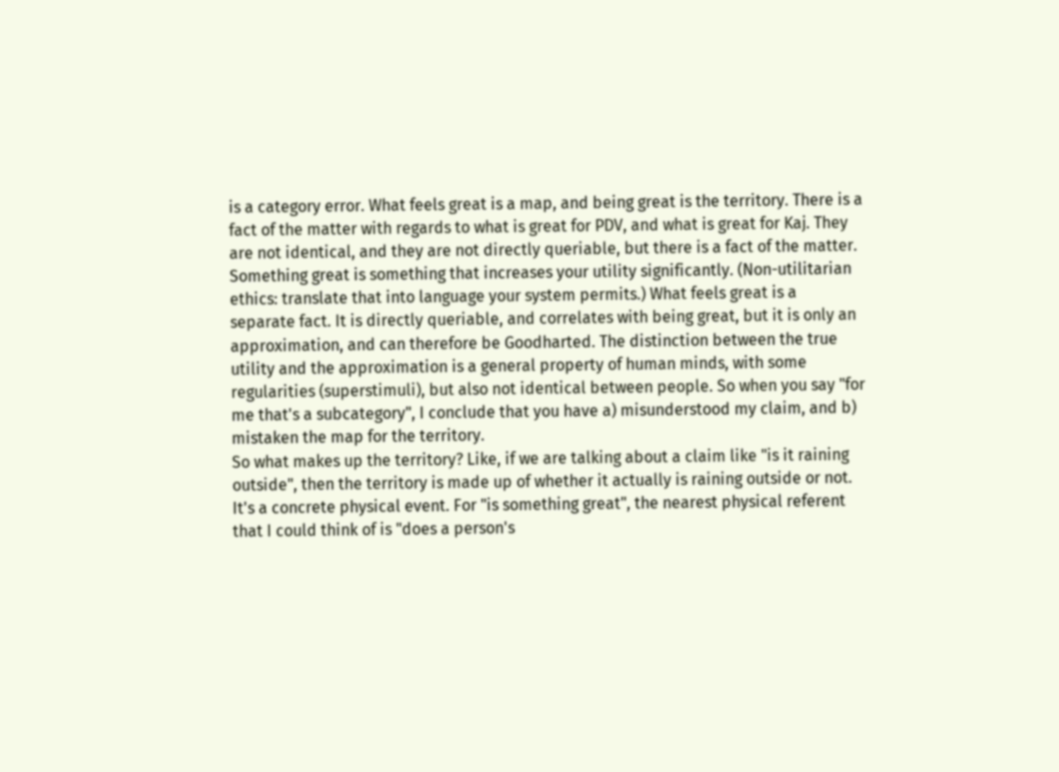is a category error. What feels great is a map, and being great is the territory. There is a fact of the matter with regards to what is great for PDV, and what is great for Kaj. They are not identical, and they are not directly queriable, but there is a fact of the matter. Something great is something that increases your utility significantly. (Non-utilitarian ethics: translate that into language your system permits.) What feels great is a separate fact. It is directly queriable, and correlates with being great, but it is only an approximation, and can therefore be Goodharted. The distinction between the true utility and the approximation is a general property of human minds, with some regularities (superstimuli), but also not identical between people. So when you say "for me that's a subcategory", I conclude that you have a) misunderstood my claim, and b) mistaken the map for the territory.
So what makes up the territory? Like, if we are talking about a claim like "is it raining outside", then the territory is made up of whether it actually is raining outside or not. It's a concrete physical event. For "is something great", the nearest physical referent that I could think of is "does a person's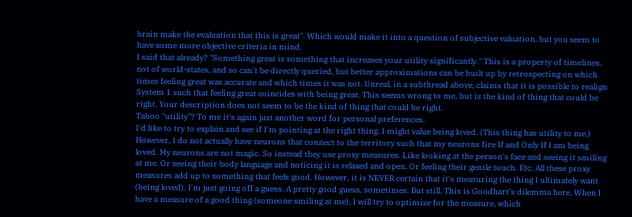brain make the evaluation that this is great". Which would make it into a question of subjective valuation, but you seem to have some more objective criteria in mind.
I said that already? "Something great is something that increases your utility significantly." This is a property of timelines, not of world-states, and so can't be directly queried, but better approximations can be built up by retrospecting on which times feeling great was accurate and which times it was not. Unreal, in a subthread above, claims that it is possible to realign System 1 such that feeling great coincides with being great. This seems wrong to me, but is the kind of thing that could be right. Your description does not seem to be the kind of thing that could be right.
Taboo "utility"? To me it's again just another word for personal preferences.
I'd like to try to explain and see if I'm pointing at the right thing. I might value being loved. (This thing has utility to me.) However, I do not actually have neurons that connect to the territory such that my neurons fire If and Only If I am being loved. My neurons are not magic. So instead they use proxy measures. Like looking at the person's face and seeing it smiling at me. Or seeing their body language and noticing it is relaxed and open. Or feeling their gentle touch. Etc. All these proxy measures add up to something that feels good. However, it is NEVER certain that it's measuring the thing I ultimately want (being loved). I'm just going off a guess. A pretty good guess, sometimes. But still. This is Goodhart's dilemma here. When I have a measure of a good thing (someone smiling at me), I will try to optimize for the measure, which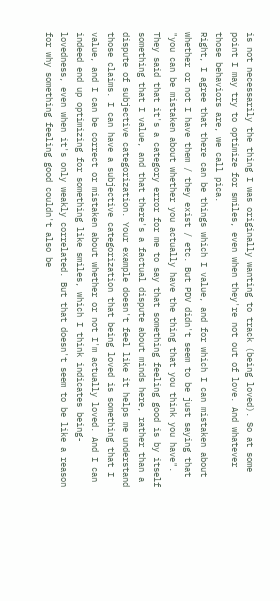is not necessarily the thing I was originally wanting to track (being loved). So at some point I may try to optimize for smiles, even when they're not out of love. And whatever those behaviors are, we call pica.
Right, I agree that there can be things which I value, and for which I can mistaken about whether or not I have them / they exist / etc. But PDV didn't seem to be just saying that "you can be mistaken about whether you actually have the thing that you think you have". They said that it's a category error for me to say that something feeling good is by itself something that I value, and that there's a factual dispute about minds here, rather than a dispute of subjective categorization. Your example doesn't feel like it helps me understand those claims. I can have a subjective categorization that being loved is something that I value, and I can be correct or mistaken about whether or not I'm actually loved. And I can indeed end up optimizing for something like smiles, which I think indicates being-lovedness, even when it's only weakly correlated. But that doesn't seem to be like a reason for why something feeling good couldn't also be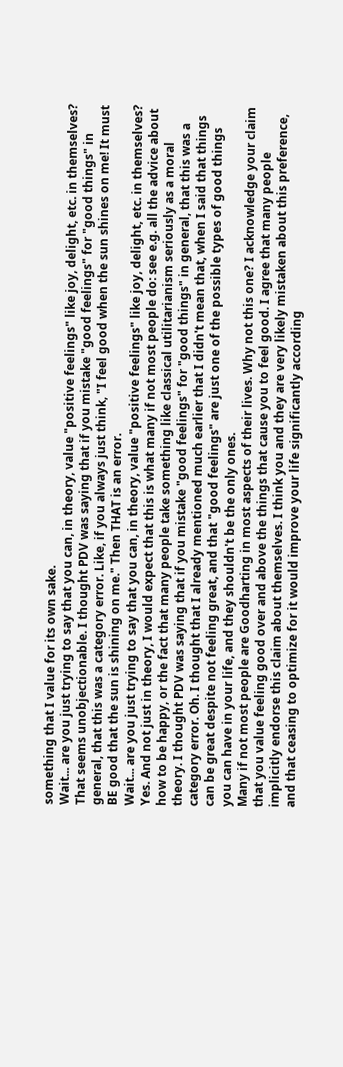something that I value for its own sake.
Wait... are you just trying to say that you can, in theory, value "positive feelings" like joy, delight, etc. in themselves? That seems unobjectionable. I thought PDV was saying that if you mistake "good feelings" for "good things" in general, that this was a category error. Like, if you always just think, "I feel good when the sun shines on me! It must BE good that the sun is shining on me." Then THAT is an error.
Wait... are you just trying to say that you can, in theory, value "positive feelings" like joy, delight, etc. in themselves? Yes. And not just in theory, I would expect that this is what many if not most people do: see e.g. all the advice about how to be happy, or the fact that many people take something like classical utilitarianism seriously as a moral theory. I thought PDV was saying that if you mistake "good feelings" for "good things" in general, that this was a category error. Oh. I thought that I already mentioned much earlier that I didn't mean that, when I said that things can be great despite not feeling great, and that "good feelings" are just one of the possible types of good things you can have in your life, and they shouldn't be the only ones.
Many if not most people are Goodharting in most aspects of their lives. Why not this one? I acknowledge your claim that you value feeling good over and above the things that cause you to feel good. I agree that many people implicitly endorse this claim about themselves. I think you and they are very likely mistaken about this preference, and that ceasing to optimize for it would improve your life significantly according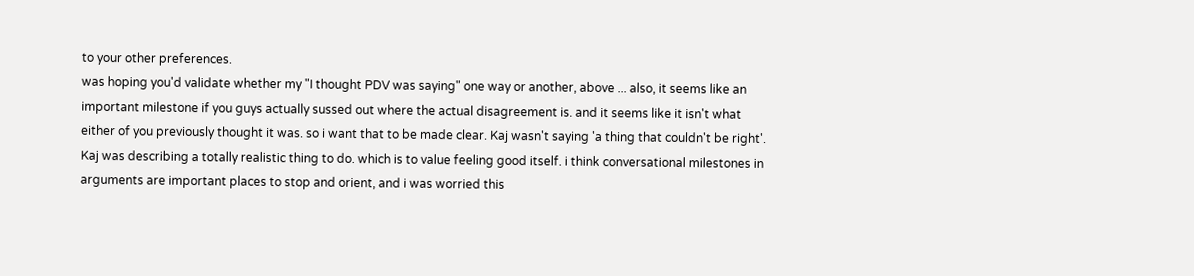to your other preferences.
was hoping you'd validate whether my "I thought PDV was saying" one way or another, above ... also, it seems like an important milestone if you guys actually sussed out where the actual disagreement is. and it seems like it isn't what either of you previously thought it was. so i want that to be made clear. Kaj wasn't saying 'a thing that couldn't be right'. Kaj was describing a totally realistic thing to do. which is to value feeling good itself. i think conversational milestones in arguments are important places to stop and orient, and i was worried this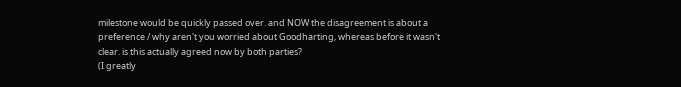milestone would be quickly passed over. and NOW the disagreement is about a preference / why aren't you worried about Goodharting, whereas before it wasn't clear. is this actually agreed now by both parties?
(I greatly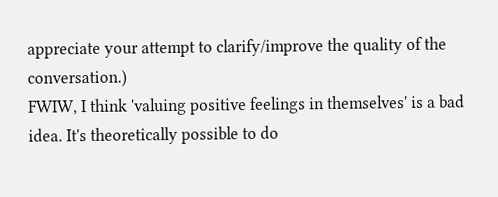appreciate your attempt to clarify/improve the quality of the conversation.)
FWIW, I think 'valuing positive feelings in themselves' is a bad idea. It's theoretically possible to do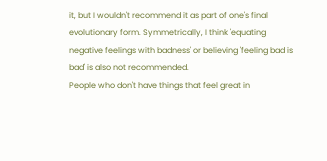it, but I wouldn't recommend it as part of one's final evolutionary form. Symmetrically, I think 'equating negative feelings with badness' or believing 'feeling bad is bad' is also not recommended.
People who don't have things that feel great in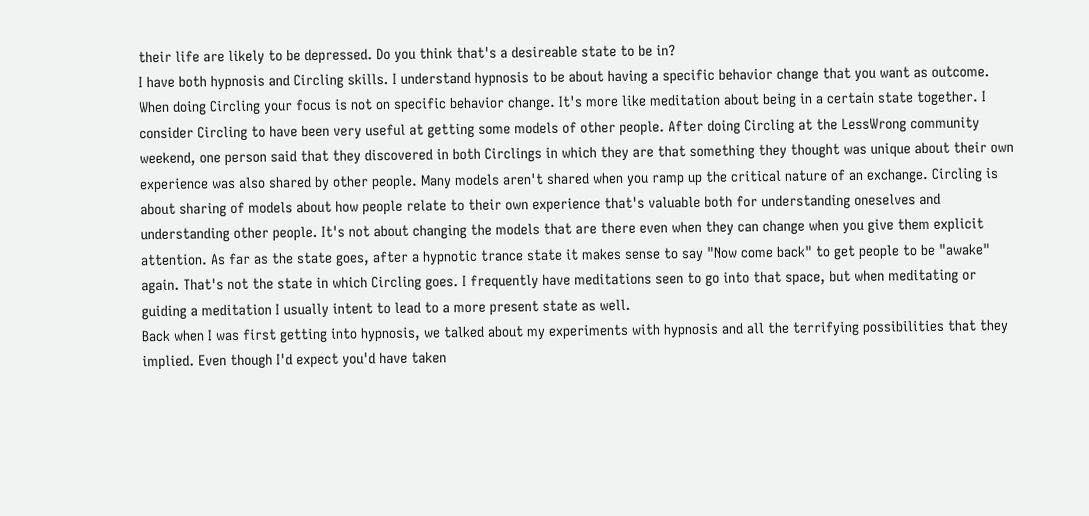their life are likely to be depressed. Do you think that's a desireable state to be in?
I have both hypnosis and Circling skills. I understand hypnosis to be about having a specific behavior change that you want as outcome. When doing Circling your focus is not on specific behavior change. It's more like meditation about being in a certain state together. I consider Circling to have been very useful at getting some models of other people. After doing Circling at the LessWrong community weekend, one person said that they discovered in both Circlings in which they are that something they thought was unique about their own experience was also shared by other people. Many models aren't shared when you ramp up the critical nature of an exchange. Circling is about sharing of models about how people relate to their own experience that's valuable both for understanding oneselves and understanding other people. It's not about changing the models that are there even when they can change when you give them explicit attention. As far as the state goes, after a hypnotic trance state it makes sense to say "Now come back" to get people to be "awake" again. That's not the state in which Circling goes. I frequently have meditations seen to go into that space, but when meditating or guiding a meditation I usually intent to lead to a more present state as well.
Back when I was first getting into hypnosis, we talked about my experiments with hypnosis and all the terrifying possibilities that they implied. Even though I'd expect you'd have taken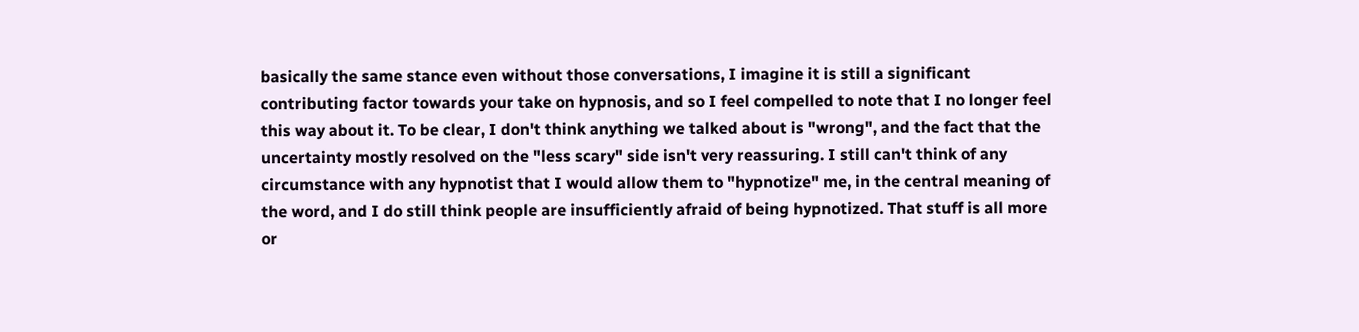basically the same stance even without those conversations, I imagine it is still a significant contributing factor towards your take on hypnosis, and so I feel compelled to note that I no longer feel this way about it. To be clear, I don't think anything we talked about is "wrong", and the fact that the uncertainty mostly resolved on the "less scary" side isn't very reassuring. I still can't think of any circumstance with any hypnotist that I would allow them to "hypnotize" me, in the central meaning of the word, and I do still think people are insufficiently afraid of being hypnotized. That stuff is all more or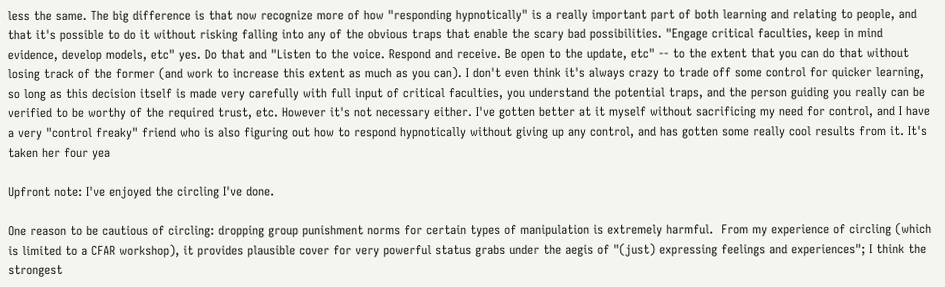less the same. The big difference is that now recognize more of how "responding hypnotically" is a really important part of both learning and relating to people, and that it's possible to do it without risking falling into any of the obvious traps that enable the scary bad possibilities. "Engage critical faculties, keep in mind evidence, develop models, etc" yes. Do that and "Listen to the voice. Respond and receive. Be open to the update, etc" -- to the extent that you can do that without losing track of the former (and work to increase this extent as much as you can). I don't even think it's always crazy to trade off some control for quicker learning, so long as this decision itself is made very carefully with full input of critical faculties, you understand the potential traps, and the person guiding you really can be verified to be worthy of the required trust, etc. However it's not necessary either. I've gotten better at it myself without sacrificing my need for control, and I have a very "control freaky" friend who is also figuring out how to respond hypnotically without giving up any control, and has gotten some really cool results from it. It's taken her four yea

Upfront note: I've enjoyed the circling I've done.

One reason to be cautious of circling: dropping group punishment norms for certain types of manipulation is extremely harmful.  From my experience of circling (which is limited to a CFAR workshop), it provides plausible cover for very powerful status grabs under the aegis of "(just) expressing feelings and experiences"; I think the strongest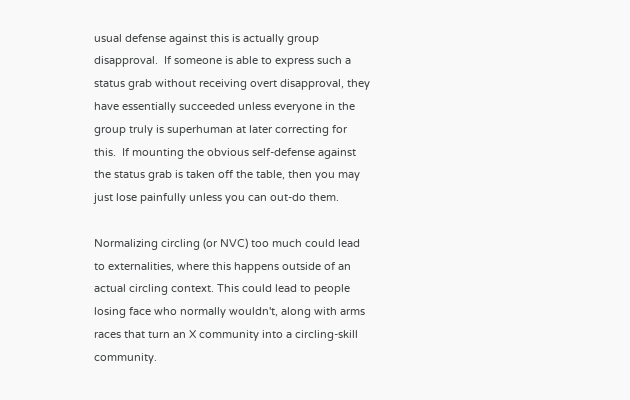usual defense against this is actually group disapproval.  If someone is able to express such a status grab without receiving overt disapproval, they have essentially succeeded unless everyone in the group truly is superhuman at later correcting for this.  If mounting the obvious self-defense against the status grab is taken off the table, then you may just lose painfully unless you can out-do them.

Normalizing circling (or NVC) too much could lead to externalities, where this happens outside of an actual circling context. This could lead to people losing face who normally wouldn't, along with arms races that turn an X community into a circling-skill community.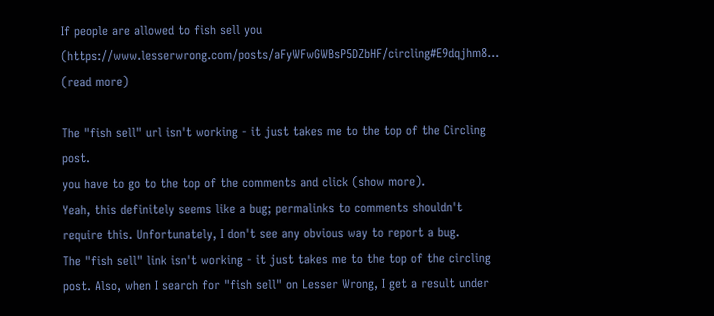If people are allowed to fish sell you (https://www.lesserwrong.com/posts/aFyWFwGWBsP5DZbHF/circling#E9dqjhm8... (read more)

The "fish sell" url isn't working - it just takes me to the top of the Circling post.
you have to go to the top of the comments and click (show more).
Yeah, this definitely seems like a bug; permalinks to comments shouldn't require this. Unfortunately, I don't see any obvious way to report a bug.
The "fish sell" link isn't working - it just takes me to the top of the circling post. Also, when I search for "fish sell" on Lesser Wrong, I get a result under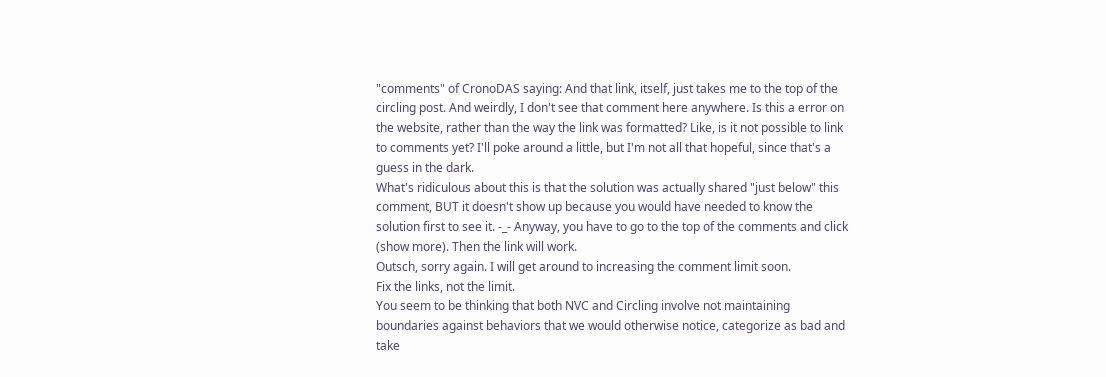"comments" of CronoDAS saying: And that link, itself, just takes me to the top of the circling post. And weirdly, I don't see that comment here anywhere. Is this a error on the website, rather than the way the link was formatted? Like, is it not possible to link to comments yet? I'll poke around a little, but I'm not all that hopeful, since that's a guess in the dark.
What's ridiculous about this is that the solution was actually shared "just below" this comment, BUT it doesn't show up because you would have needed to know the solution first to see it. -_- Anyway, you have to go to the top of the comments and click (show more). Then the link will work.
Outsch, sorry again. I will get around to increasing the comment limit soon.
Fix the links, not the limit.
You seem to be thinking that both NVC and Circling involve not maintaining boundaries against behaviors that we would otherwise notice, categorize as bad and take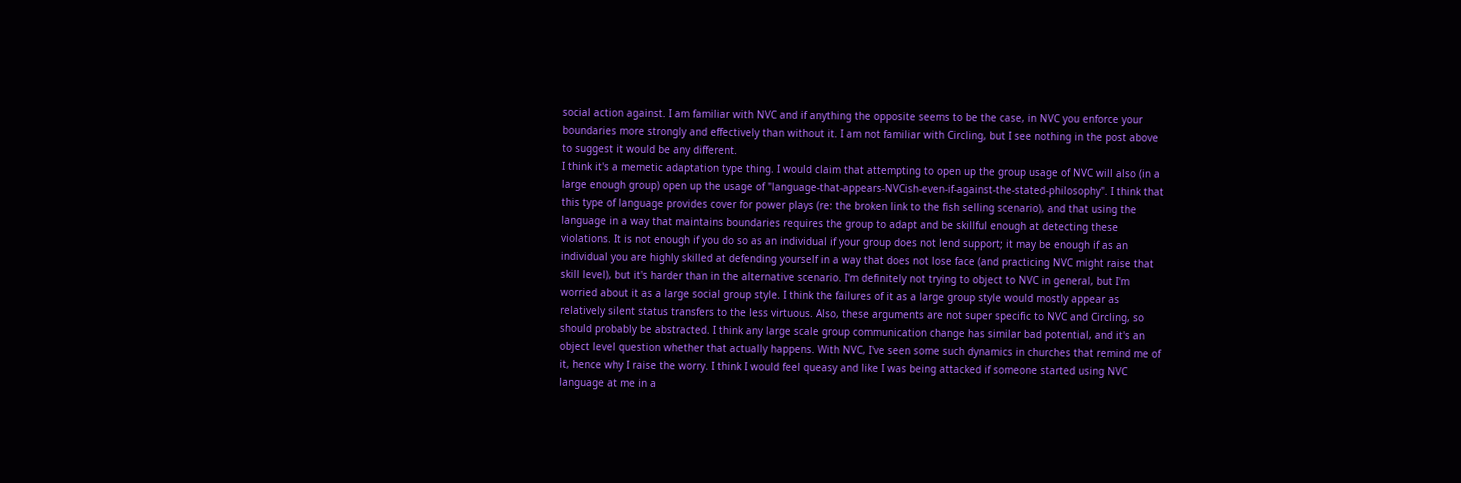social action against. I am familiar with NVC and if anything the opposite seems to be the case, in NVC you enforce your boundaries more strongly and effectively than without it. I am not familiar with Circling, but I see nothing in the post above to suggest it would be any different.
I think it's a memetic adaptation type thing. I would claim that attempting to open up the group usage of NVC will also (in a large enough group) open up the usage of "language-that-appears-NVCish-even-if-against-the-stated-philosophy". I think that this type of language provides cover for power plays (re: the broken link to the fish selling scenario), and that using the language in a way that maintains boundaries requires the group to adapt and be skillful enough at detecting these violations. It is not enough if you do so as an individual if your group does not lend support; it may be enough if as an individual you are highly skilled at defending yourself in a way that does not lose face (and practicing NVC might raise that skill level), but it's harder than in the alternative scenario. I'm definitely not trying to object to NVC in general, but I'm worried about it as a large social group style. I think the failures of it as a large group style would mostly appear as relatively silent status transfers to the less virtuous. Also, these arguments are not super specific to NVC and Circling, so should probably be abstracted. I think any large scale group communication change has similar bad potential, and it's an object level question whether that actually happens. With NVC, I've seen some such dynamics in churches that remind me of it, hence why I raise the worry. I think I would feel queasy and like I was being attacked if someone started using NVC language at me in a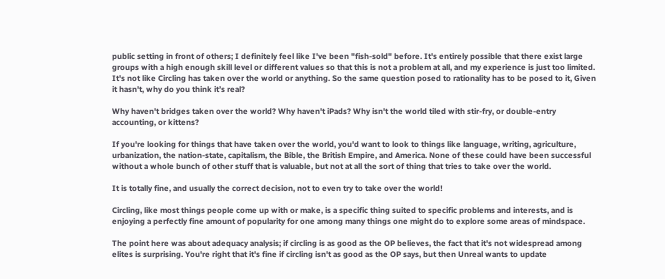public setting in front of others; I definitely feel like I've been "fish-sold" before. It's entirely possible that there exist large groups with a high enough skill level or different values so that this is not a problem at all, and my experience is just too limited.
It's not like Circling has taken over the world or anything. So the same question posed to rationality has to be posed to it, Given it hasn't, why do you think it’s real?

Why haven't bridges taken over the world? Why haven't iPads? Why isn't the world tiled with stir-fry, or double-entry accounting, or kittens?

If you're looking for things that have taken over the world, you'd want to look to things like language, writing, agriculture, urbanization, the nation-state, capitalism, the Bible, the British Empire, and America. None of these could have been successful without a whole bunch of other stuff that is valuable, but not at all the sort of thing that tries to take over the world.

It is totally fine, and usually the correct decision, not to even try to take over the world!

Circling, like most things people come up with or make, is a specific thing suited to specific problems and interests, and is enjoying a perfectly fine amount of popularity for one among many things one might do to explore some areas of mindspace.

The point here was about adequacy analysis; if circling is as good as the OP believes, the fact that it's not widespread among elites is surprising. You're right that it's fine if circling isn't as good as the OP says, but then Unreal wants to update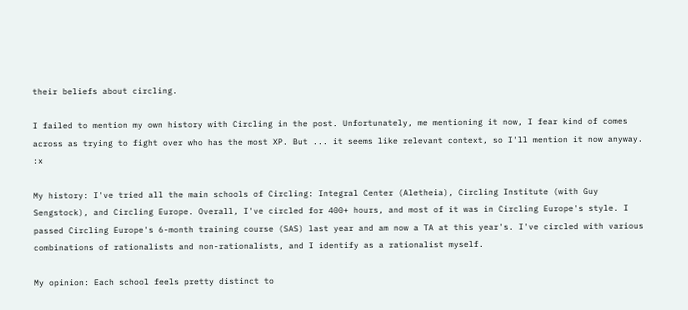their beliefs about circling.

I failed to mention my own history with Circling in the post. Unfortunately, me mentioning it now, I fear kind of comes across as trying to fight over who has the most XP. But ... it seems like relevant context, so I'll mention it now anyway. :x

My history: I've tried all the main schools of Circling: Integral Center (Aletheia), Circling Institute (with Guy Sengstock), and Circling Europe. Overall, I've circled for 400+ hours, and most of it was in Circling Europe's style. I passed Circling Europe's 6-month training course (SAS) last year and am now a TA at this year's. I've circled with various combinations of rationalists and non-rationalists, and I identify as a rationalist myself.

My opinion: Each school feels pretty distinct to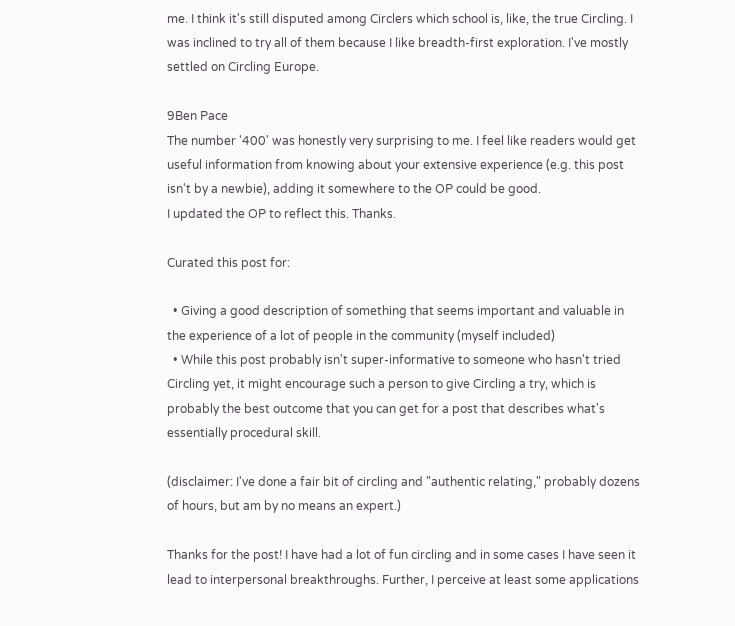me. I think it's still disputed among Circlers which school is, like, the true Circling. I was inclined to try all of them because I like breadth-first exploration. I've mostly settled on Circling Europe.

9Ben Pace
The number '400' was honestly very surprising to me. I feel like readers would get useful information from knowing about your extensive experience (e.g. this post isn't by a newbie), adding it somewhere to the OP could be good.
I updated the OP to reflect this. Thanks.

Curated this post for:

  • Giving a good description of something that seems important and valuable in the experience of a lot of people in the community (myself included)
  • While this post probably isn't super-informative to someone who hasn't tried Circling yet, it might encourage such a person to give Circling a try, which is probably the best outcome that you can get for a post that describes what's essentially procedural skill.

(disclaimer: I've done a fair bit of circling and "authentic relating," probably dozens of hours, but am by no means an expert.)

Thanks for the post! I have had a lot of fun circling and in some cases I have seen it lead to interpersonal breakthroughs. Further, I perceive at least some applications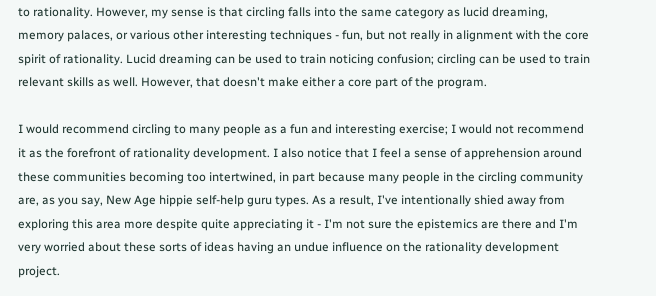to rationality. However, my sense is that circling falls into the same category as lucid dreaming, memory palaces, or various other interesting techniques - fun, but not really in alignment with the core spirit of rationality. Lucid dreaming can be used to train noticing confusion; circling can be used to train relevant skills as well. However, that doesn't make either a core part of the program.

I would recommend circling to many people as a fun and interesting exercise; I would not recommend it as the forefront of rationality development. I also notice that I feel a sense of apprehension around these communities becoming too intertwined, in part because many people in the circling community are, as you say, New Age hippie self-help guru types. As a result, I've intentionally shied away from exploring this area more despite quite appreciating it - I'm not sure the epistemics are there and I'm very worried about these sorts of ideas having an undue influence on the rationality development project.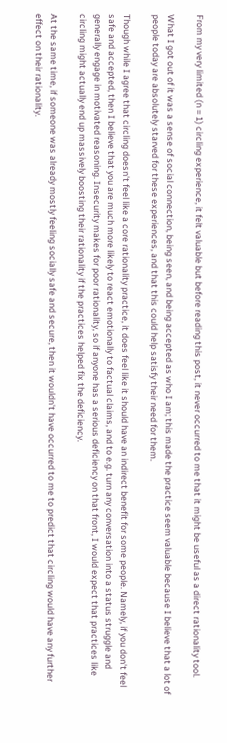From my very limited (n = 1) circling experience, it felt valuable but before reading this post, it never occurred to me that it might be useful as a direct rationality tool.

What I got out of it was a sense of social connection, being seen, and being accepted as who I am; this made the practice seem valuable because I believe that a lot of people today are absolutely starved for these experiences, and that this could help satisfy their need for them.

Though while I agree that circling doesn't feel like a core rationality practice, it does feel like it should have an indirect benefit for some people. Namely, if you don't feel safe and accepted, then I believe that you are much more likely to react emotionally to factual claims, and to e.g. turn any conversation into a status struggle and generally engage in motivated reasoning. Insecurity makes for poor rationality, so if anyone has a serious deficiency on that front, I would expect that practices like circling might actually end up massively boosting their rationality if the practices helped fix the deficiency.

At the same time, if someone was already mostly feeling socially safe and secure, then it wouldn't have occurred to me to predict that circling would have any further effect on their rationality.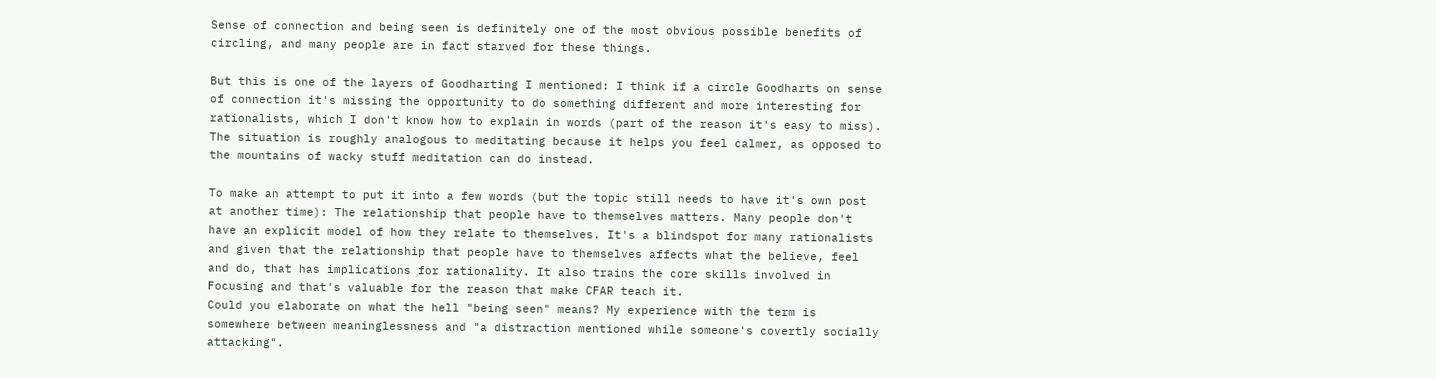Sense of connection and being seen is definitely one of the most obvious possible benefits of circling, and many people are in fact starved for these things.

But this is one of the layers of Goodharting I mentioned: I think if a circle Goodharts on sense of connection it's missing the opportunity to do something different and more interesting for rationalists, which I don't know how to explain in words (part of the reason it's easy to miss). The situation is roughly analogous to meditating because it helps you feel calmer, as opposed to the mountains of wacky stuff meditation can do instead.

To make an attempt to put it into a few words (but the topic still needs to have it's own post at another time): The relationship that people have to themselves matters. Many people don't have an explicit model of how they relate to themselves. It's a blindspot for many rationalists and given that the relationship that people have to themselves affects what the believe, feel and do, that has implications for rationality. It also trains the core skills involved in Focusing and that's valuable for the reason that make CFAR teach it.
Could you elaborate on what the hell "being seen" means? My experience with the term is somewhere between meaninglessness and "a distraction mentioned while someone's covertly socially attacking".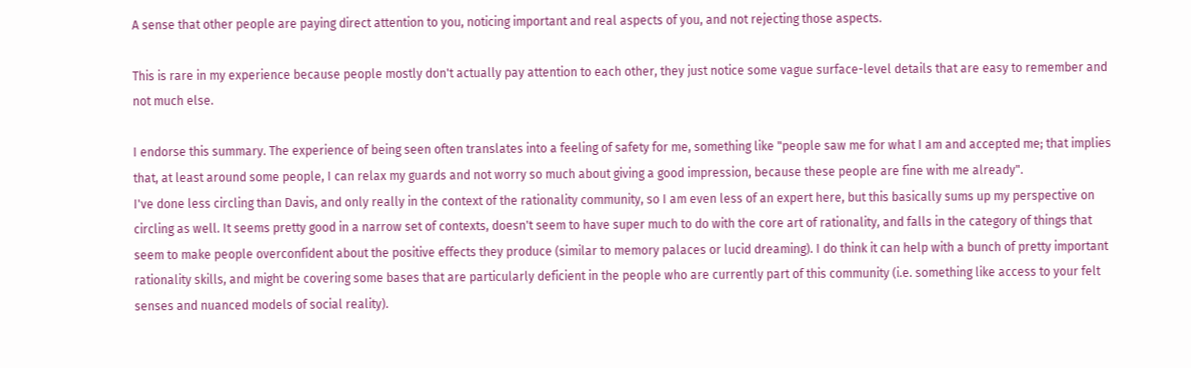A sense that other people are paying direct attention to you, noticing important and real aspects of you, and not rejecting those aspects.

This is rare in my experience because people mostly don't actually pay attention to each other, they just notice some vague surface-level details that are easy to remember and not much else.

I endorse this summary. The experience of being seen often translates into a feeling of safety for me, something like "people saw me for what I am and accepted me; that implies that, at least around some people, I can relax my guards and not worry so much about giving a good impression, because these people are fine with me already".
I've done less circling than Davis, and only really in the context of the rationality community, so I am even less of an expert here, but this basically sums up my perspective on circling as well. It seems pretty good in a narrow set of contexts, doesn't seem to have super much to do with the core art of rationality, and falls in the category of things that seem to make people overconfident about the positive effects they produce (similar to memory palaces or lucid dreaming). I do think it can help with a bunch of pretty important rationality skills, and might be covering some bases that are particularly deficient in the people who are currently part of this community (i.e. something like access to your felt senses and nuanced models of social reality).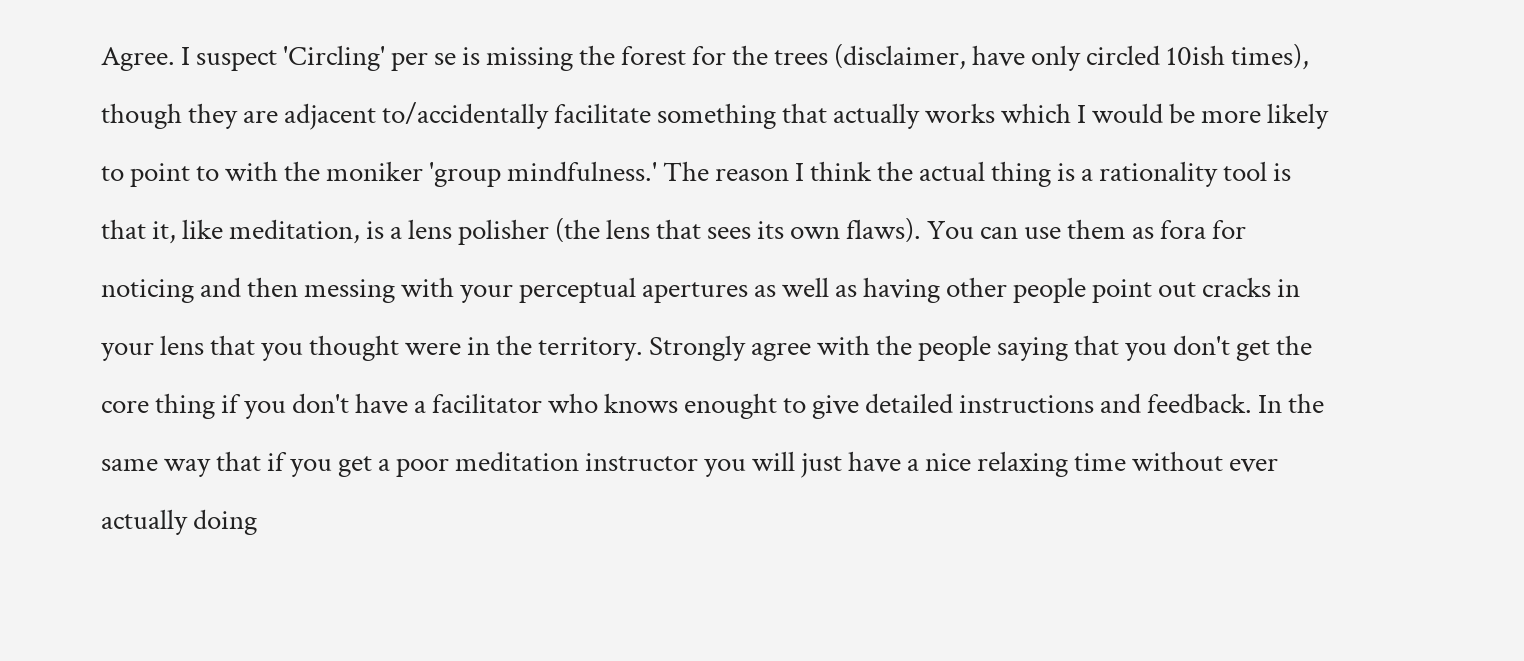Agree. I suspect 'Circling' per se is missing the forest for the trees (disclaimer, have only circled 10ish times), though they are adjacent to/accidentally facilitate something that actually works which I would be more likely to point to with the moniker 'group mindfulness.' The reason I think the actual thing is a rationality tool is that it, like meditation, is a lens polisher (the lens that sees its own flaws). You can use them as fora for noticing and then messing with your perceptual apertures as well as having other people point out cracks in your lens that you thought were in the territory. Strongly agree with the people saying that you don't get the core thing if you don't have a facilitator who knows enought to give detailed instructions and feedback. In the same way that if you get a poor meditation instructor you will just have a nice relaxing time without ever actually doing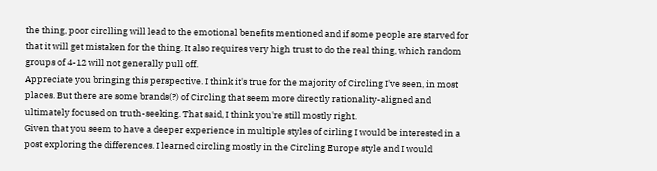the thing, poor circlling will lead to the emotional benefits mentioned and if some people are starved for that it will get mistaken for the thing. It also requires very high trust to do the real thing, which random groups of 4-12 will not generally pull off.
Appreciate you bringing this perspective. I think it's true for the majority of Circling I've seen, in most places. But there are some brands(?) of Circling that seem more directly rationality-aligned and ultimately focused on truth-seeking. That said, I think you're still mostly right.
Given that you seem to have a deeper experience in multiple styles of cirling I would be interested in a post exploring the differences. I learned circling mostly in the Circling Europe style and I would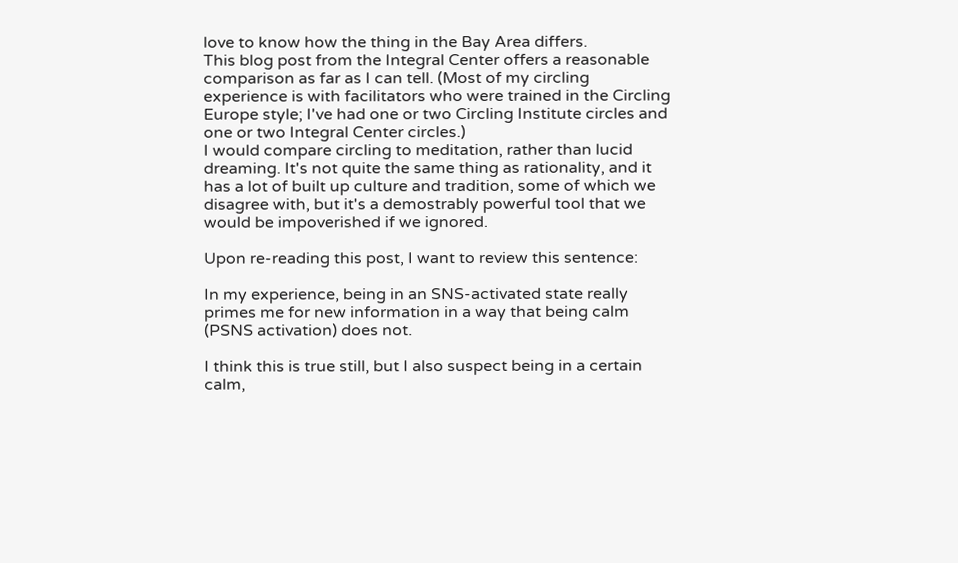love to know how the thing in the Bay Area differs.
This blog post from the Integral Center offers a reasonable comparison as far as I can tell. (Most of my circling experience is with facilitators who were trained in the Circling Europe style; I've had one or two Circling Institute circles and one or two Integral Center circles.)
I would compare circling to meditation, rather than lucid dreaming. It's not quite the same thing as rationality, and it has a lot of built up culture and tradition, some of which we disagree with, but it's a demostrably powerful tool that we would be impoverished if we ignored.

Upon re-reading this post, I want to review this sentence:

In my experience, being in an SNS-activated state really primes me for new information in a way that being calm (PSNS activation) does not.

I think this is true still, but I also suspect being in a certain calm,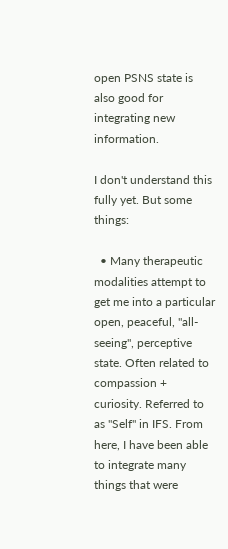open PSNS state is also good for integrating new information.

I don't understand this fully yet. But some things:

  • Many therapeutic modalities attempt to get me into a particular open, peaceful, "all-seeing", perceptive state. Often related to compassion + curiosity. Referred to as "Self" in IFS. From here, I have been able to integrate many things that were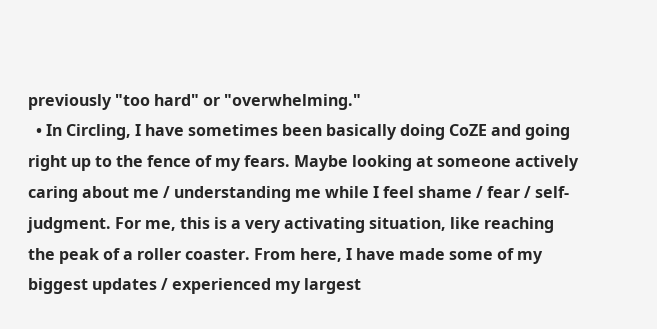previously "too hard" or "overwhelming."
  • In Circling, I have sometimes been basically doing CoZE and going right up to the fence of my fears. Maybe looking at someone actively caring about me / understanding me while I feel shame / fear / self-judgment. For me, this is a very activating situation, like reaching the peak of a roller coaster. From here, I have made some of my biggest updates / experienced my largest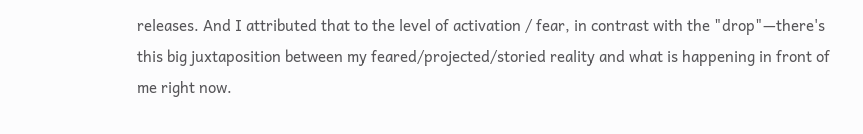releases. And I attributed that to the level of activation / fear, in contrast with the "drop"—there's this big juxtaposition between my feared/projected/storied reality and what is happening in front of me right now.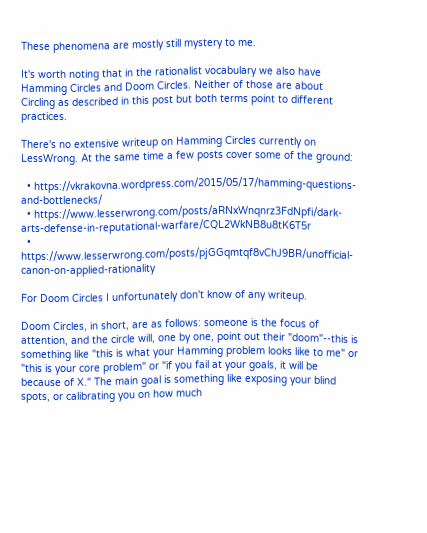These phenomena are mostly still mystery to me.

It's worth noting that in the rationalist vocabulary we also have Hamming Circles and Doom Circles. Neither of those are about Circling as described in this post but both terms point to different practices.

There's no extensive writeup on Hamming Circles currently on LessWrong. At the same time a few posts cover some of the ground:

  • https://vkrakovna.wordpress.com/2015/05/17/hamming-questions-and-bottlenecks/
  • https://www.lesserwrong.com/posts/aRNxWnqnrz3FdNpfi/dark-arts-defense-in-reputational-warfare/CQL2WkNB8u8tK6T5r
  • https://www.lesserwrong.com/posts/pjGGqmtqf8vChJ9BR/unofficial-canon-on-applied-rationality

For Doom Circles I unfortunately don't know of any writeup.

Doom Circles, in short, are as follows: someone is the focus of attention, and the circle will, one by one, point out their "doom"--this is something like "this is what your Hamming problem looks like to me" or "this is your core problem" or "if you fail at your goals, it will be because of X." The main goal is something like exposing your blind spots, or calibrating you on how much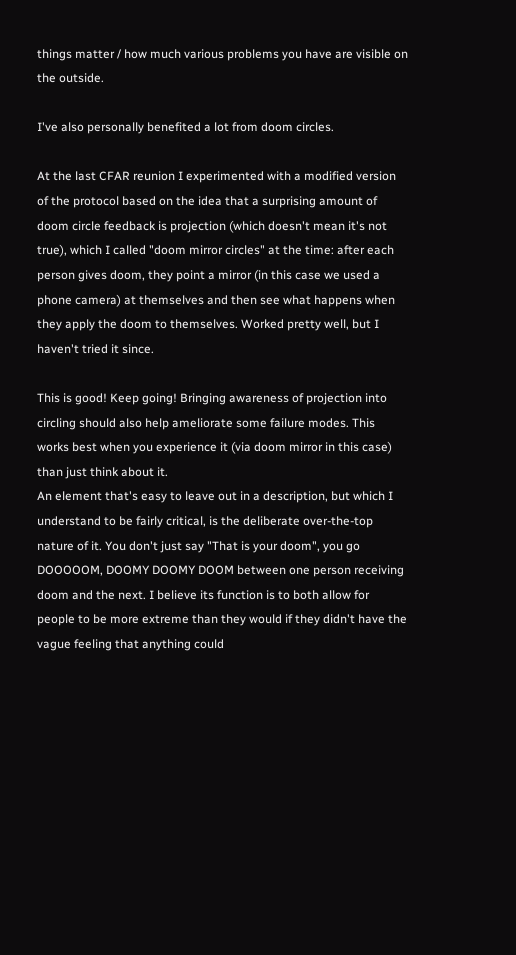things matter / how much various problems you have are visible on the outside.

I've also personally benefited a lot from doom circles.

At the last CFAR reunion I experimented with a modified version of the protocol based on the idea that a surprising amount of doom circle feedback is projection (which doesn't mean it's not true), which I called "doom mirror circles" at the time: after each person gives doom, they point a mirror (in this case we used a phone camera) at themselves and then see what happens when they apply the doom to themselves. Worked pretty well, but I haven't tried it since.

This is good! Keep going! Bringing awareness of projection into circling should also help ameliorate some failure modes. This works best when you experience it (via doom mirror in this case) than just think about it.
An element that's easy to leave out in a description, but which I understand to be fairly critical, is the deliberate over-the-top nature of it. You don't just say "That is your doom", you go DOOOOOM, DOOMY DOOMY DOOM between one person receiving doom and the next. I believe its function is to both allow for people to be more extreme than they would if they didn't have the vague feeling that anything could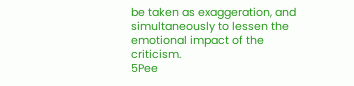be taken as exaggeration, and simultaneously to lessen the emotional impact of the criticism.
5Pee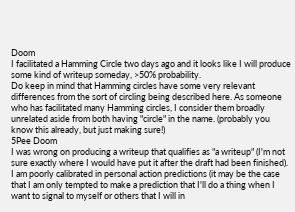Doom
I facilitated a Hamming Circle two days ago and it looks like I will produce some kind of writeup someday, >50% probability.
Do keep in mind that Hamming circles have some very relevant differences from the sort of circling being described here. As someone who has facilitated many Hamming circles, I consider them broadly unrelated aside from both having "circle" in the name. (probably you know this already, but just making sure!)
5Pee Doom
I was wrong on producing a writeup that qualifies as "a writeup" (I'm not sure exactly where I would have put it after the draft had been finished). I am poorly calibrated in personal action predictions (it may be the case that I am only tempted to make a prediction that I'll do a thing when I want to signal to myself or others that I will in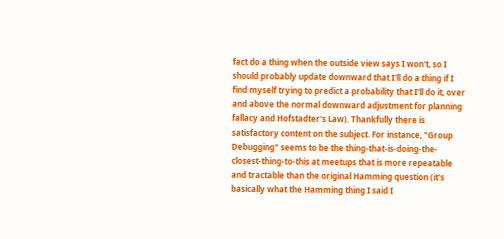fact do a thing when the outside view says I won't, so I should probably update downward that I'll do a thing if I find myself trying to predict a probability that I'll do it, over and above the normal downward adjustment for planning fallacy and Hofstadter's Law). Thankfully there is satisfactory content on the subject. For instance, "Group Debugging" seems to be the thing-that-is-doing-the-closest-thing-to-this at meetups that is more repeatable and tractable than the original Hamming question (it's basically what the Hamming thing I said I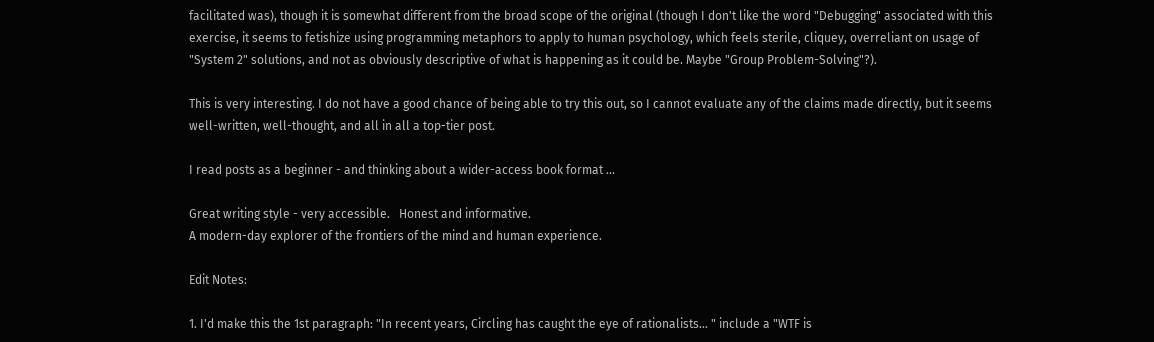facilitated was), though it is somewhat different from the broad scope of the original (though I don't like the word "Debugging" associated with this exercise, it seems to fetishize using programming metaphors to apply to human psychology, which feels sterile, cliquey, overreliant on usage of "System 2" solutions, and not as obviously descriptive of what is happening as it could be. Maybe "Group Problem-Solving"?).

This is very interesting. I do not have a good chance of being able to try this out, so I cannot evaluate any of the claims made directly, but it seems well-written, well-thought, and all in all a top-tier post.

I read posts as a beginner - and thinking about a wider-access book format ...

Great writing style - very accessible.   Honest and informative.
A modern-day explorer of the frontiers of the mind and human experience.

Edit Notes:

1. I'd make this the 1st paragraph: "In recent years, Circling has caught the eye of rationalists... " include a "WTF is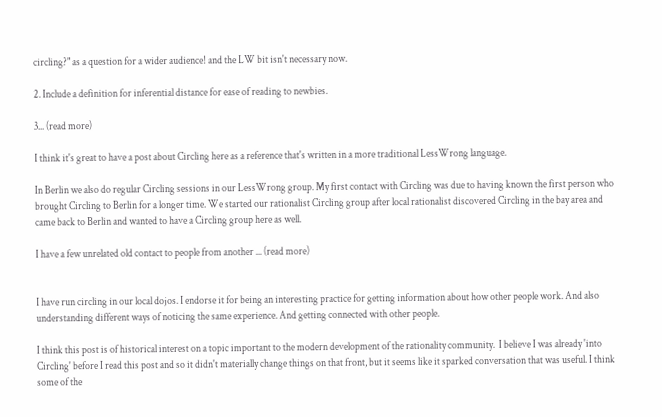circling?" as a question for a wider audience! and the LW bit isn't necessary now.

2. Include a definition for inferential distance for ease of reading to newbies.

3... (read more)

I think it's great to have a post about Circling here as a reference that's written in a more traditional LessWrong language.

In Berlin we also do regular Circling sessions in our LessWrong group. My first contact with Circling was due to having known the first person who brought Circling to Berlin for a longer time. We started our rationalist Circling group after local rationalist discovered Circling in the bay area and came back to Berlin and wanted to have a Circling group here as well.

I have a few unrelated old contact to people from another ... (read more)


I have run circling in our local dojos. I endorse it for being an interesting practice for getting information about how other people work. And also understanding different ways of noticing the same experience. And getting connected with other people.

I think this post is of historical interest on a topic important to the modern development of the rationality community.  I believe I was already 'into Circling' before I read this post and so it didn't materially change things on that front, but it seems like it sparked conversation that was useful. I think some of the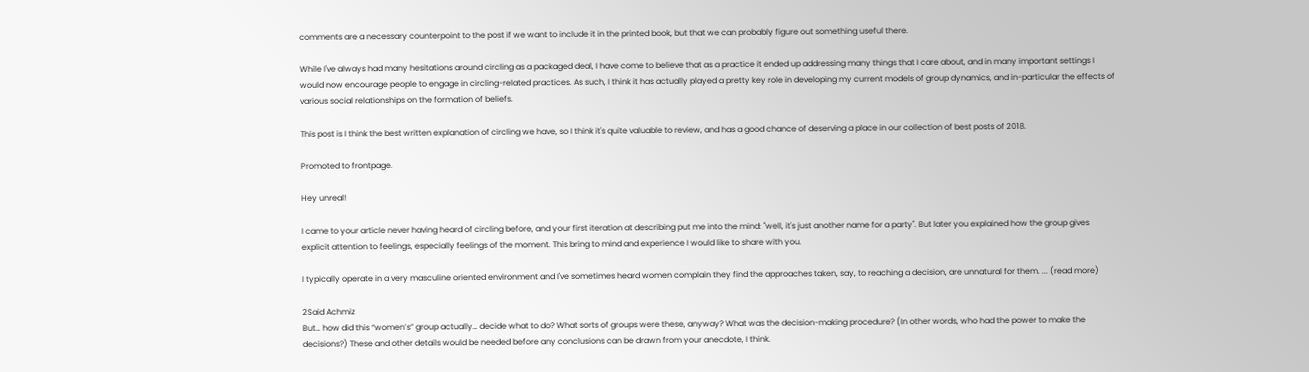comments are a necessary counterpoint to the post if we want to include it in the printed book, but that we can probably figure out something useful there.

While I've always had many hesitations around circling as a packaged deal, I have come to believe that as a practice it ended up addressing many things that I care about, and in many important settings I would now encourage people to engage in circling-related practices. As such, I think it has actually played a pretty key role in developing my current models of group dynamics, and in-particular the effects of various social relationships on the formation of beliefs.

This post is I think the best written explanation of circling we have, so I think it's quite valuable to review, and has a good chance of deserving a place in our collection of best posts of 2018.

Promoted to frontpage.

Hey unreal!

I came to your article never having heard of circling before, and your first iteration at describing put me into the mind: "well, it's just another name for a party". But later you explained how the group gives explicit attention to feelings, especially feelings of the moment. This bring to mind and experience I would like to share with you.

I typically operate in a very masculine oriented environment and I've sometimes heard women complain they find the approaches taken, say, to reaching a decision, are unnatural for them. ... (read more)

2Said Achmiz
But… how did this “women’s” group actually… decide what to do? What sorts of groups were these, anyway? What was the decision-making procedure? (In other words, who had the power to make the decisions?) These and other details would be needed before any conclusions can be drawn from your anecdote, I think.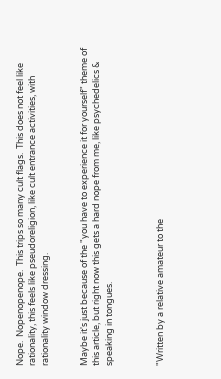Nope.  Nopenopenope.  This trips so many cult flags.  This does not feel like rationality, this feels like pseudoreligion, like cult entrance activities, with rationality window dressing.


Maybe it's just because of the "you have to experience it for yourself" theme of this article, but right now this gets a hard nope from me, like psychedelics & speaking in tongues.



"Written by a relative amateur to the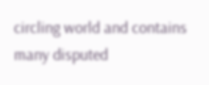circling world and contains many disputed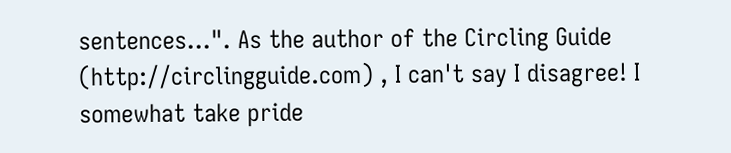sentences...". As the author of the Circling Guide (http://circlingguide.com) , I can't say I disagree! I somewhat take pride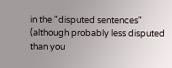in the "disputed sentences" (although probably less disputed than you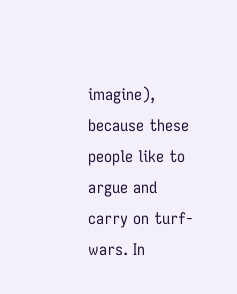imagine), because these people like to argue and carry on turf-wars. In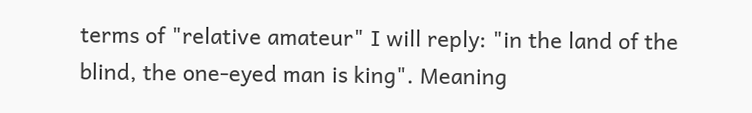terms of "relative amateur" I will reply: "in the land of the blind, the one-eyed man is king". Meaning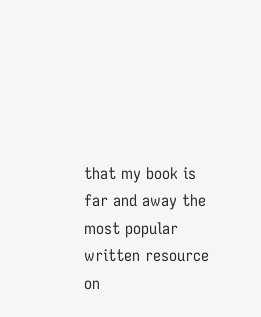that my book is far and away the most popular written resource on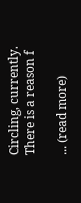Circling, currently. There is a reason f

... (read more)